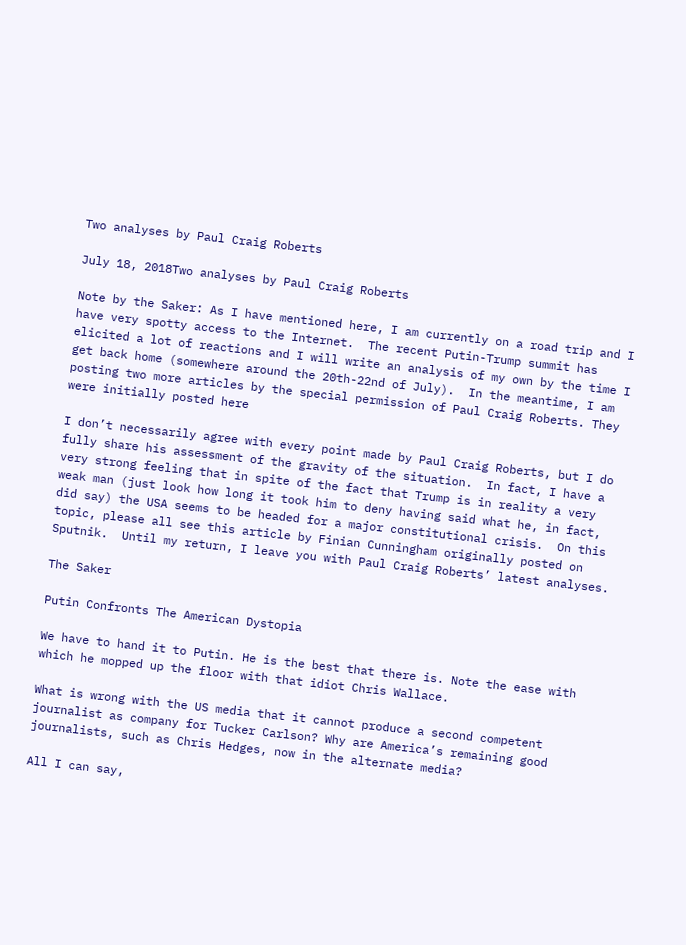Two analyses by Paul Craig Roberts

July 18, 2018Two analyses by Paul Craig Roberts

Note by the Saker: As I have mentioned here, I am currently on a road trip and I have very spotty access to the Internet.  The recent Putin-Trump summit has elicited a lot of reactions and I will write an analysis of my own by the time I get back home (somewhere around the 20th-22nd of July).  In the meantime, I am posting two more articles by the special permission of Paul Craig Roberts. They were initially posted here

I don’t necessarily agree with every point made by Paul Craig Roberts, but I do fully share his assessment of the gravity of the situation.  In fact, I have a very strong feeling that in spite of the fact that Trump is in reality a very weak man (just look how long it took him to deny having said what he, in fact, did say) the USA seems to be headed for a major constitutional crisis.  On this topic, please all see this article by Finian Cunningham originally posted on Sputnik.  Until my return, I leave you with Paul Craig Roberts’ latest analyses.

The Saker

Putin Confronts The American Dystopia

We have to hand it to Putin. He is the best that there is. Note the ease with which he mopped up the floor with that idiot Chris Wallace.

What is wrong with the US media that it cannot produce a second competent journalist as company for Tucker Carlson? Why are America’s remaining good journalists, such as Chris Hedges, now in the alternate media?

All I can say,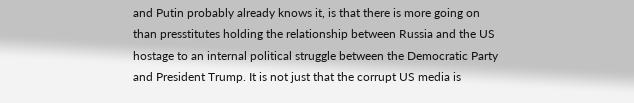and Putin probably already knows it, is that there is more going on than presstitutes holding the relationship between Russia and the US hostage to an internal political struggle between the Democratic Party and President Trump. It is not just that the corrupt US media is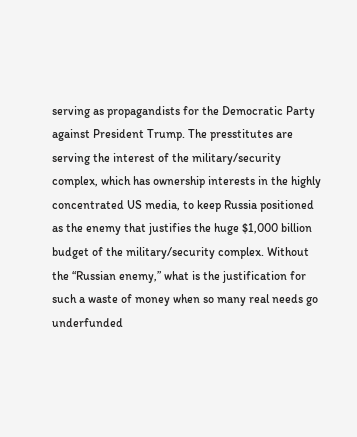serving as propagandists for the Democratic Party against President Trump. The presstitutes are serving the interest of the military/security complex, which has ownership interests in the highly concentrated US media, to keep Russia positioned as the enemy that justifies the huge $1,000 billion budget of the military/security complex. Without the “Russian enemy,” what is the justification for such a waste of money when so many real needs go underfunded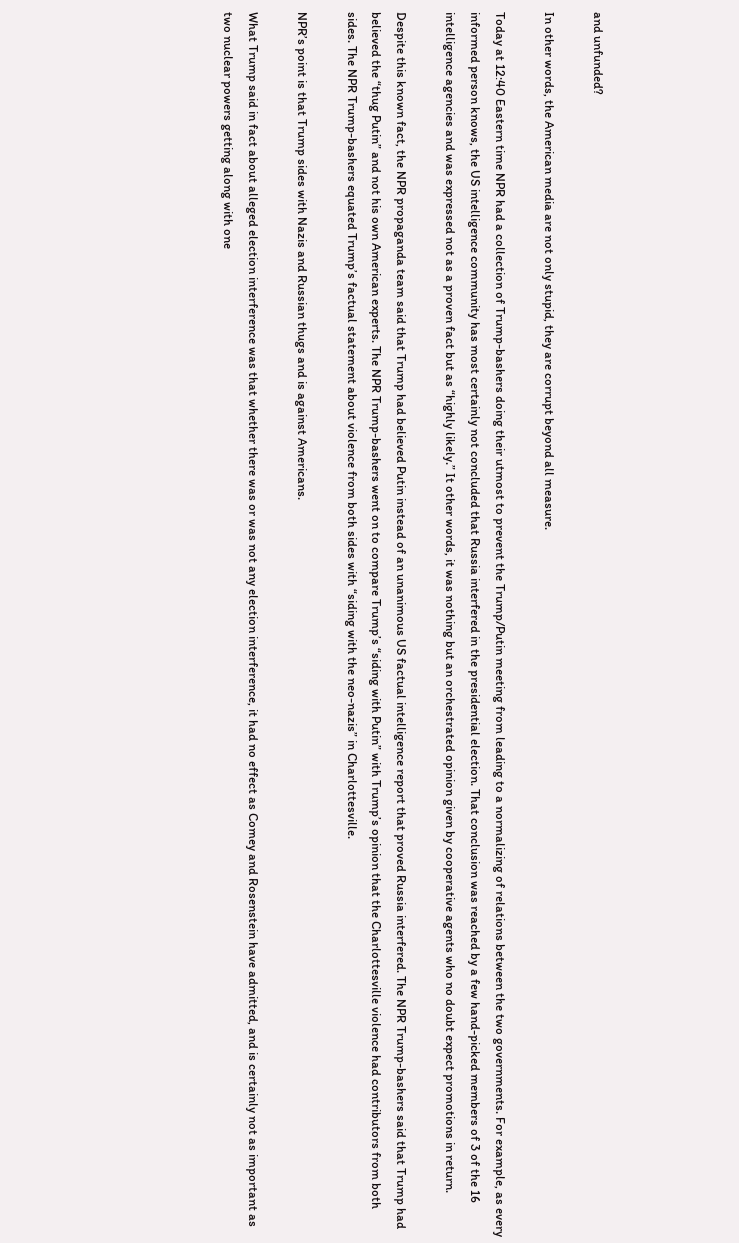and unfunded?

In other words, the American media are not only stupid, they are corrupt beyond all measure.

Today at 12:40 Eastern time NPR had a collection of Trump-bashers doing their utmost to prevent the Trump/Putin meeting from leading to a normalizing of relations between the two governments. For example, as every informed person knows, the US intelligence community has most certainly not concluded that Russia interfered in the presidential election. That conclusion was reached by a few hand-picked members of 3 of the 16 intelligence agencies and was expressed not as a proven fact but as “highly likely.” It other words, it was nothing but an orchestrated opinion given by cooperative agents who no doubt expect promotions in return.

Despite this known fact, the NPR propaganda team said that Trump had believed Putin instead of an unanimous US factual intelligence report that proved Russia interfered. The NPR Trump-bashers said that Trump had believed the “thug Putin” and not his own American experts. The NPR Trump-bashers went on to compare Trump’s “siding with Putin” with Trump’s opinion that the Charlottesville violence had contributors from both sides. The NPR Trump-bashers equated Trump’s factual statement about violence from both sides with “siding with the neo-nazis” in Charlottesville.

NPR’s point is that Trump sides with Nazis and Russian thugs and is against Americans.

What Trump said in fact about alleged election interference was that whether there was or was not any election interference, it had no effect as Comey and Rosenstein have admitted, and is certainly not as important as two nuclear powers getting along with one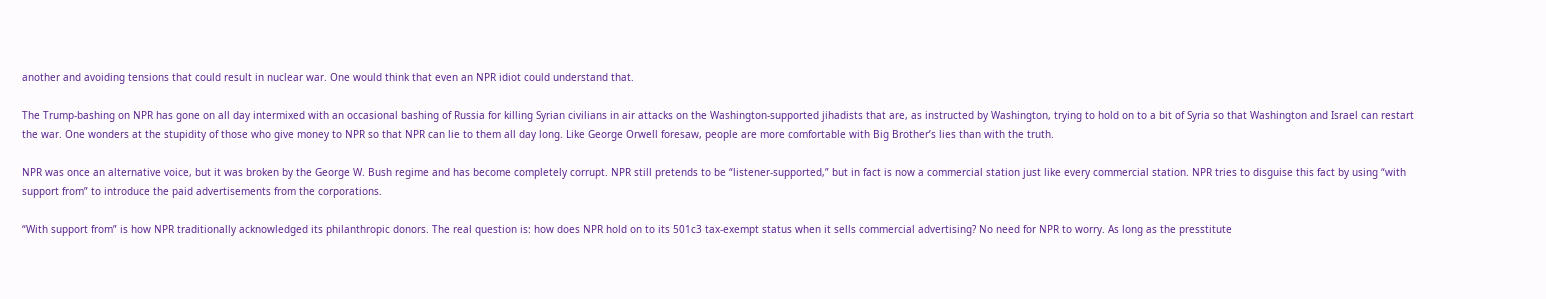another and avoiding tensions that could result in nuclear war. One would think that even an NPR idiot could understand that.

The Trump-bashing on NPR has gone on all day intermixed with an occasional bashing of Russia for killing Syrian civilians in air attacks on the Washington-supported jihadists that are, as instructed by Washington, trying to hold on to a bit of Syria so that Washington and Israel can restart the war. One wonders at the stupidity of those who give money to NPR so that NPR can lie to them all day long. Like George Orwell foresaw, people are more comfortable with Big Brother’s lies than with the truth.

NPR was once an alternative voice, but it was broken by the George W. Bush regime and has become completely corrupt. NPR still pretends to be “listener-supported,” but in fact is now a commercial station just like every commercial station. NPR tries to disguise this fact by using “with support from” to introduce the paid advertisements from the corporations.

“With support from” is how NPR traditionally acknowledged its philanthropic donors. The real question is: how does NPR hold on to its 501c3 tax-exempt status when it sells commercial advertising? No need for NPR to worry. As long as the presstitute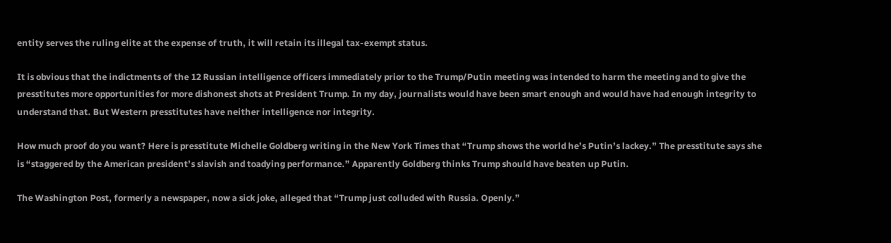entity serves the ruling elite at the expense of truth, it will retain its illegal tax-exempt status.

It is obvious that the indictments of the 12 Russian intelligence officers immediately prior to the Trump/Putin meeting was intended to harm the meeting and to give the presstitutes more opportunities for more dishonest shots at President Trump. In my day, journalists would have been smart enough and would have had enough integrity to understand that. But Western presstitutes have neither intelligence nor integrity.

How much proof do you want? Here is presstitute Michelle Goldberg writing in the New York Times that “Trump shows the world he’s Putin’s lackey.” The presstitute says she is “staggered by the American president’s slavish and toadying performance.” Apparently Goldberg thinks Trump should have beaten up Putin.

The Washington Post, formerly a newspaper, now a sick joke, alleged that “Trump just colluded with Russia. Openly.”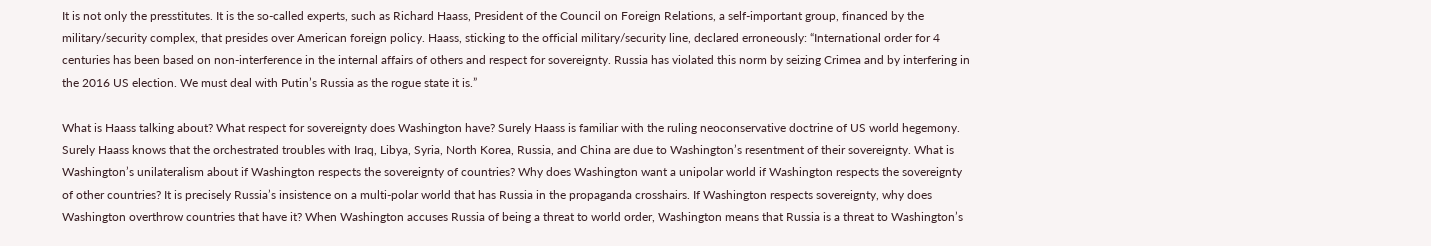It is not only the presstitutes. It is the so-called experts, such as Richard Haass, President of the Council on Foreign Relations, a self-important group, financed by the military/security complex, that presides over American foreign policy. Haass, sticking to the official military/security line, declared erroneously: “International order for 4 centuries has been based on non-interference in the internal affairs of others and respect for sovereignty. Russia has violated this norm by seizing Crimea and by interfering in the 2016 US election. We must deal with Putin’s Russia as the rogue state it is.”

What is Haass talking about? What respect for sovereignty does Washington have? Surely Haass is familiar with the ruling neoconservative doctrine of US world hegemony. Surely Haass knows that the orchestrated troubles with Iraq, Libya, Syria, North Korea, Russia, and China are due to Washington’s resentment of their sovereignty. What is Washington’s unilateralism about if Washington respects the sovereignty of countries? Why does Washington want a unipolar world if Washington respects the sovereignty of other countries? It is precisely Russia’s insistence on a multi-polar world that has Russia in the propaganda crosshairs. If Washington respects sovereignty, why does Washington overthrow countries that have it? When Washington accuses Russia of being a threat to world order, Washington means that Russia is a threat to Washington’s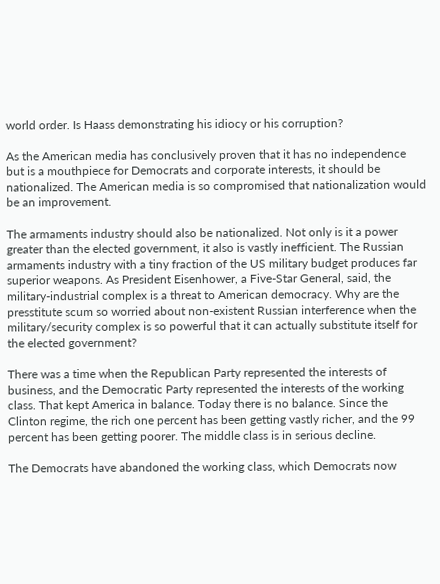world order. Is Haass demonstrating his idiocy or his corruption?

As the American media has conclusively proven that it has no independence but is a mouthpiece for Democrats and corporate interests, it should be nationalized. The American media is so compromised that nationalization would be an improvement.

The armaments industry should also be nationalized. Not only is it a power greater than the elected government, it also is vastly inefficient. The Russian armaments industry with a tiny fraction of the US military budget produces far superior weapons. As President Eisenhower, a Five-Star General, said, the military-industrial complex is a threat to American democracy. Why are the presstitute scum so worried about non-existent Russian interference when the military/security complex is so powerful that it can actually substitute itself for the elected government?

There was a time when the Republican Party represented the interests of business, and the Democratic Party represented the interests of the working class. That kept America in balance. Today there is no balance. Since the Clinton regime, the rich one percent has been getting vastly richer, and the 99 percent has been getting poorer. The middle class is in serious decline.

The Democrats have abandoned the working class, which Democrats now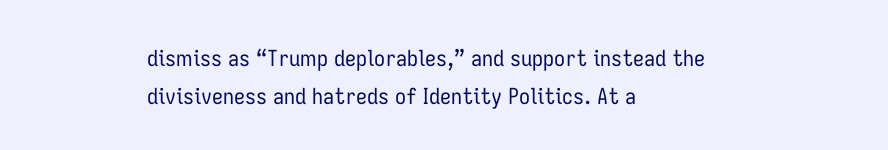dismiss as “Trump deplorables,” and support instead the divisiveness and hatreds of Identity Politics. At a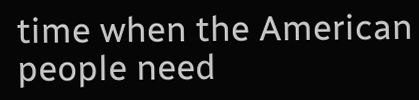time when the American people need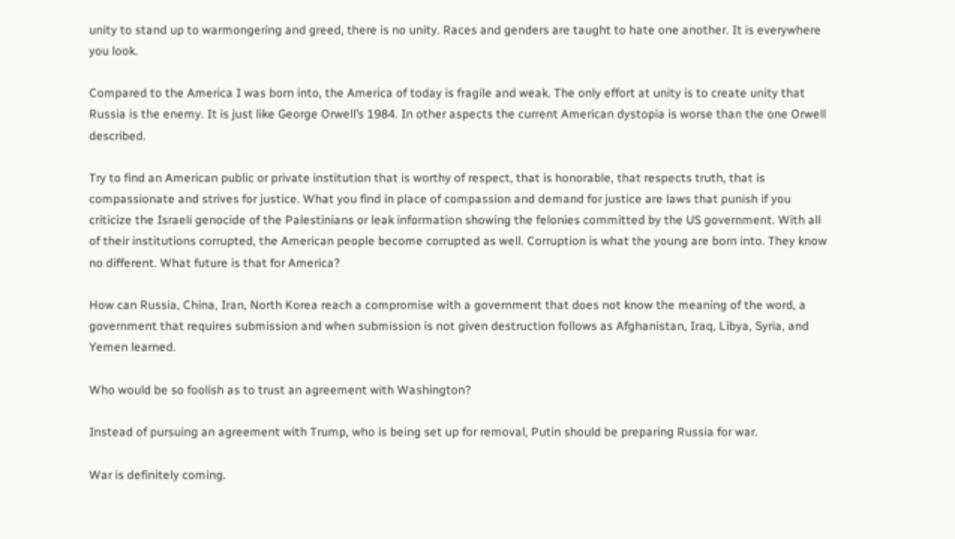unity to stand up to warmongering and greed, there is no unity. Races and genders are taught to hate one another. It is everywhere you look.

Compared to the America I was born into, the America of today is fragile and weak. The only effort at unity is to create unity that Russia is the enemy. It is just like George Orwell’s 1984. In other aspects the current American dystopia is worse than the one Orwell described.

Try to find an American public or private institution that is worthy of respect, that is honorable, that respects truth, that is compassionate and strives for justice. What you find in place of compassion and demand for justice are laws that punish if you criticize the Israeli genocide of the Palestinians or leak information showing the felonies committed by the US government. With all of their institutions corrupted, the American people become corrupted as well. Corruption is what the young are born into. They know no different. What future is that for America?

How can Russia, China, Iran, North Korea reach a compromise with a government that does not know the meaning of the word, a government that requires submission and when submission is not given destruction follows as Afghanistan, Iraq, Libya, Syria, and Yemen learned.

Who would be so foolish as to trust an agreement with Washington?

Instead of pursuing an agreement with Trump, who is being set up for removal, Putin should be preparing Russia for war.

War is definitely coming.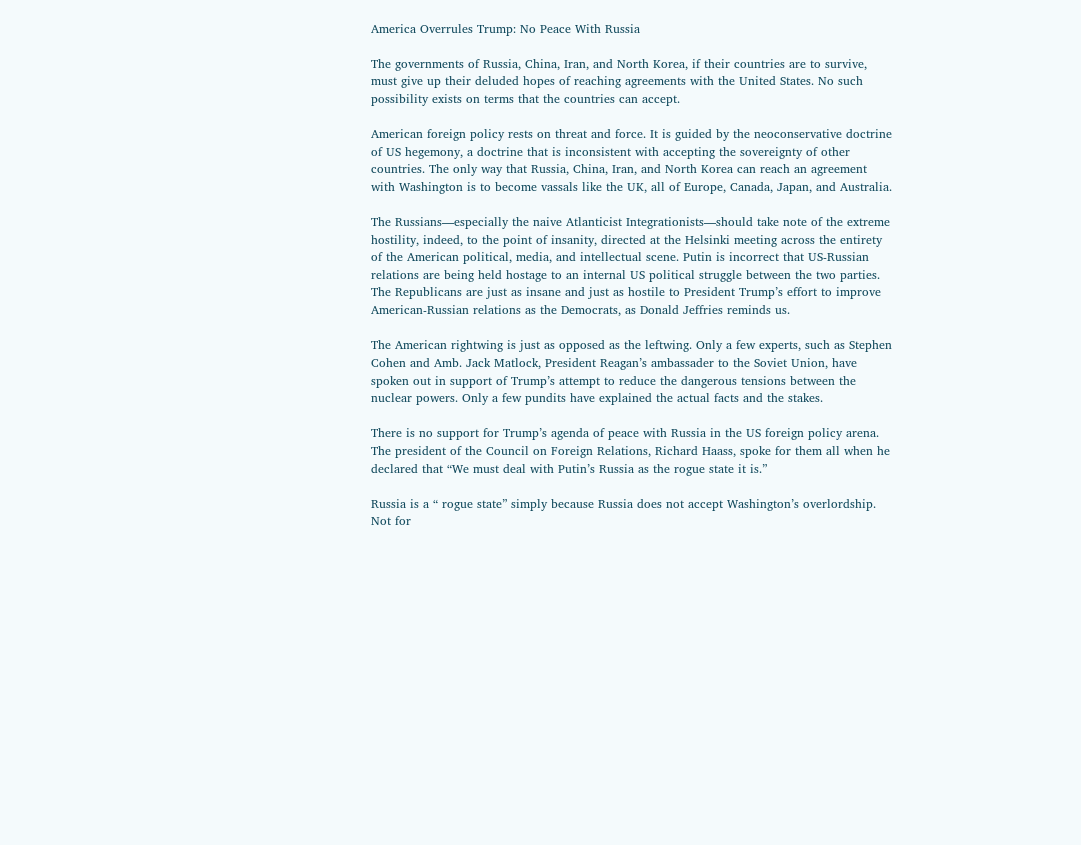America Overrules Trump: No Peace With Russia

The governments of Russia, China, Iran, and North Korea, if their countries are to survive, must give up their deluded hopes of reaching agreements with the United States. No such possibility exists on terms that the countries can accept.

American foreign policy rests on threat and force. It is guided by the neoconservative doctrine of US hegemony, a doctrine that is inconsistent with accepting the sovereignty of other countries. The only way that Russia, China, Iran, and North Korea can reach an agreement with Washington is to become vassals like the UK, all of Europe, Canada, Japan, and Australia.

The Russians—especially the naive Atlanticist Integrationists—should take note of the extreme hostility, indeed, to the point of insanity, directed at the Helsinki meeting across the entirety of the American political, media, and intellectual scene. Putin is incorrect that US-Russian relations are being held hostage to an internal US political struggle between the two parties. The Republicans are just as insane and just as hostile to President Trump’s effort to improve American-Russian relations as the Democrats, as Donald Jeffries reminds us.

The American rightwing is just as opposed as the leftwing. Only a few experts, such as Stephen Cohen and Amb. Jack Matlock, President Reagan’s ambassader to the Soviet Union, have spoken out in support of Trump’s attempt to reduce the dangerous tensions between the nuclear powers. Only a few pundits have explained the actual facts and the stakes.

There is no support for Trump’s agenda of peace with Russia in the US foreign policy arena. The president of the Council on Foreign Relations, Richard Haass, spoke for them all when he declared that “We must deal with Putin’s Russia as the rogue state it is.”

Russia is a “ rogue state” simply because Russia does not accept Washington’s overlordship. Not for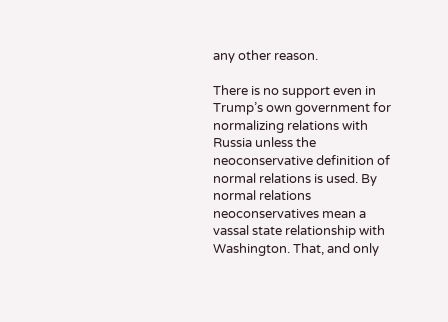any other reason.

There is no support even in Trump’s own government for normalizing relations with Russia unless the neoconservative definition of normal relations is used. By normal relations neoconservatives mean a vassal state relationship with Washington. That, and only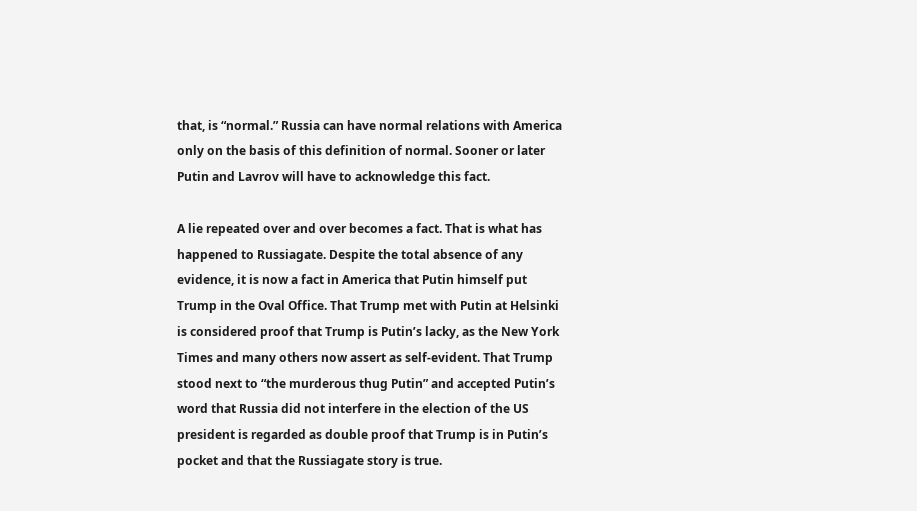that, is “normal.” Russia can have normal relations with America only on the basis of this definition of normal. Sooner or later Putin and Lavrov will have to acknowledge this fact.

A lie repeated over and over becomes a fact. That is what has happened to Russiagate. Despite the total absence of any evidence, it is now a fact in America that Putin himself put Trump in the Oval Office. That Trump met with Putin at Helsinki is considered proof that Trump is Putin’s lacky, as the New York Times and many others now assert as self-evident. That Trump stood next to “the murderous thug Putin” and accepted Putin’s word that Russia did not interfere in the election of the US president is regarded as double proof that Trump is in Putin’s pocket and that the Russiagate story is true.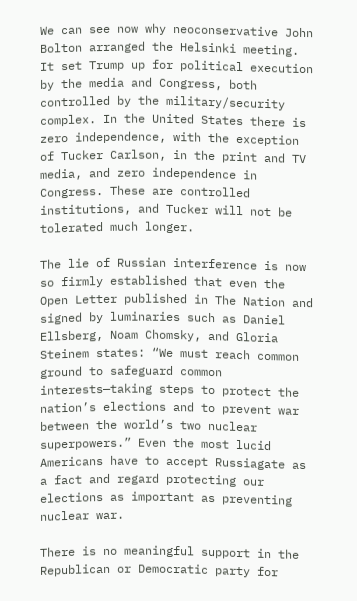We can see now why neoconservative John Bolton arranged the Helsinki meeting. It set Trump up for political execution by the media and Congress, both controlled by the military/security complex. In the United States there is zero independence, with the exception of Tucker Carlson, in the print and TV media, and zero independence in Congress. These are controlled institutions, and Tucker will not be tolerated much longer.

The lie of Russian interference is now so firmly established that even the Open Letter published in The Nation and signed by luminaries such as Daniel Ellsberg, Noam Chomsky, and Gloria Steinem states: “We must reach common ground to safeguard common interests—taking steps to protect the nation’s elections and to prevent war between the world’s two nuclear superpowers.” Even the most lucid Americans have to accept Russiagate as a fact and regard protecting our elections as important as preventing nuclear war.

There is no meaningful support in the Republican or Democratic party for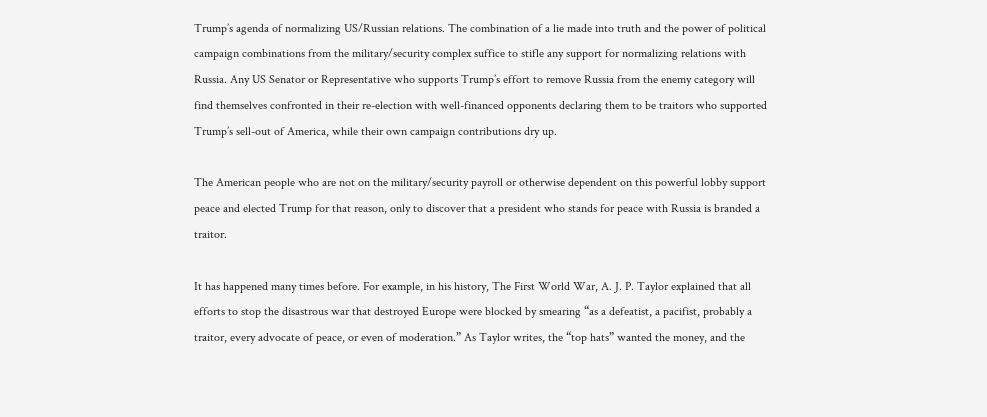Trump’s agenda of normalizing US/Russian relations. The combination of a lie made into truth and the power of political campaign combinations from the military/security complex suffice to stifle any support for normalizing relations with Russia. Any US Senator or Representative who supports Trump’s effort to remove Russia from the enemy category will find themselves confronted in their re-election with well-financed opponents declaring them to be traitors who supported Trump’s sell-out of America, while their own campaign contributions dry up.

The American people who are not on the military/security payroll or otherwise dependent on this powerful lobby support peace and elected Trump for that reason, only to discover that a president who stands for peace with Russia is branded a traitor.

It has happened many times before. For example, in his history, The First World War, A. J. P. Taylor explained that all efforts to stop the disastrous war that destroyed Europe were blocked by smearing “as a defeatist, a pacifist, probably a traitor, every advocate of peace, or even of moderation.” As Taylor writes, the “top hats” wanted the money, and the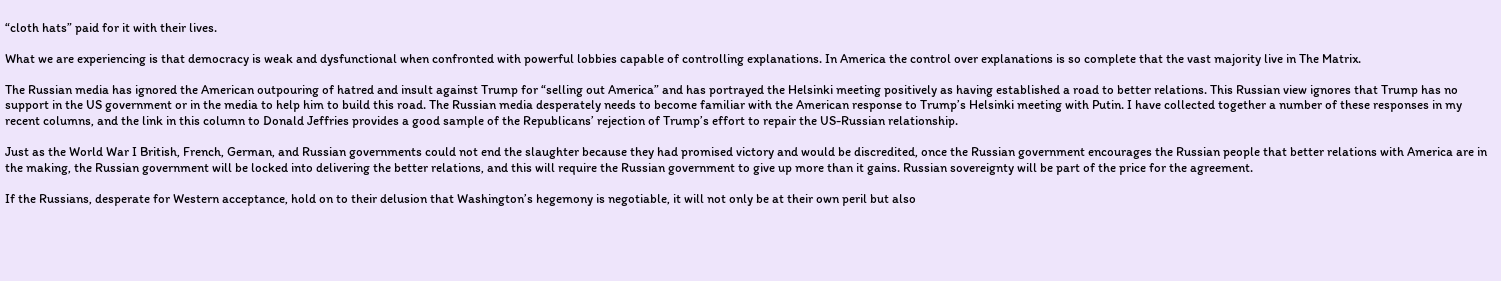“cloth hats” paid for it with their lives.

What we are experiencing is that democracy is weak and dysfunctional when confronted with powerful lobbies capable of controlling explanations. In America the control over explanations is so complete that the vast majority live in The Matrix.

The Russian media has ignored the American outpouring of hatred and insult against Trump for “selling out America” and has portrayed the Helsinki meeting positively as having established a road to better relations. This Russian view ignores that Trump has no support in the US government or in the media to help him to build this road. The Russian media desperately needs to become familiar with the American response to Trump’s Helsinki meeting with Putin. I have collected together a number of these responses in my recent columns, and the link in this column to Donald Jeffries provides a good sample of the Republicans’ rejection of Trump’s effort to repair the US-Russian relationship.

Just as the World War I British, French, German, and Russian governments could not end the slaughter because they had promised victory and would be discredited, once the Russian government encourages the Russian people that better relations with America are in the making, the Russian government will be locked into delivering the better relations, and this will require the Russian government to give up more than it gains. Russian sovereignty will be part of the price for the agreement.

If the Russians, desperate for Western acceptance, hold on to their delusion that Washington’s hegemony is negotiable, it will not only be at their own peril but also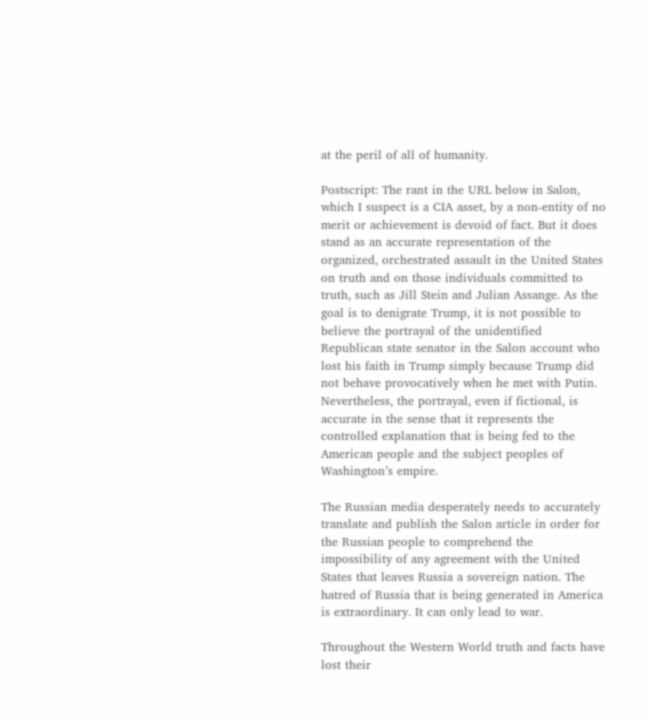at the peril of all of humanity.

Postscript: The rant in the URL below in Salon, which I suspect is a CIA asset, by a non-entity of no merit or achievement is devoid of fact. But it does stand as an accurate representation of the organized, orchestrated assault in the United States on truth and on those individuals committed to truth, such as Jill Stein and Julian Assange. As the goal is to denigrate Trump, it is not possible to believe the portrayal of the unidentified Republican state senator in the Salon account who lost his faith in Trump simply because Trump did not behave provocatively when he met with Putin. Nevertheless, the portrayal, even if fictional, is accurate in the sense that it represents the controlled explanation that is being fed to the American people and the subject peoples of Washington’s empire.

The Russian media desperately needs to accurately translate and publish the Salon article in order for the Russian people to comprehend the impossibility of any agreement with the United States that leaves Russia a sovereign nation. The hatred of Russia that is being generated in America is extraordinary. It can only lead to war.

Throughout the Western World truth and facts have lost their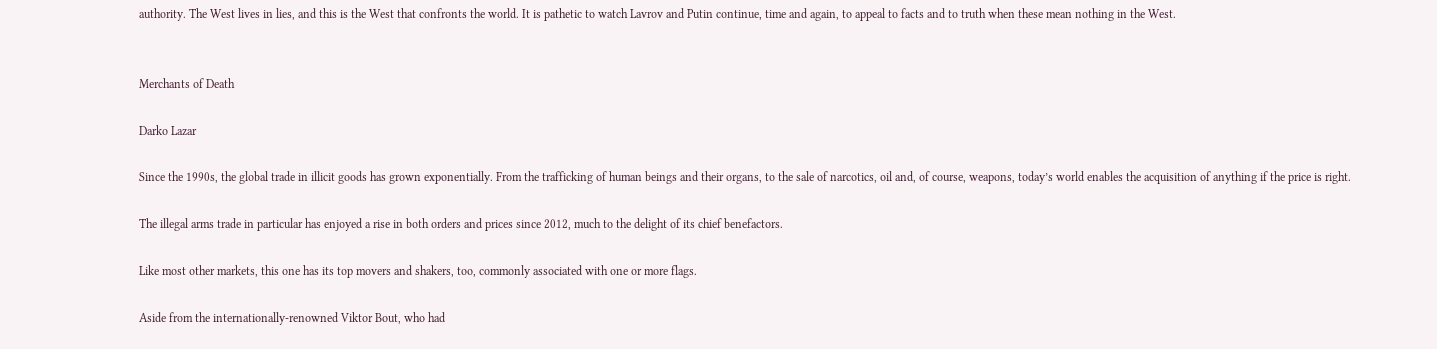authority. The West lives in lies, and this is the West that confronts the world. It is pathetic to watch Lavrov and Putin continue, time and again, to appeal to facts and to truth when these mean nothing in the West.


Merchants of Death

Darko Lazar

Since the 1990s, the global trade in illicit goods has grown exponentially. From the trafficking of human beings and their organs, to the sale of narcotics, oil and, of course, weapons, today’s world enables the acquisition of anything if the price is right.

The illegal arms trade in particular has enjoyed a rise in both orders and prices since 2012, much to the delight of its chief benefactors.

Like most other markets, this one has its top movers and shakers, too, commonly associated with one or more flags.

Aside from the internationally-renowned Viktor Bout, who had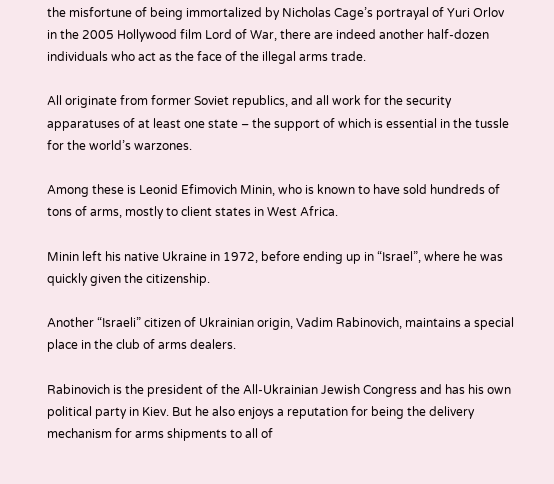the misfortune of being immortalized by Nicholas Cage’s portrayal of Yuri Orlov in the 2005 Hollywood film Lord of War, there are indeed another half-dozen individuals who act as the face of the illegal arms trade.

All originate from former Soviet republics, and all work for the security apparatuses of at least one state – the support of which is essential in the tussle for the world’s warzones.

Among these is Leonid Efimovich Minin, who is known to have sold hundreds of tons of arms, mostly to client states in West Africa.

Minin left his native Ukraine in 1972, before ending up in “Israel”, where he was quickly given the citizenship.

Another “Israeli” citizen of Ukrainian origin, Vadim Rabinovich, maintains a special place in the club of arms dealers.

Rabinovich is the president of the All-Ukrainian Jewish Congress and has his own political party in Kiev. But he also enjoys a reputation for being the delivery mechanism for arms shipments to all of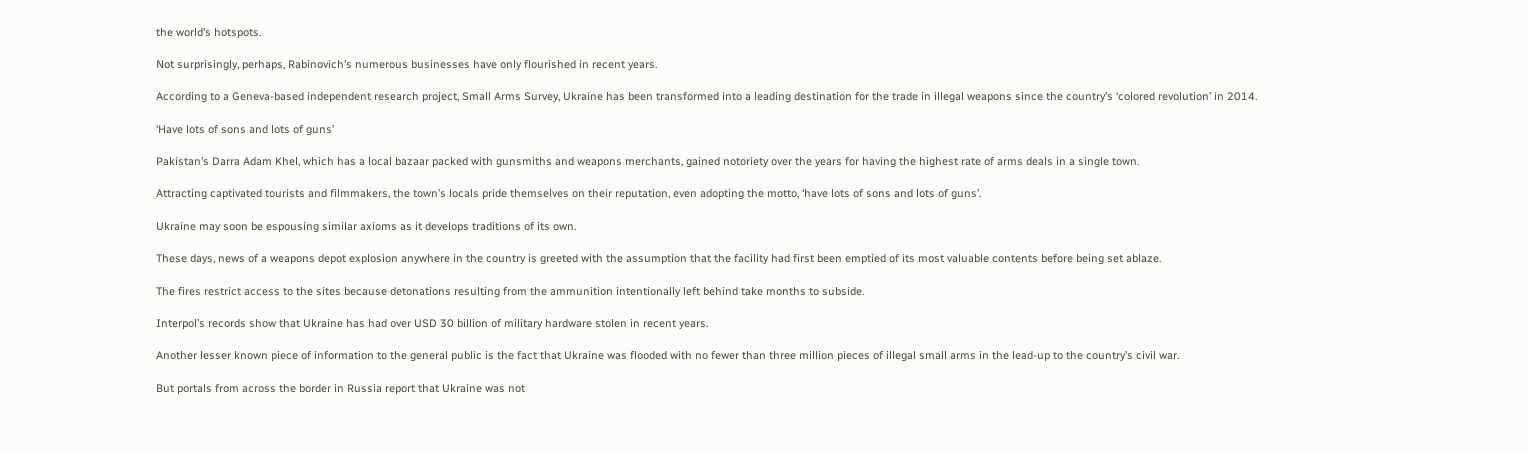the world’s hotspots.

Not surprisingly, perhaps, Rabinovich’s numerous businesses have only flourished in recent years.

According to a Geneva-based independent research project, Small Arms Survey, Ukraine has been transformed into a leading destination for the trade in illegal weapons since the country’s ‘colored revolution’ in 2014.

‘Have lots of sons and lots of guns’

Pakistan’s Darra Adam Khel, which has a local bazaar packed with gunsmiths and weapons merchants, gained notoriety over the years for having the highest rate of arms deals in a single town.

Attracting captivated tourists and filmmakers, the town’s locals pride themselves on their reputation, even adopting the motto, ‘have lots of sons and lots of guns’.

Ukraine may soon be espousing similar axioms as it develops traditions of its own.

These days, news of a weapons depot explosion anywhere in the country is greeted with the assumption that the facility had first been emptied of its most valuable contents before being set ablaze.

The fires restrict access to the sites because detonations resulting from the ammunition intentionally left behind take months to subside.

Interpol’s records show that Ukraine has had over USD 30 billion of military hardware stolen in recent years.

Another lesser known piece of information to the general public is the fact that Ukraine was flooded with no fewer than three million pieces of illegal small arms in the lead-up to the country’s civil war.

But portals from across the border in Russia report that Ukraine was not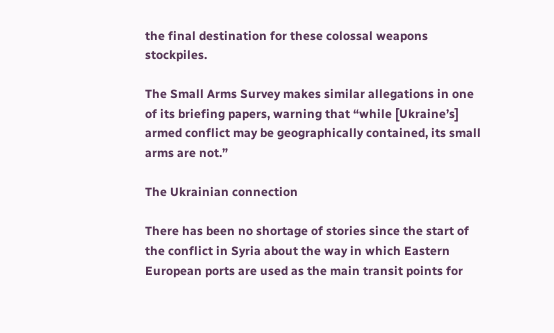the final destination for these colossal weapons stockpiles.

The Small Arms Survey makes similar allegations in one of its briefing papers, warning that “while [Ukraine’s] armed conflict may be geographically contained, its small arms are not.”

The Ukrainian connection

There has been no shortage of stories since the start of the conflict in Syria about the way in which Eastern European ports are used as the main transit points for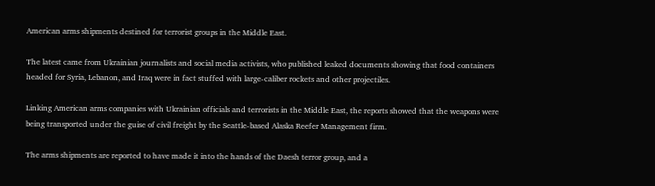American arms shipments destined for terrorist groups in the Middle East.

The latest came from Ukrainian journalists and social media activists, who published leaked documents showing that food containers headed for Syria, Lebanon, and Iraq were in fact stuffed with large-caliber rockets and other projectiles.

Linking American arms companies with Ukrainian officials and terrorists in the Middle East, the reports showed that the weapons were being transported under the guise of civil freight by the Seattle-based Alaska Reefer Management firm.

The arms shipments are reported to have made it into the hands of the Daesh terror group, and a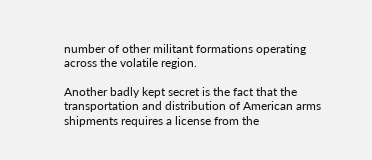number of other militant formations operating across the volatile region.

Another badly kept secret is the fact that the transportation and distribution of American arms shipments requires a license from the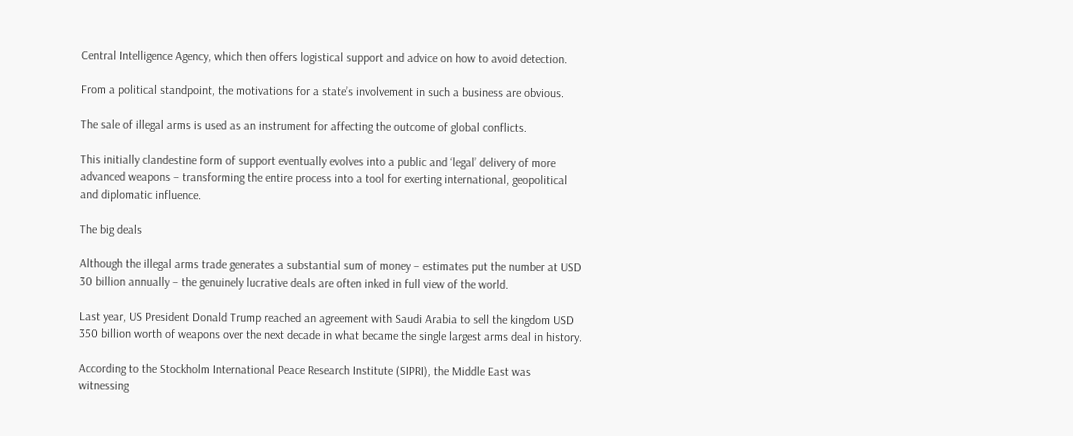Central Intelligence Agency, which then offers logistical support and advice on how to avoid detection.

From a political standpoint, the motivations for a state’s involvement in such a business are obvious.

The sale of illegal arms is used as an instrument for affecting the outcome of global conflicts.

This initially clandestine form of support eventually evolves into a public and ‘legal’ delivery of more advanced weapons – transforming the entire process into a tool for exerting international, geopolitical and diplomatic influence.

The big deals

Although the illegal arms trade generates a substantial sum of money – estimates put the number at USD 30 billion annually – the genuinely lucrative deals are often inked in full view of the world.

Last year, US President Donald Trump reached an agreement with Saudi Arabia to sell the kingdom USD 350 billion worth of weapons over the next decade in what became the single largest arms deal in history.

According to the Stockholm International Peace Research Institute (SIPRI), the Middle East was witnessing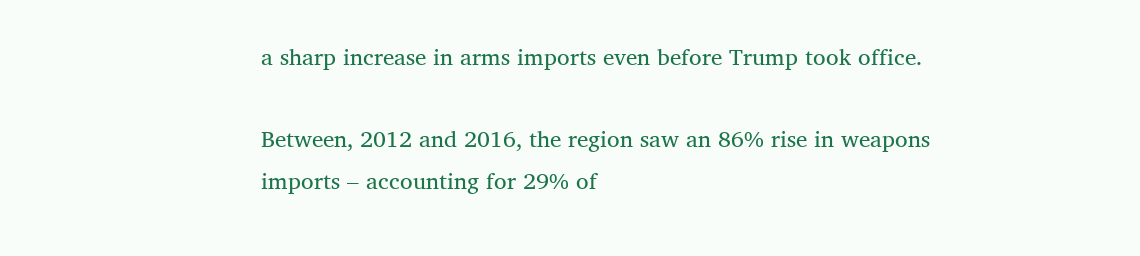a sharp increase in arms imports even before Trump took office.

Between, 2012 and 2016, the region saw an 86% rise in weapons imports – accounting for 29% of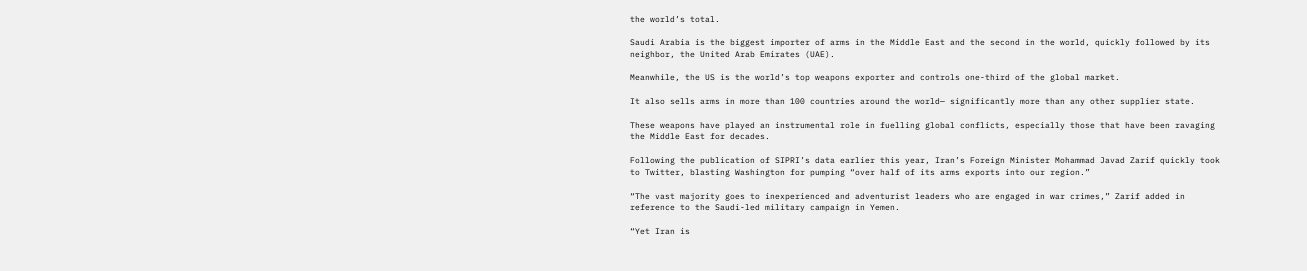the world’s total.

Saudi Arabia is the biggest importer of arms in the Middle East and the second in the world, quickly followed by its neighbor, the United Arab Emirates (UAE).

Meanwhile, the US is the world’s top weapons exporter and controls one-third of the global market.

It also sells arms in more than 100 countries around the world— significantly more than any other supplier state.

These weapons have played an instrumental role in fuelling global conflicts, especially those that have been ravaging the Middle East for decades.

Following the publication of SIPRI’s data earlier this year, Iran’s Foreign Minister Mohammad Javad Zarif quickly took to Twitter, blasting Washington for pumping “over half of its arms exports into our region.”

“The vast majority goes to inexperienced and adventurist leaders who are engaged in war crimes,” Zarif added in reference to the Saudi-led military campaign in Yemen.

“Yet Iran is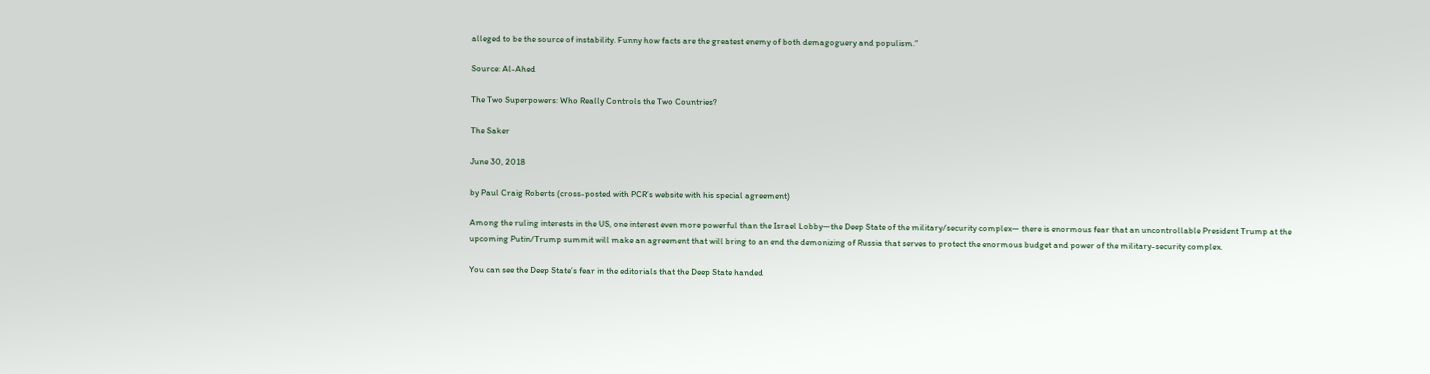alleged to be the source of instability. Funny how facts are the greatest enemy of both demagoguery and populism.”

Source: Al-Ahed

The Two Superpowers: Who Really Controls the Two Countries?

The Saker

June 30, 2018

by Paul Craig Roberts (cross-posted with PCR’s website with his special agreement)

Among the ruling interests in the US, one interest even more powerful than the Israel Lobby—the Deep State of the military/security complex— there is enormous fear that an uncontrollable President Trump at the upcoming Putin/Trump summit will make an agreement that will bring to an end the demonizing of Russia that serves to protect the enormous budget and power of the military-security complex.

You can see the Deep State’s fear in the editorials that the Deep State handed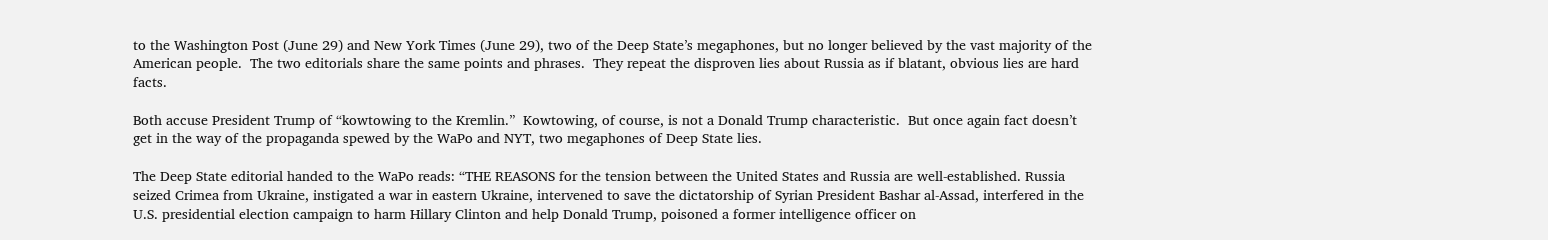to the Washington Post (June 29) and New York Times (June 29), two of the Deep State’s megaphones, but no longer believed by the vast majority of the American people.  The two editorials share the same points and phrases.  They repeat the disproven lies about Russia as if blatant, obvious lies are hard facts.

Both accuse President Trump of “kowtowing to the Kremlin.”  Kowtowing, of course, is not a Donald Trump characteristic.  But once again fact doesn’t get in the way of the propaganda spewed by the WaPo and NYT, two megaphones of Deep State lies.

The Deep State editorial handed to the WaPo reads: “THE REASONS for the tension between the United States and Russia are well-established. Russia seized Crimea from Ukraine, instigated a war in eastern Ukraine, intervened to save the dictatorship of Syrian President Bashar al-Assad, interfered in the U.S. presidential election campaign to harm Hillary Clinton and help Donald Trump, poisoned a former intelligence officer on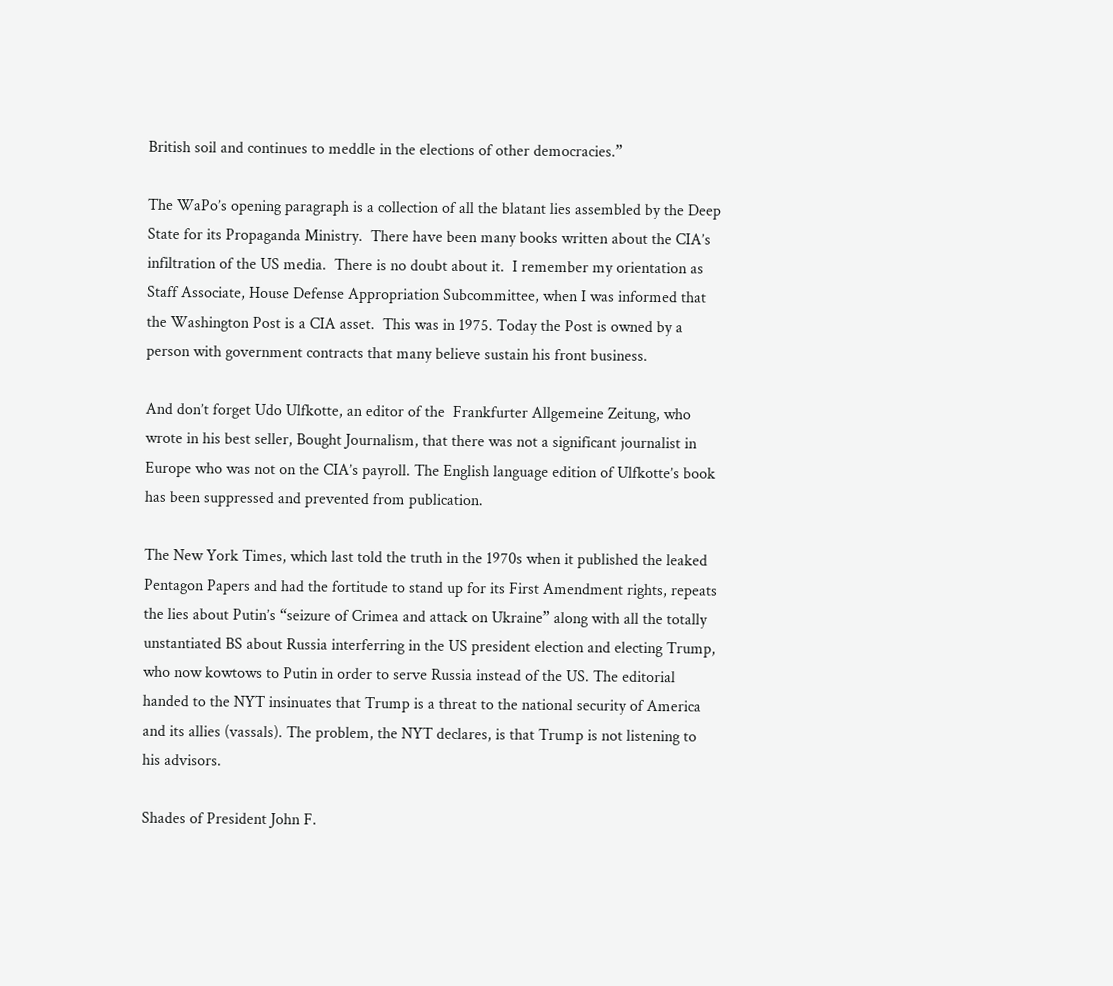British soil and continues to meddle in the elections of other democracies.”

The WaPo’s opening paragraph is a collection of all the blatant lies assembled by the Deep State for its Propaganda Ministry.  There have been many books written about the CIA’s infiltration of the US media.  There is no doubt about it.  I remember my orientation as Staff Associate, House Defense Appropriation Subcommittee, when I was informed that the Washington Post is a CIA asset.  This was in 1975. Today the Post is owned by a person with government contracts that many believe sustain his front business.

And don’t forget Udo Ulfkotte, an editor of the  Frankfurter Allgemeine Zeitung, who wrote in his best seller, Bought Journalism, that there was not a significant journalist in Europe who was not on the CIA’s payroll. The English language edition of Ulfkotte’s book has been suppressed and prevented from publication.

The New York Times, which last told the truth in the 1970s when it published the leaked Pentagon Papers and had the fortitude to stand up for its First Amendment rights, repeats the lies about Putin’s “seizure of Crimea and attack on Ukraine” along with all the totally unstantiated BS about Russia interferring in the US president election and electing Trump, who now kowtows to Putin in order to serve Russia instead of the US. The editorial handed to the NYT insinuates that Trump is a threat to the national security of America and its allies (vassals). The problem, the NYT declares, is that Trump is not listening to his advisors.

Shades of President John F.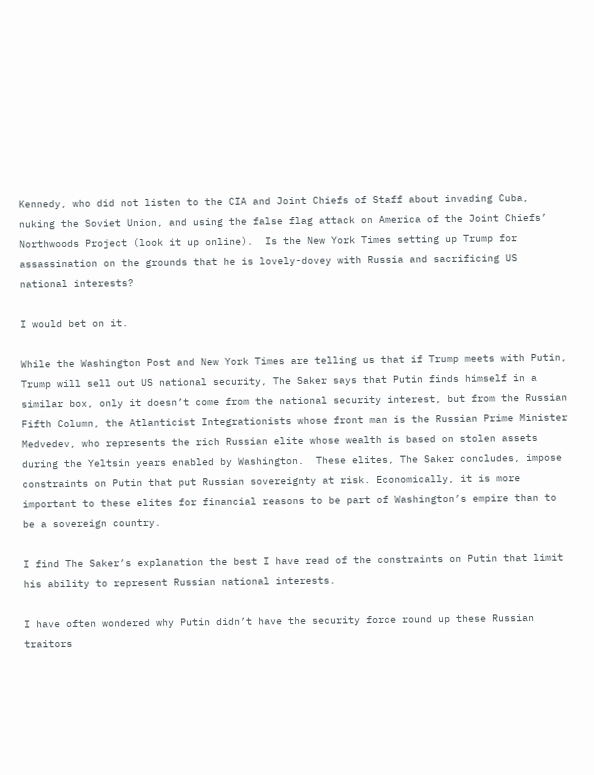Kennedy, who did not listen to the CIA and Joint Chiefs of Staff about invading Cuba, nuking the Soviet Union, and using the false flag attack on America of the Joint Chiefs’ Northwoods Project (look it up online).  Is the New York Times setting up Trump for assassination on the grounds that he is lovely-dovey with Russia and sacrificing US national interests?

I would bet on it.

While the Washington Post and New York Times are telling us that if Trump meets with Putin, Trump will sell out US national security, The Saker says that Putin finds himself in a similar box, only it doesn’t come from the national security interest, but from the Russian Fifth Column, the Atlanticist Integrationists whose front man is the Russian Prime Minister Medvedev, who represents the rich Russian elite whose wealth is based on stolen assets during the Yeltsin years enabled by Washington.  These elites, The Saker concludes, impose constraints on Putin that put Russian sovereignty at risk. Economically, it is more important to these elites for financial reasons to be part of Washington’s empire than to be a sovereign country.

I find The Saker’s explanation the best I have read of the constraints on Putin that limit his ability to represent Russian national interests.

I have often wondered why Putin didn’t have the security force round up these Russian traitors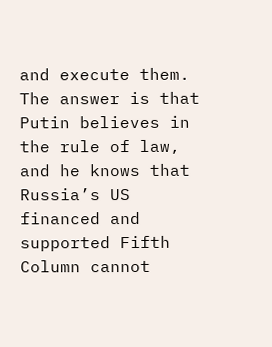and execute them.  The answer is that Putin believes in the rule of law, and he knows that Russia’s US financed and supported Fifth Column cannot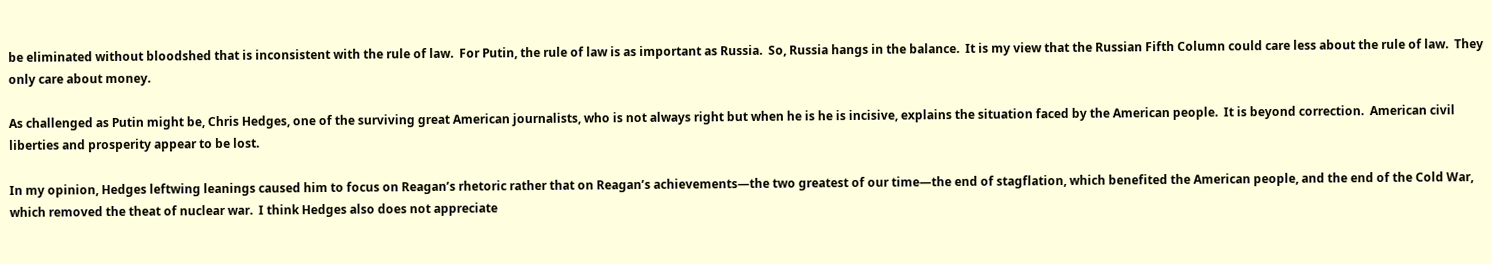be eliminated without bloodshed that is inconsistent with the rule of law.  For Putin, the rule of law is as important as Russia.  So, Russia hangs in the balance.  It is my view that the Russian Fifth Column could care less about the rule of law.  They only care about money.

As challenged as Putin might be, Chris Hedges, one of the surviving great American journalists, who is not always right but when he is he is incisive, explains the situation faced by the American people.  It is beyond correction.  American civil liberties and prosperity appear to be lost.

In my opinion, Hedges leftwing leanings caused him to focus on Reagan’s rhetoric rather that on Reagan’s achievements—the two greatest of our time—the end of stagflation, which benefited the American people, and the end of the Cold War, which removed the theat of nuclear war.  I think Hedges also does not appreciate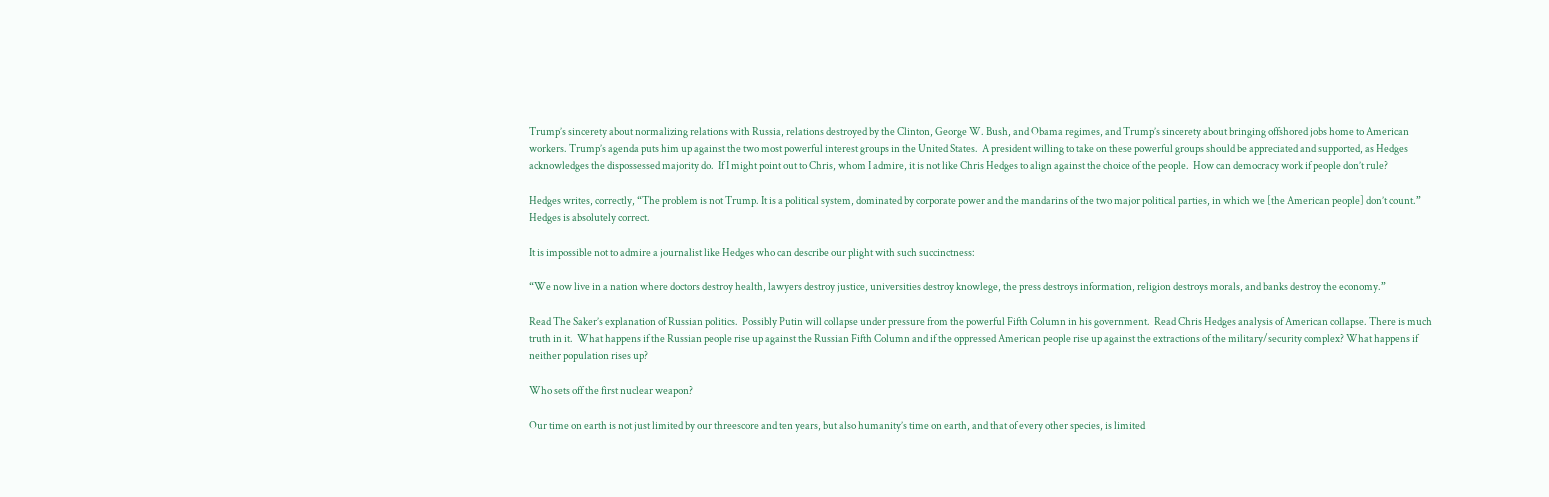Trump’s sincerety about normalizing relations with Russia, relations destroyed by the Clinton, George W. Bush, and Obama regimes, and Trump’s sincerety about bringing offshored jobs home to American workers. Trump’s agenda puts him up against the two most powerful interest groups in the United States.  A president willing to take on these powerful groups should be appreciated and supported, as Hedges acknowledges the dispossessed majority do.  If I might point out to Chris, whom I admire, it is not like Chris Hedges to align against the choice of the people.  How can democracy work if people don’t rule?

Hedges writes, correctly, “The problem is not Trump. It is a political system, dominated by corporate power and the mandarins of the two major political parties, in which we [the American people] don’t count.”
Hedges is absolutely correct.

It is impossible not to admire a journalist like Hedges who can describe our plight with such succinctness:

“We now live in a nation where doctors destroy health, lawyers destroy justice, universities destroy knowlege, the press destroys information, religion destroys morals, and banks destroy the economy.”

Read The Saker’s explanation of Russian politics.  Possibly Putin will collapse under pressure from the powerful Fifth Column in his government.  Read Chris Hedges analysis of American collapse. There is much truth in it.  What happens if the Russian people rise up against the Russian Fifth Column and if the oppressed American people rise up against the extractions of the military/security complex? What happens if neither population rises up?

Who sets off the first nuclear weapon?

Our time on earth is not just limited by our threescore and ten years, but also humanity’s time on earth, and that of every other species, is limited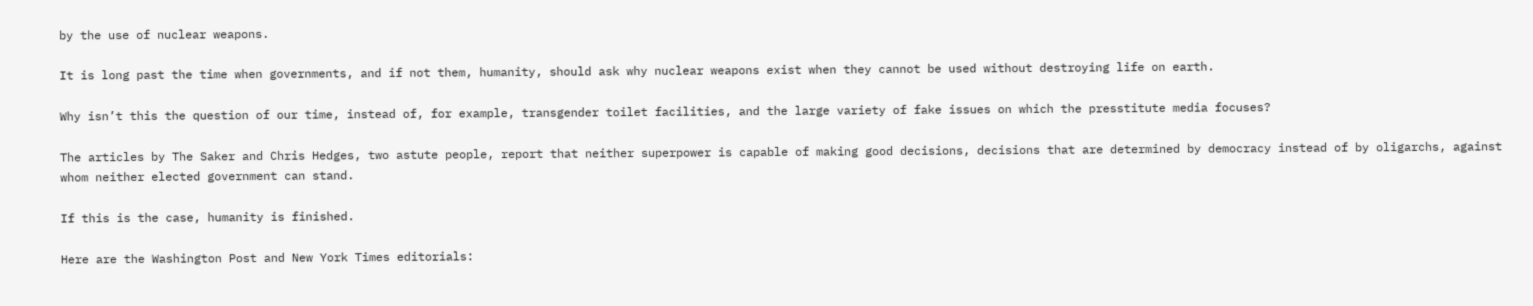by the use of nuclear weapons.

It is long past the time when governments, and if not them, humanity, should ask why nuclear weapons exist when they cannot be used without destroying life on earth.

Why isn’t this the question of our time, instead of, for example, transgender toilet facilities, and the large variety of fake issues on which the presstitute media focuses?

The articles by The Saker and Chris Hedges, two astute people, report that neither superpower is capable of making good decisions, decisions that are determined by democracy instead of by oligarchs, against whom neither elected government can stand.

If this is the case, humanity is finished.

Here are the Washington Post and New York Times editorials: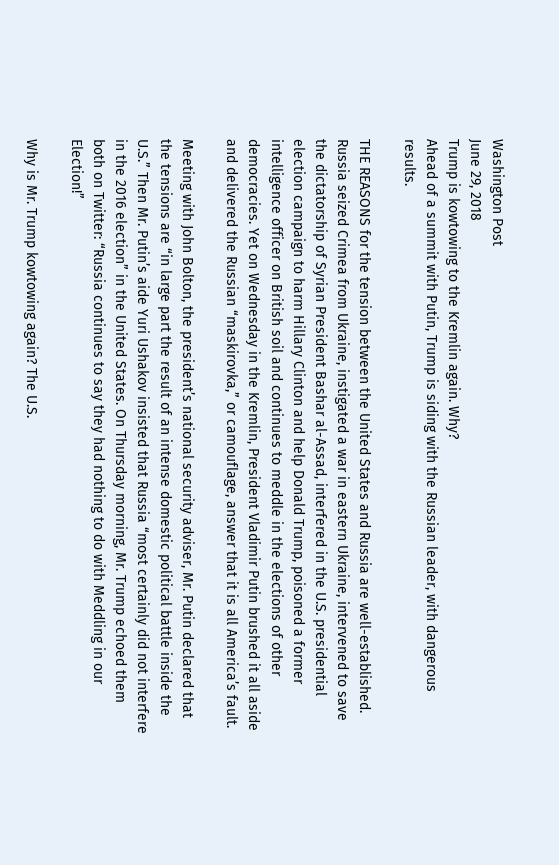Washington Post
June 29, 2018
Trump is kowtowing to the Kremlin again. Why?
Ahead of a summit with Putin, Trump is siding with the Russian leader, with dangerous results.

THE REASONS for the tension between the United States and Russia are well-established. Russia seized Crimea from Ukraine, instigated a war in eastern Ukraine, intervened to save the dictatorship of Syrian President Bashar al-Assad, interfered in the U.S. presidential election campaign to harm Hillary Clinton and help Donald Trump, poisoned a former intelligence officer on British soil and continues to meddle in the elections of other democracies. Yet on Wednesday in the Kremlin, President Vladimir Putin brushed it all aside and delivered the Russian “maskirovka,” or camouflage, answer that it is all America’s fault.

Meeting with John Bolton, the president’s national security adviser, Mr. Putin declared that the tensions are “in large part the result of an intense domestic political battle inside the U.S.” Then Mr. Putin’s aide Yuri Ushakov insisted that Russia “most certainly did not interfere in the 2016 election” in the United States. On Thursday morning, Mr. Trump echoed them both on Twitter: “Russia continues to say they had nothing to do with Meddling in our Election!”

Why is Mr. Trump kowtowing again? The U.S.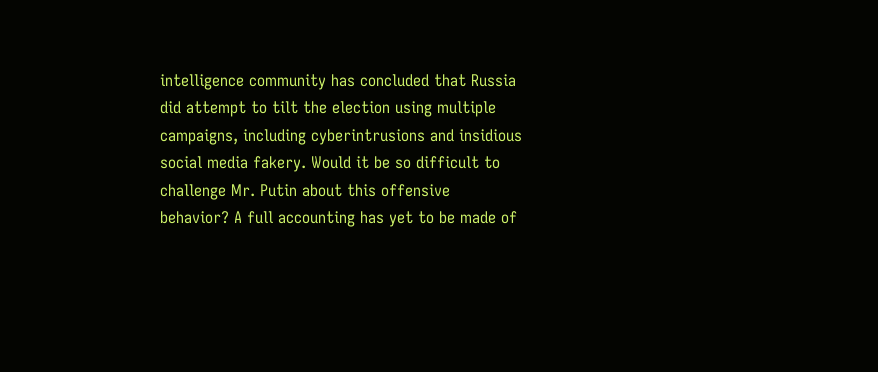intelligence community has concluded that Russia did attempt to tilt the election using multiple campaigns, including cyberintrusions and insidious social media fakery. Would it be so difficult to challenge Mr. Putin about this offensive behavior? A full accounting has yet to be made of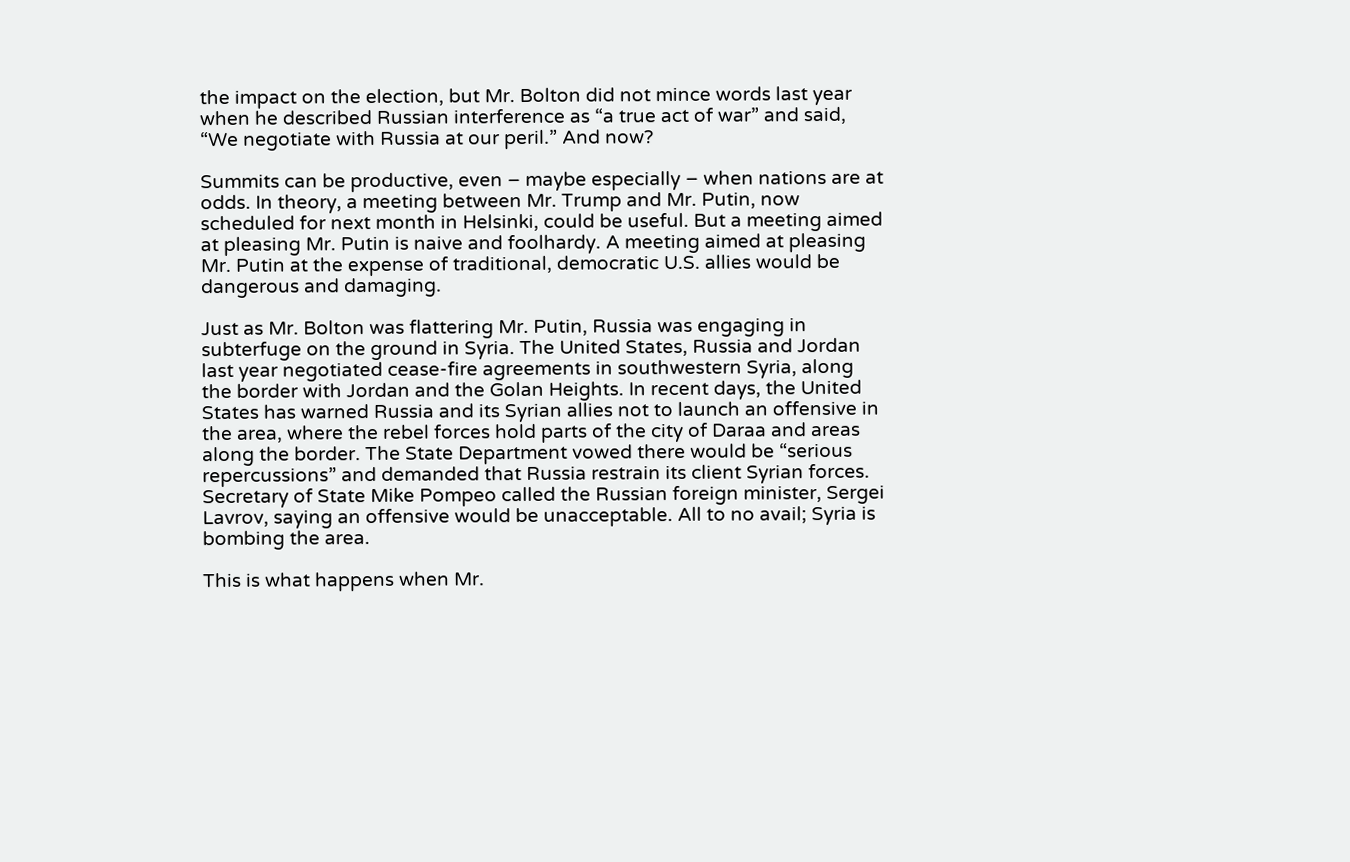the impact on the election, but Mr. Bolton did not mince words last year when he described Russian interference as “a true act of war” and said, “We negotiate with Russia at our peril.” And now?

Summits can be productive, even – maybe especially – when nations are at odds. In theory, a meeting between Mr. Trump and Mr. Putin, now scheduled for next month in Helsinki, could be useful. But a meeting aimed at pleasing Mr. Putin is naive and foolhardy. A meeting aimed at pleasing Mr. Putin at the expense of traditional, democratic U.S. allies would be dangerous and damaging.

Just as Mr. Bolton was flattering Mr. Putin, Russia was engaging in subterfuge on the ground in Syria. The United States, Russia and Jordan last year negotiated cease-fire agreements in southwestern Syria, along the border with Jordan and the Golan Heights. In recent days, the United States has warned Russia and its Syrian allies not to launch an offensive in the area, where the rebel forces hold parts of the city of Daraa and areas along the border. The State Department vowed there would be “serious repercussions” and demanded that Russia restrain its client Syrian forces. Secretary of State Mike Pompeo called the Russian foreign minister, Sergei Lavrov, saying an offensive would be unacceptable. All to no avail; Syria is bombing the area.

This is what happens when Mr.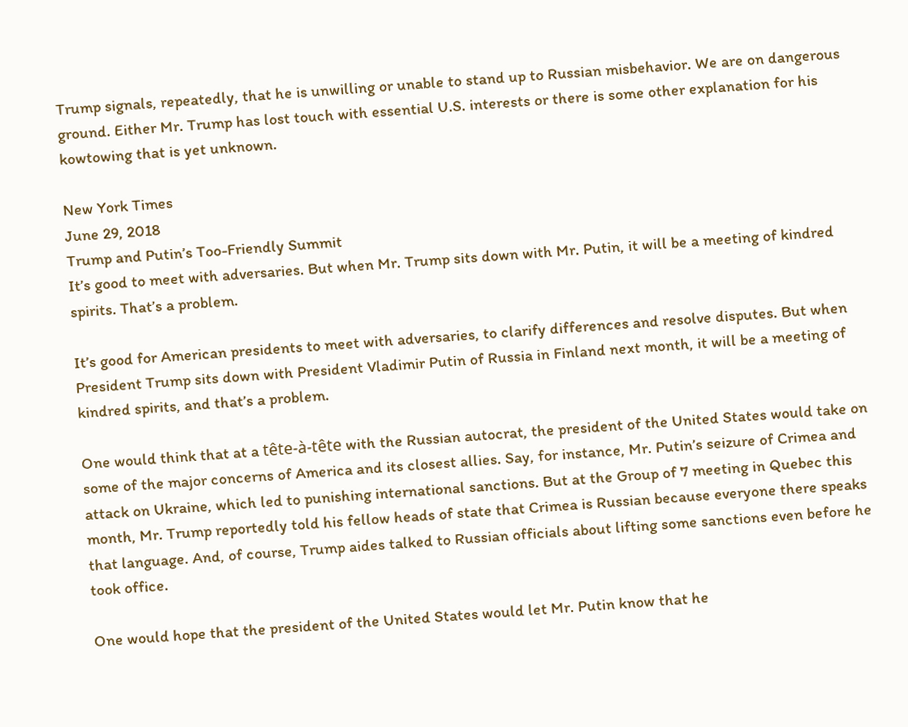Trump signals, repeatedly, that he is unwilling or unable to stand up to Russian misbehavior. We are on dangerous ground. Either Mr. Trump has lost touch with essential U.S. interests or there is some other explanation for his kowtowing that is yet unknown.

New York Times
June 29, 2018
Trump and Putin’s Too-Friendly Summit
It’s good to meet with adversaries. But when Mr. Trump sits down with Mr. Putin, it will be a meeting of kindred spirits. That’s a problem.

It’s good for American presidents to meet with adversaries, to clarify differences and resolve disputes. But when President Trump sits down with President Vladimir Putin of Russia in Finland next month, it will be a meeting of kindred spirits, and that’s a problem.

One would think that at a tête-à-tête with the Russian autocrat, the president of the United States would take on some of the major concerns of America and its closest allies. Say, for instance, Mr. Putin’s seizure of Crimea and attack on Ukraine, which led to punishing international sanctions. But at the Group of 7 meeting in Quebec this month, Mr. Trump reportedly told his fellow heads of state that Crimea is Russian because everyone there speaks that language. And, of course, Trump aides talked to Russian officials about lifting some sanctions even before he took office.

One would hope that the president of the United States would let Mr. Putin know that he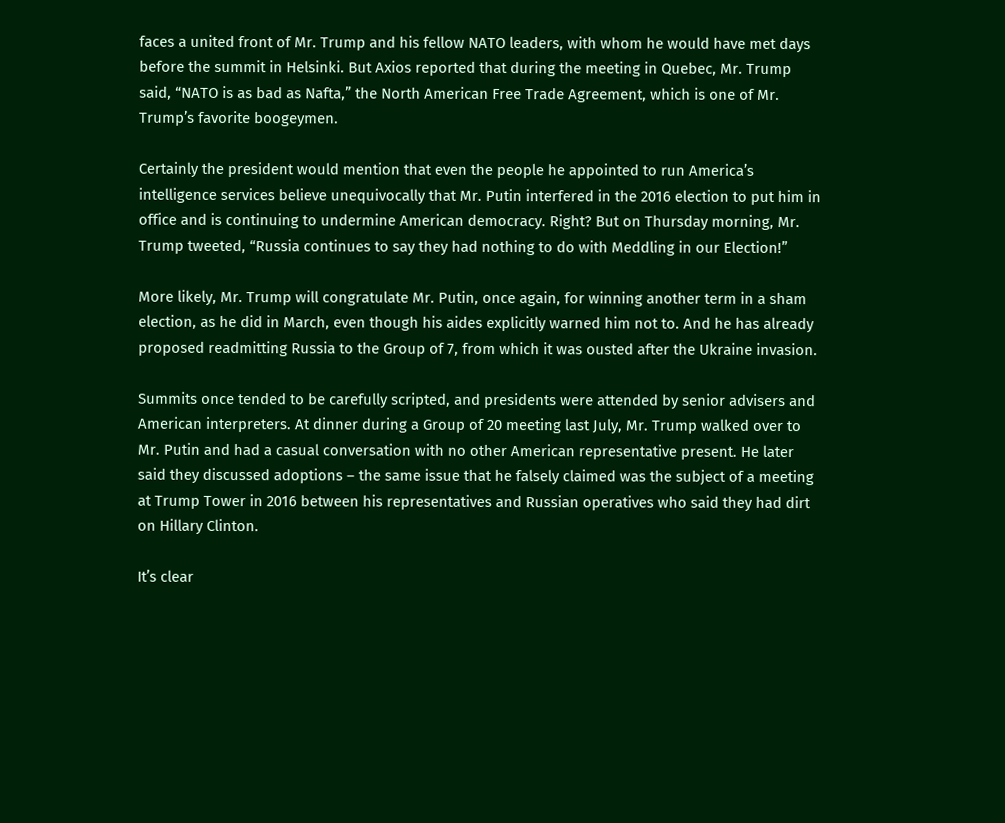faces a united front of Mr. Trump and his fellow NATO leaders, with whom he would have met days before the summit in Helsinki. But Axios reported that during the meeting in Quebec, Mr. Trump said, “NATO is as bad as Nafta,” the North American Free Trade Agreement, which is one of Mr. Trump’s favorite boogeymen.

Certainly the president would mention that even the people he appointed to run America’s intelligence services believe unequivocally that Mr. Putin interfered in the 2016 election to put him in office and is continuing to undermine American democracy. Right? But on Thursday morning, Mr. Trump tweeted, “Russia continues to say they had nothing to do with Meddling in our Election!”

More likely, Mr. Trump will congratulate Mr. Putin, once again, for winning another term in a sham election, as he did in March, even though his aides explicitly warned him not to. And he has already proposed readmitting Russia to the Group of 7, from which it was ousted after the Ukraine invasion.

Summits once tended to be carefully scripted, and presidents were attended by senior advisers and American interpreters. At dinner during a Group of 20 meeting last July, Mr. Trump walked over to Mr. Putin and had a casual conversation with no other American representative present. He later said they discussed adoptions – the same issue that he falsely claimed was the subject of a meeting at Trump Tower in 2016 between his representatives and Russian operatives who said they had dirt on Hillary Clinton.

It’s clear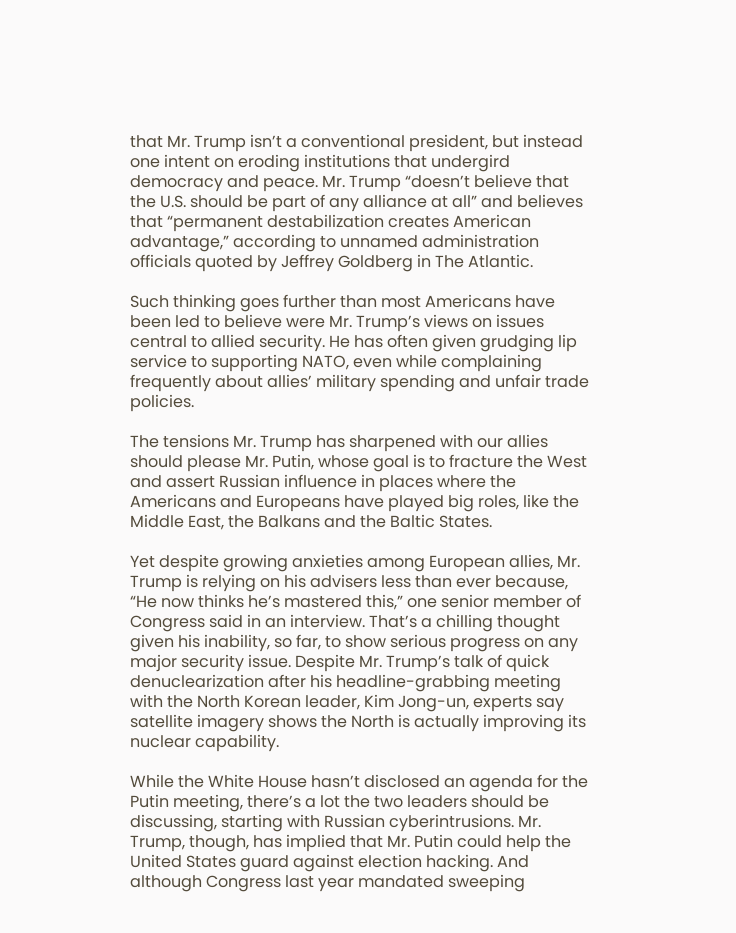that Mr. Trump isn’t a conventional president, but instead one intent on eroding institutions that undergird democracy and peace. Mr. Trump “doesn’t believe that the U.S. should be part of any alliance at all” and believes that “permanent destabilization creates American advantage,” according to unnamed administration officials quoted by Jeffrey Goldberg in The Atlantic.

Such thinking goes further than most Americans have been led to believe were Mr. Trump’s views on issues central to allied security. He has often given grudging lip service to supporting NATO, even while complaining frequently about allies’ military spending and unfair trade policies.

The tensions Mr. Trump has sharpened with our allies should please Mr. Putin, whose goal is to fracture the West and assert Russian influence in places where the Americans and Europeans have played big roles, like the Middle East, the Balkans and the Baltic States.

Yet despite growing anxieties among European allies, Mr. Trump is relying on his advisers less than ever because, “He now thinks he’s mastered this,” one senior member of Congress said in an interview. That’s a chilling thought given his inability, so far, to show serious progress on any major security issue. Despite Mr. Trump’s talk of quick denuclearization after his headline-grabbing meeting with the North Korean leader, Kim Jong-un, experts say satellite imagery shows the North is actually improving its nuclear capability.

While the White House hasn’t disclosed an agenda for the Putin meeting, there’s a lot the two leaders should be discussing, starting with Russian cyberintrusions. Mr. Trump, though, has implied that Mr. Putin could help the United States guard against election hacking. And although Congress last year mandated sweeping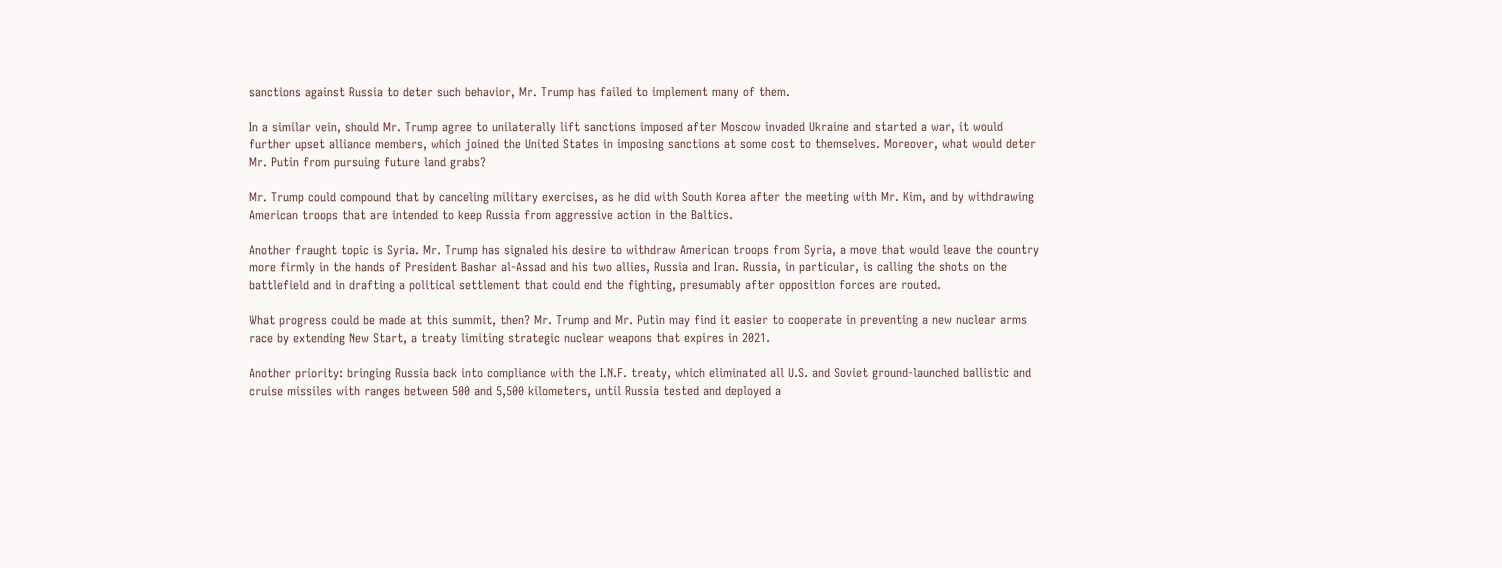sanctions against Russia to deter such behavior, Mr. Trump has failed to implement many of them.

In a similar vein, should Mr. Trump agree to unilaterally lift sanctions imposed after Moscow invaded Ukraine and started a war, it would further upset alliance members, which joined the United States in imposing sanctions at some cost to themselves. Moreover, what would deter Mr. Putin from pursuing future land grabs?

Mr. Trump could compound that by canceling military exercises, as he did with South Korea after the meeting with Mr. Kim, and by withdrawing American troops that are intended to keep Russia from aggressive action in the Baltics.

Another fraught topic is Syria. Mr. Trump has signaled his desire to withdraw American troops from Syria, a move that would leave the country more firmly in the hands of President Bashar al-Assad and his two allies, Russia and Iran. Russia, in particular, is calling the shots on the battlefield and in drafting a political settlement that could end the fighting, presumably after opposition forces are routed.

What progress could be made at this summit, then? Mr. Trump and Mr. Putin may find it easier to cooperate in preventing a new nuclear arms race by extending New Start, a treaty limiting strategic nuclear weapons that expires in 2021.

Another priority: bringing Russia back into compliance with the I.N.F. treaty, which eliminated all U.S. and Soviet ground-launched ballistic and cruise missiles with ranges between 500 and 5,500 kilometers, until Russia tested and deployed a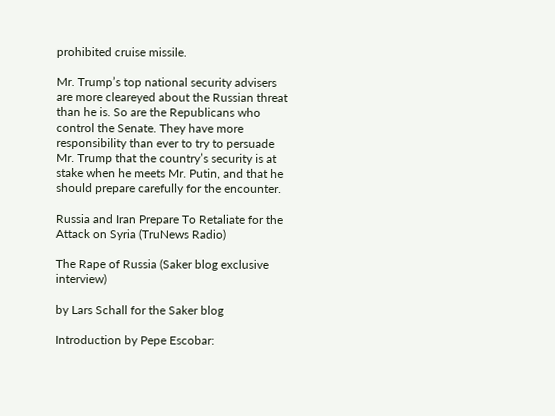prohibited cruise missile.

Mr. Trump’s top national security advisers are more cleareyed about the Russian threat than he is. So are the Republicans who control the Senate. They have more responsibility than ever to try to persuade Mr. Trump that the country’s security is at stake when he meets Mr. Putin, and that he should prepare carefully for the encounter.

Russia and Iran Prepare To Retaliate for the Attack on Syria (TruNews Radio)

The Rape of Russia (Saker blog exclusive interview)

by Lars Schall for the Saker blog

Introduction by Pepe Escobar: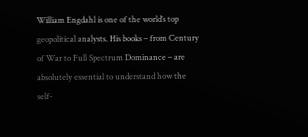William Engdahl is one of the world’s top geopolitical analysts. His books – from Century of War to Full Spectrum Dominance – are absolutely essential to understand how the self-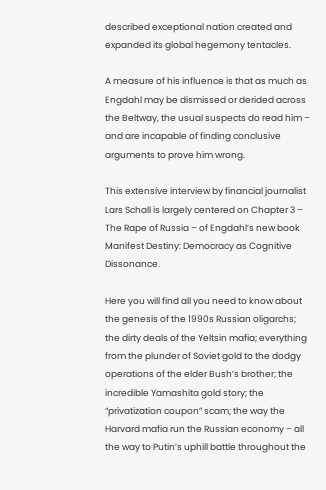described exceptional nation created and expanded its global hegemony tentacles.

A measure of his influence is that as much as Engdahl may be dismissed or derided across the Beltway, the usual suspects do read him – and are incapable of finding conclusive arguments to prove him wrong.

This extensive interview by financial journalist Lars Schall is largely centered on Chapter 3 – The Rape of Russia – of Engdahl’s new book Manifest Destiny: Democracy as Cognitive Dissonance.

Here you will find all you need to know about the genesis of the 1990s Russian oligarchs; the dirty deals of the Yeltsin mafia; everything from the plunder of Soviet gold to the dodgy operations of the elder Bush’s brother; the incredible Yamashita gold story; the “privatization coupon” scam; the way the Harvard mafia run the Russian economy – all the way to Putin’s uphill battle throughout the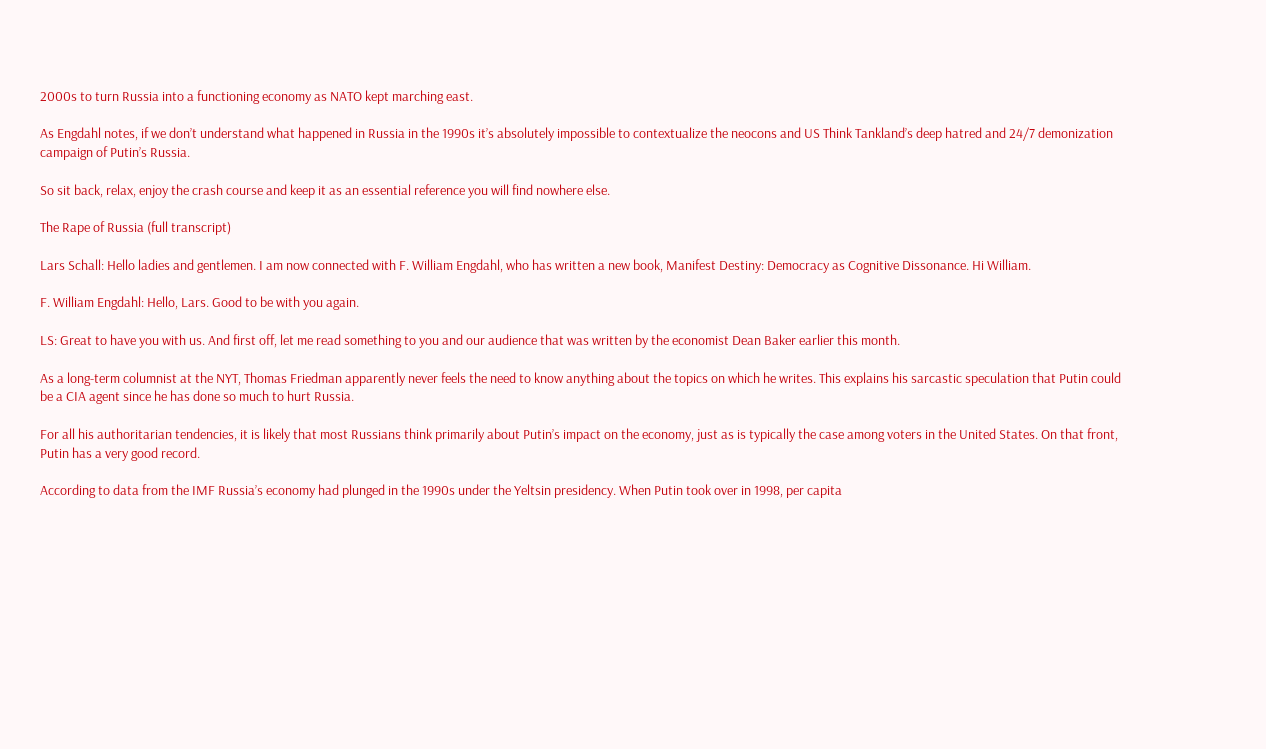2000s to turn Russia into a functioning economy as NATO kept marching east.

As Engdahl notes, if we don’t understand what happened in Russia in the 1990s it’s absolutely impossible to contextualize the neocons and US Think Tankland’s deep hatred and 24/7 demonization campaign of Putin’s Russia.

So sit back, relax, enjoy the crash course and keep it as an essential reference you will find nowhere else.

The Rape of Russia (full transcript)

Lars Schall: Hello ladies and gentlemen. I am now connected with F. William Engdahl, who has written a new book, Manifest Destiny: Democracy as Cognitive Dissonance. Hi William.

F. William Engdahl: Hello, Lars. Good to be with you again.

LS: Great to have you with us. And first off, let me read something to you and our audience that was written by the economist Dean Baker earlier this month.

As a long-term columnist at the NYT, Thomas Friedman apparently never feels the need to know anything about the topics on which he writes. This explains his sarcastic speculation that Putin could be a CIA agent since he has done so much to hurt Russia.

For all his authoritarian tendencies, it is likely that most Russians think primarily about Putin’s impact on the economy, just as is typically the case among voters in the United States. On that front, Putin has a very good record.

According to data from the IMF Russia’s economy had plunged in the 1990s under the Yeltsin presidency. When Putin took over in 1998, per capita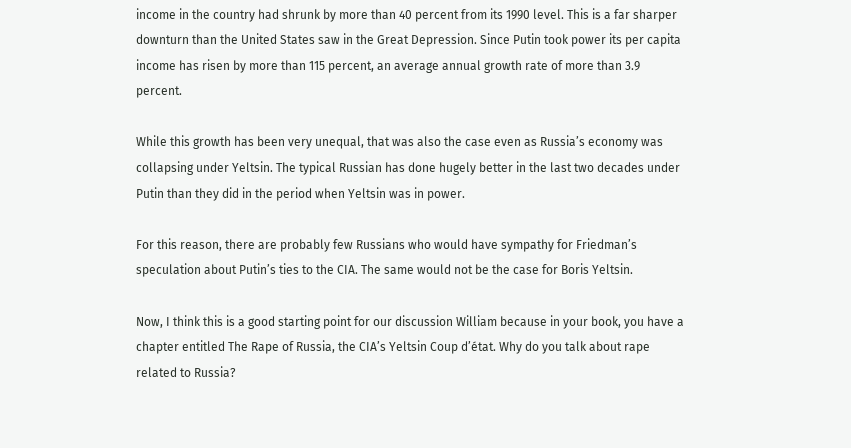income in the country had shrunk by more than 40 percent from its 1990 level. This is a far sharper downturn than the United States saw in the Great Depression. Since Putin took power its per capita income has risen by more than 115 percent, an average annual growth rate of more than 3.9 percent.

While this growth has been very unequal, that was also the case even as Russia’s economy was collapsing under Yeltsin. The typical Russian has done hugely better in the last two decades under Putin than they did in the period when Yeltsin was in power.

For this reason, there are probably few Russians who would have sympathy for Friedman’s speculation about Putin’s ties to the CIA. The same would not be the case for Boris Yeltsin.

Now, I think this is a good starting point for our discussion William because in your book, you have a chapter entitled The Rape of Russia, the CIA’s Yeltsin Coup d’état. Why do you talk about rape related to Russia?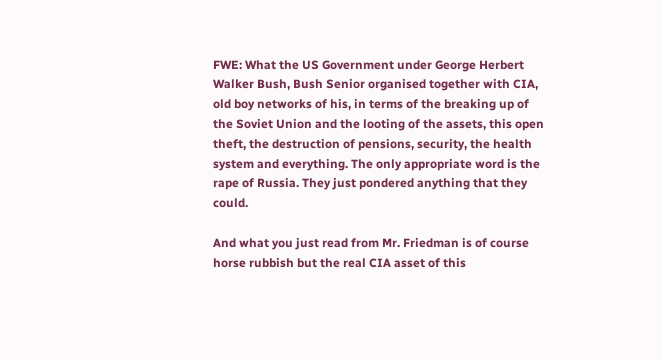FWE: What the US Government under George Herbert Walker Bush, Bush Senior organised together with CIA, old boy networks of his, in terms of the breaking up of the Soviet Union and the looting of the assets, this open theft, the destruction of pensions, security, the health system and everything. The only appropriate word is the rape of Russia. They just pondered anything that they could.

And what you just read from Mr. Friedman is of course horse rubbish but the real CIA asset of this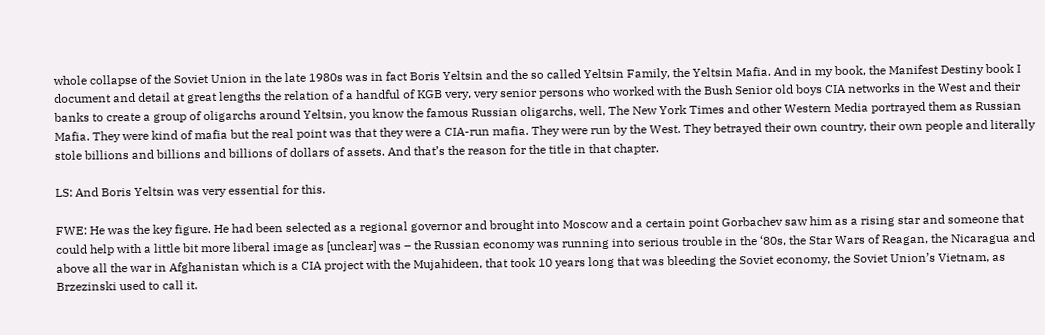whole collapse of the Soviet Union in the late 1980s was in fact Boris Yeltsin and the so called Yeltsin Family, the Yeltsin Mafia. And in my book, the Manifest Destiny book I document and detail at great lengths the relation of a handful of KGB very, very senior persons who worked with the Bush Senior old boys CIA networks in the West and their banks to create a group of oligarchs around Yeltsin, you know the famous Russian oligarchs, well, The New York Times and other Western Media portrayed them as Russian Mafia. They were kind of mafia but the real point was that they were a CIA-run mafia. They were run by the West. They betrayed their own country, their own people and literally stole billions and billions and billions of dollars of assets. And that’s the reason for the title in that chapter.

LS: And Boris Yeltsin was very essential for this.

FWE: He was the key figure. He had been selected as a regional governor and brought into Moscow and a certain point Gorbachev saw him as a rising star and someone that could help with a little bit more liberal image as [unclear] was – the Russian economy was running into serious trouble in the ‘80s, the Star Wars of Reagan, the Nicaragua and above all the war in Afghanistan which is a CIA project with the Mujahideen, that took 10 years long that was bleeding the Soviet economy, the Soviet Union’s Vietnam, as Brzezinski used to call it.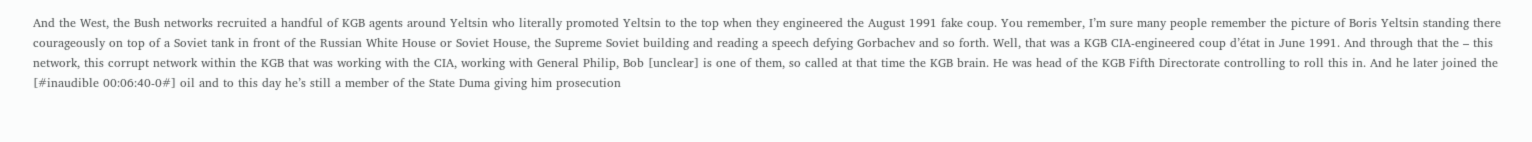And the West, the Bush networks recruited a handful of KGB agents around Yeltsin who literally promoted Yeltsin to the top when they engineered the August 1991 fake coup. You remember, I’m sure many people remember the picture of Boris Yeltsin standing there courageously on top of a Soviet tank in front of the Russian White House or Soviet House, the Supreme Soviet building and reading a speech defying Gorbachev and so forth. Well, that was a KGB CIA-engineered coup d’état in June 1991. And through that the – this network, this corrupt network within the KGB that was working with the CIA, working with General Philip, Bob [unclear] is one of them, so called at that time the KGB brain. He was head of the KGB Fifth Directorate controlling to roll this in. And he later joined the [#inaudible 00:06:40-0#] oil and to this day he’s still a member of the State Duma giving him prosecution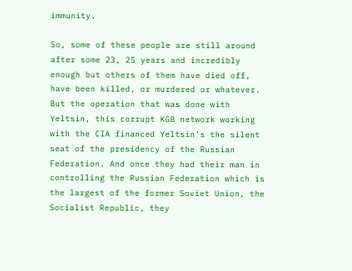immunity.

So, some of these people are still around after some 23, 25 years and incredibly enough but others of them have died off, have been killed, or murdered or whatever. But the operation that was done with Yeltsin, this corrupt KGB network working with the CIA financed Yeltsin’s the silent seat of the presidency of the Russian Federation. And once they had their man in controlling the Russian Federation which is the largest of the former Soviet Union, the Socialist Republic, they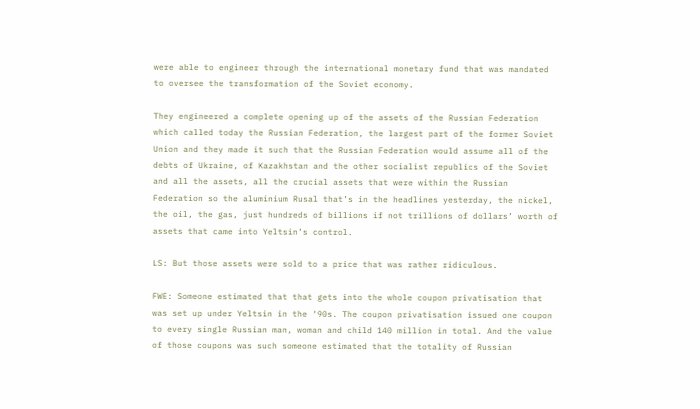were able to engineer through the international monetary fund that was mandated to oversee the transformation of the Soviet economy.

They engineered a complete opening up of the assets of the Russian Federation which called today the Russian Federation, the largest part of the former Soviet Union and they made it such that the Russian Federation would assume all of the debts of Ukraine, of Kazakhstan and the other socialist republics of the Soviet and all the assets, all the crucial assets that were within the Russian Federation so the aluminium Rusal that’s in the headlines yesterday, the nickel, the oil, the gas, just hundreds of billions if not trillions of dollars’ worth of assets that came into Yeltsin’s control.

LS: But those assets were sold to a price that was rather ridiculous.

FWE: Someone estimated that that gets into the whole coupon privatisation that was set up under Yeltsin in the ‘90s. The coupon privatisation issued one coupon to every single Russian man, woman and child 140 million in total. And the value of those coupons was such someone estimated that the totality of Russian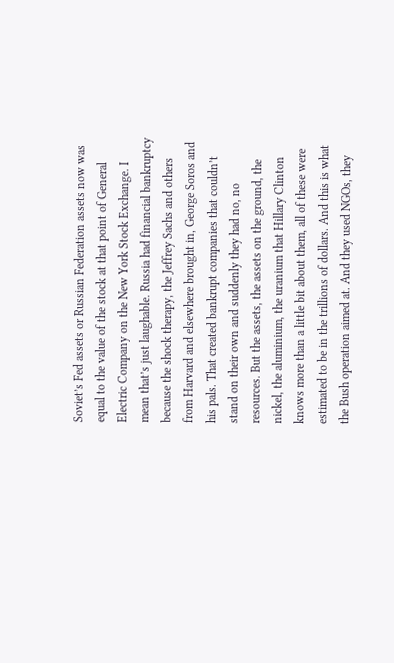Soviet’s Fed assets or Russian Federation assets now was equal to the value of the stock at that point of General Electric Company on the New York Stock Exchange. I mean that’s just laughable. Russia had financial bankruptcy because the shock therapy, the Jeffrey Sachs and others from Harvard and elsewhere brought in, George Soros and his pals. That created bankrupt companies that couldn’t stand on their own and suddenly they had no, no resources. But the assets, the assets on the ground, the nickel, the aluminium, the uranium that Hillary Clinton knows more than a little bit about them, all of these were estimated to be in the trillions of dollars. And this is what the Bush operation aimed at. And they used NGOs, they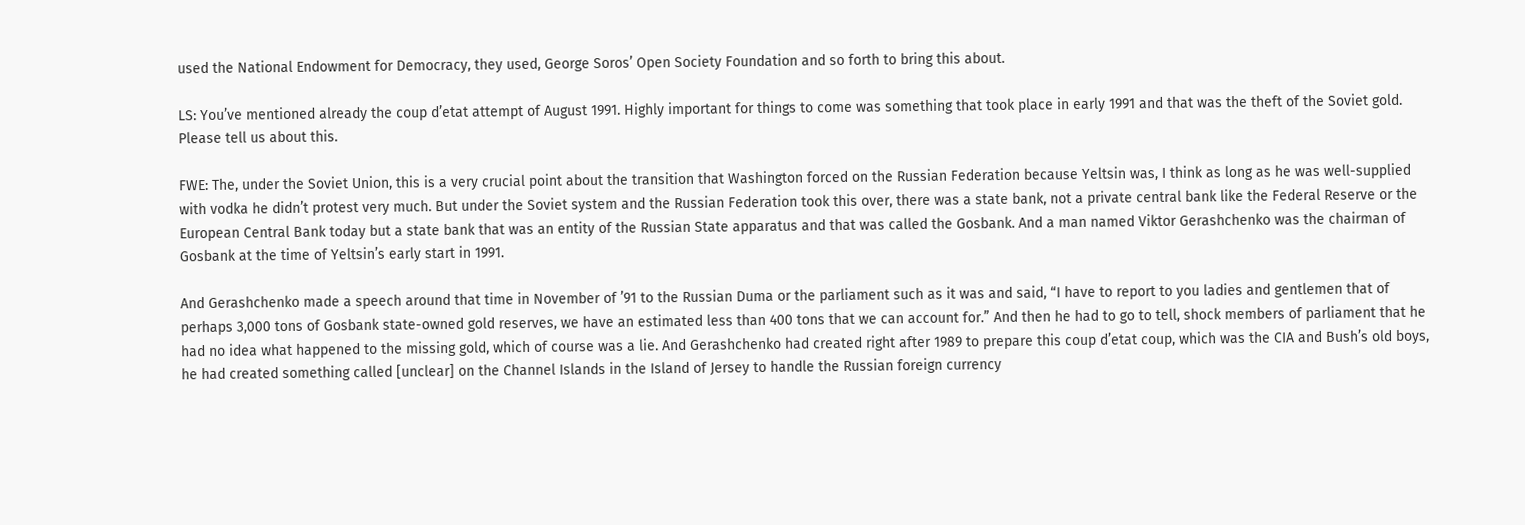used the National Endowment for Democracy, they used, George Soros’ Open Society Foundation and so forth to bring this about.

LS: You’ve mentioned already the coup d’etat attempt of August 1991. Highly important for things to come was something that took place in early 1991 and that was the theft of the Soviet gold. Please tell us about this.

FWE: The, under the Soviet Union, this is a very crucial point about the transition that Washington forced on the Russian Federation because Yeltsin was, I think as long as he was well-supplied with vodka he didn’t protest very much. But under the Soviet system and the Russian Federation took this over, there was a state bank, not a private central bank like the Federal Reserve or the European Central Bank today but a state bank that was an entity of the Russian State apparatus and that was called the Gosbank. And a man named Viktor Gerashchenko was the chairman of Gosbank at the time of Yeltsin’s early start in 1991.

And Gerashchenko made a speech around that time in November of ’91 to the Russian Duma or the parliament such as it was and said, “I have to report to you ladies and gentlemen that of perhaps 3,000 tons of Gosbank state-owned gold reserves, we have an estimated less than 400 tons that we can account for.” And then he had to go to tell, shock members of parliament that he had no idea what happened to the missing gold, which of course was a lie. And Gerashchenko had created right after 1989 to prepare this coup d’etat coup, which was the CIA and Bush’s old boys, he had created something called [unclear] on the Channel Islands in the Island of Jersey to handle the Russian foreign currency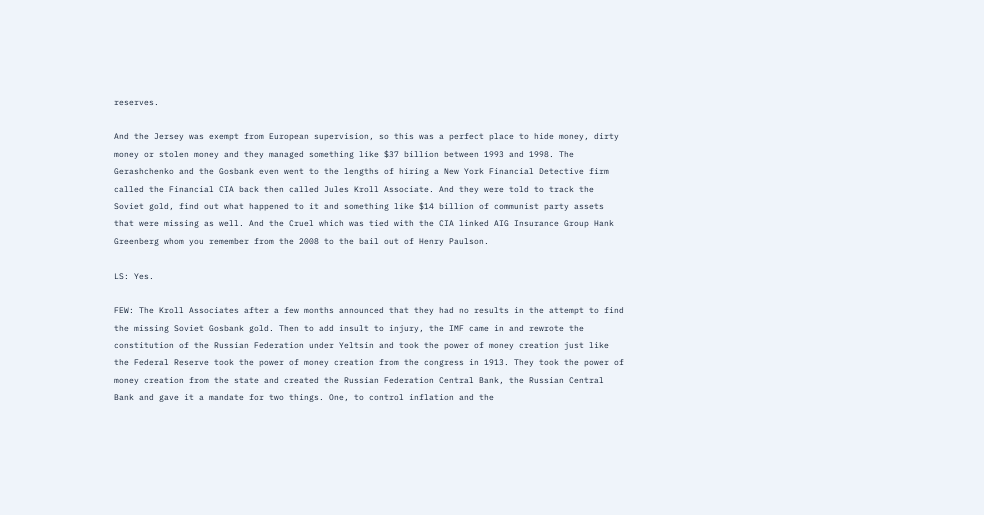reserves.

And the Jersey was exempt from European supervision, so this was a perfect place to hide money, dirty money or stolen money and they managed something like $37 billion between 1993 and 1998. The Gerashchenko and the Gosbank even went to the lengths of hiring a New York Financial Detective firm called the Financial CIA back then called Jules Kroll Associate. And they were told to track the Soviet gold, find out what happened to it and something like $14 billion of communist party assets that were missing as well. And the Cruel which was tied with the CIA linked AIG Insurance Group Hank Greenberg whom you remember from the 2008 to the bail out of Henry Paulson.

LS: Yes.

FEW: The Kroll Associates after a few months announced that they had no results in the attempt to find the missing Soviet Gosbank gold. Then to add insult to injury, the IMF came in and rewrote the constitution of the Russian Federation under Yeltsin and took the power of money creation just like the Federal Reserve took the power of money creation from the congress in 1913. They took the power of money creation from the state and created the Russian Federation Central Bank, the Russian Central Bank and gave it a mandate for two things. One, to control inflation and the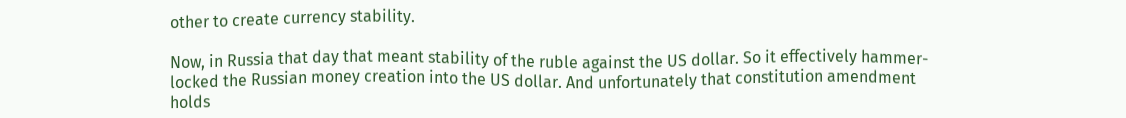other to create currency stability.

Now, in Russia that day that meant stability of the ruble against the US dollar. So it effectively hammer-locked the Russian money creation into the US dollar. And unfortunately that constitution amendment holds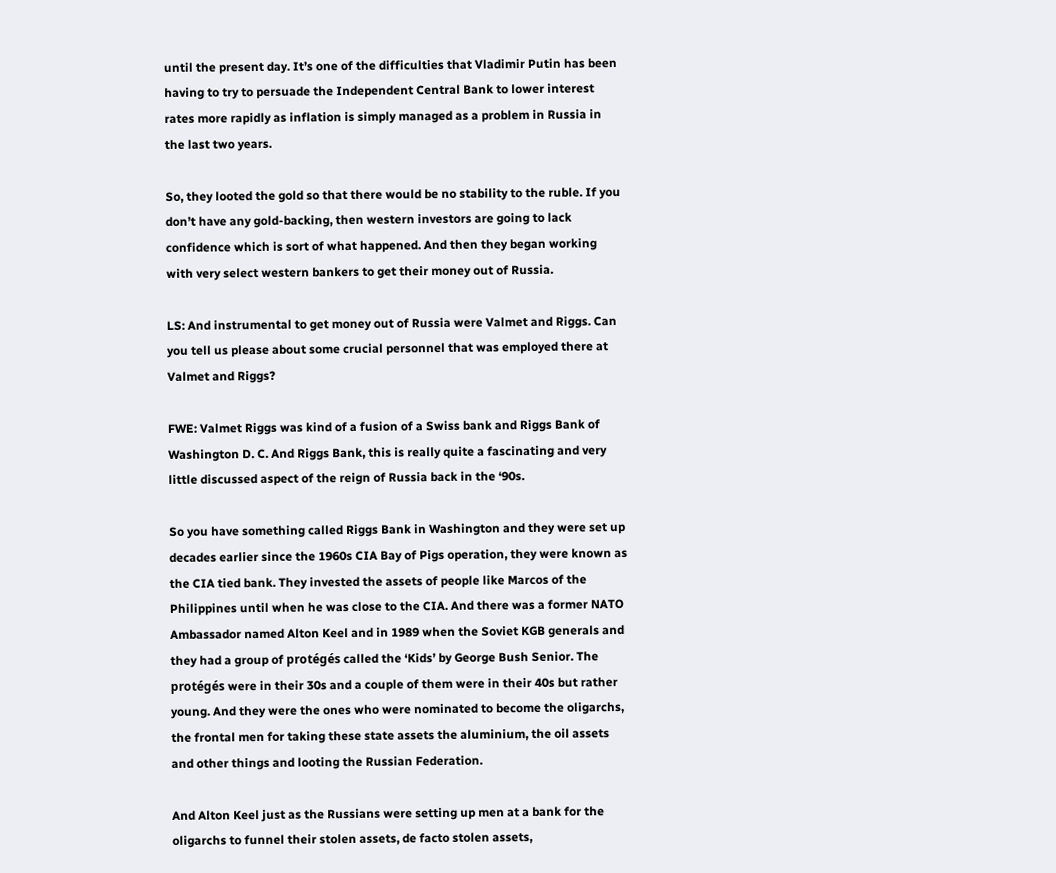until the present day. It’s one of the difficulties that Vladimir Putin has been having to try to persuade the Independent Central Bank to lower interest rates more rapidly as inflation is simply managed as a problem in Russia in the last two years.

So, they looted the gold so that there would be no stability to the ruble. If you don’t have any gold-backing, then western investors are going to lack confidence which is sort of what happened. And then they began working with very select western bankers to get their money out of Russia.

LS: And instrumental to get money out of Russia were Valmet and Riggs. Can you tell us please about some crucial personnel that was employed there at Valmet and Riggs?

FWE: Valmet Riggs was kind of a fusion of a Swiss bank and Riggs Bank of Washington D. C. And Riggs Bank, this is really quite a fascinating and very little discussed aspect of the reign of Russia back in the ‘90s.

So you have something called Riggs Bank in Washington and they were set up decades earlier since the 1960s CIA Bay of Pigs operation, they were known as the CIA tied bank. They invested the assets of people like Marcos of the Philippines until when he was close to the CIA. And there was a former NATO Ambassador named Alton Keel and in 1989 when the Soviet KGB generals and they had a group of protégés called the ‘Kids’ by George Bush Senior. The protégés were in their 30s and a couple of them were in their 40s but rather young. And they were the ones who were nominated to become the oligarchs, the frontal men for taking these state assets the aluminium, the oil assets and other things and looting the Russian Federation.

And Alton Keel just as the Russians were setting up men at a bank for the oligarchs to funnel their stolen assets, de facto stolen assets,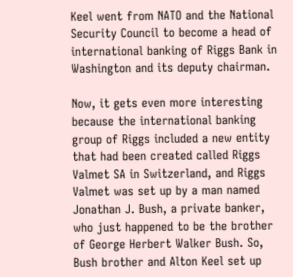Keel went from NATO and the National Security Council to become a head of international banking of Riggs Bank in Washington and its deputy chairman.

Now, it gets even more interesting because the international banking group of Riggs included a new entity that had been created called Riggs Valmet SA in Switzerland, and Riggs Valmet was set up by a man named Jonathan J. Bush, a private banker, who just happened to be the brother of George Herbert Walker Bush. So, Bush brother and Alton Keel set up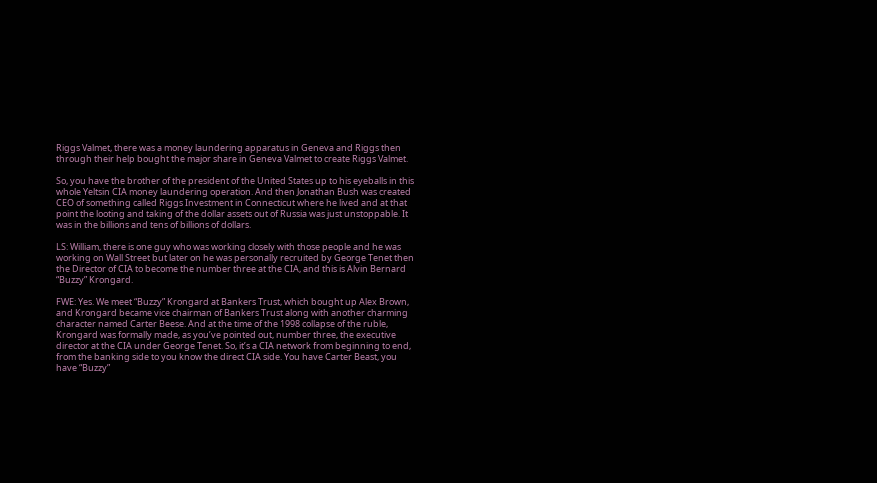Riggs Valmet, there was a money laundering apparatus in Geneva and Riggs then through their help bought the major share in Geneva Valmet to create Riggs Valmet.

So, you have the brother of the president of the United States up to his eyeballs in this whole Yeltsin CIA money laundering operation. And then Jonathan Bush was created CEO of something called Riggs Investment in Connecticut where he lived and at that point the looting and taking of the dollar assets out of Russia was just unstoppable. It was in the billions and tens of billions of dollars.

LS: William, there is one guy who was working closely with those people and he was working on Wall Street but later on he was personally recruited by George Tenet then the Director of CIA to become the number three at the CIA, and this is Alvin Bernard “Buzzy” Krongard.

FWE: Yes. We meet “Buzzy” Krongard at Bankers Trust, which bought up Alex Brown, and Krongard became vice chairman of Bankers Trust along with another charming character named Carter Beese. And at the time of the 1998 collapse of the ruble, Krongard was formally made, as you’ve pointed out, number three, the executive director at the CIA under George Tenet. So, it’s a CIA network from beginning to end, from the banking side to you know the direct CIA side. You have Carter Beast, you have “Buzzy”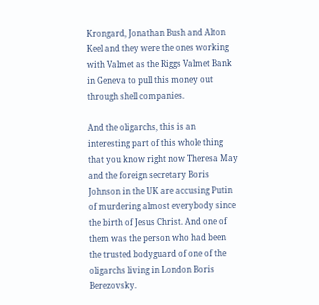Krongard, Jonathan Bush and Alton Keel and they were the ones working with Valmet as the Riggs Valmet Bank in Geneva to pull this money out through shell companies.

And the oligarchs, this is an interesting part of this whole thing that you know right now Theresa May and the foreign secretary Boris Johnson in the UK are accusing Putin of murdering almost everybody since the birth of Jesus Christ. And one of them was the person who had been the trusted bodyguard of one of the oligarchs living in London Boris Berezovsky.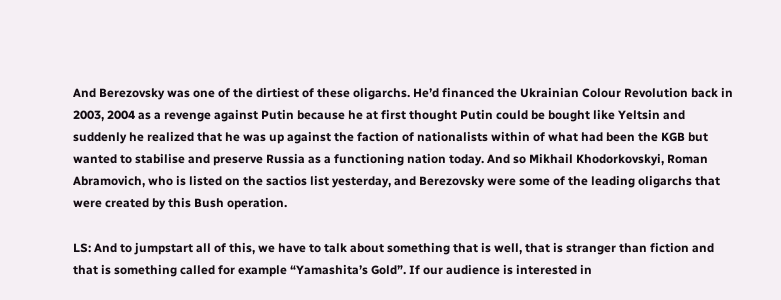And Berezovsky was one of the dirtiest of these oligarchs. He’d financed the Ukrainian Colour Revolution back in 2003, 2004 as a revenge against Putin because he at first thought Putin could be bought like Yeltsin and suddenly he realized that he was up against the faction of nationalists within of what had been the KGB but wanted to stabilise and preserve Russia as a functioning nation today. And so Mikhail Khodorkovskyi, Roman Abramovich, who is listed on the sactios list yesterday, and Berezovsky were some of the leading oligarchs that were created by this Bush operation.

LS: And to jumpstart all of this, we have to talk about something that is well, that is stranger than fiction and that is something called for example “Yamashita’s Gold”. If our audience is interested in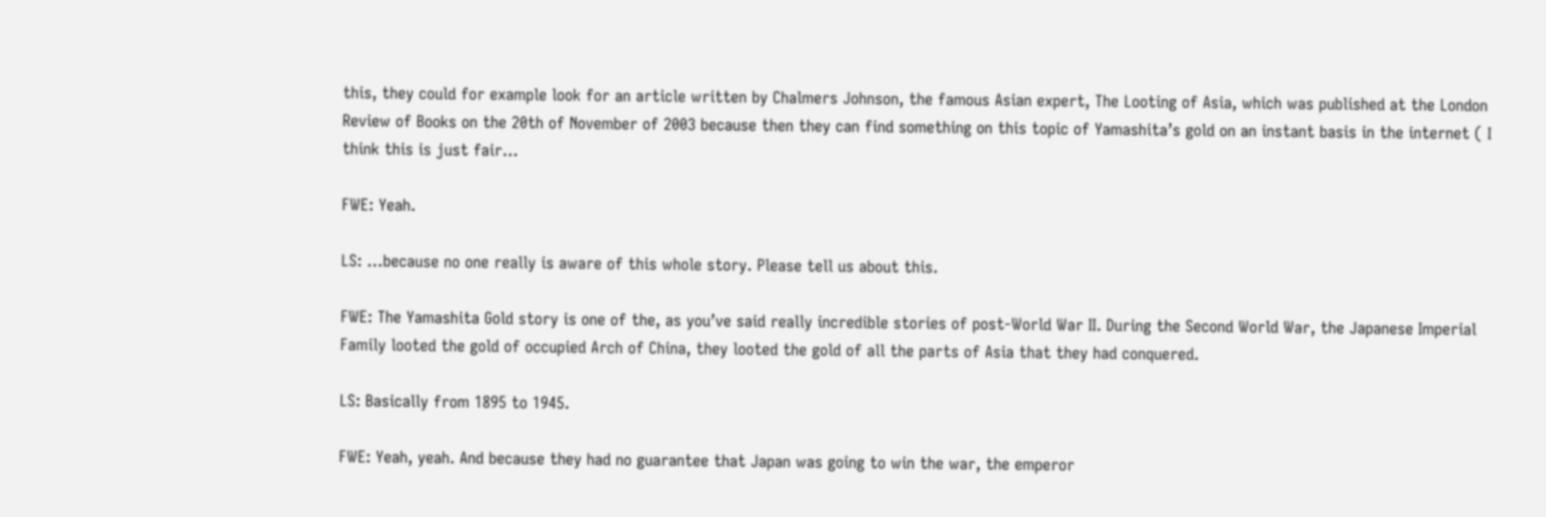this, they could for example look for an article written by Chalmers Johnson, the famous Asian expert, The Looting of Asia, which was published at the London Review of Books on the 20th of November of 2003 because then they can find something on this topic of Yamashita’s gold on an instant basis in the internet ( I think this is just fair…

FWE: Yeah.

LS: …because no one really is aware of this whole story. Please tell us about this.

FWE: The Yamashita Gold story is one of the, as you’ve said really incredible stories of post-World War II. During the Second World War, the Japanese Imperial Family looted the gold of occupied Arch of China, they looted the gold of all the parts of Asia that they had conquered.

LS: Basically from 1895 to 1945.

FWE: Yeah, yeah. And because they had no guarantee that Japan was going to win the war, the emperor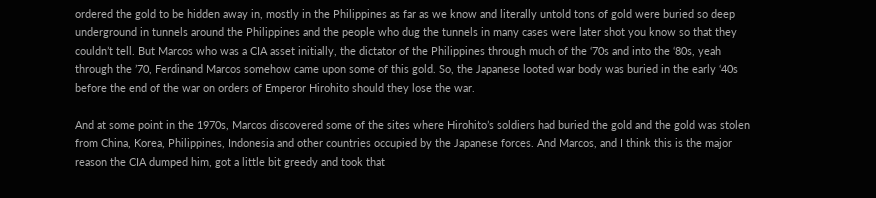ordered the gold to be hidden away in, mostly in the Philippines as far as we know and literally untold tons of gold were buried so deep underground in tunnels around the Philippines and the people who dug the tunnels in many cases were later shot you know so that they couldn’t tell. But Marcos who was a CIA asset initially, the dictator of the Philippines through much of the ‘70s and into the ‘80s, yeah through the ’70, Ferdinand Marcos somehow came upon some of this gold. So, the Japanese looted war body was buried in the early ‘40s before the end of the war on orders of Emperor Hirohito should they lose the war.

And at some point in the 1970s, Marcos discovered some of the sites where Hirohito’s soldiers had buried the gold and the gold was stolen from China, Korea, Philippines, Indonesia and other countries occupied by the Japanese forces. And Marcos, and I think this is the major reason the CIA dumped him, got a little bit greedy and took that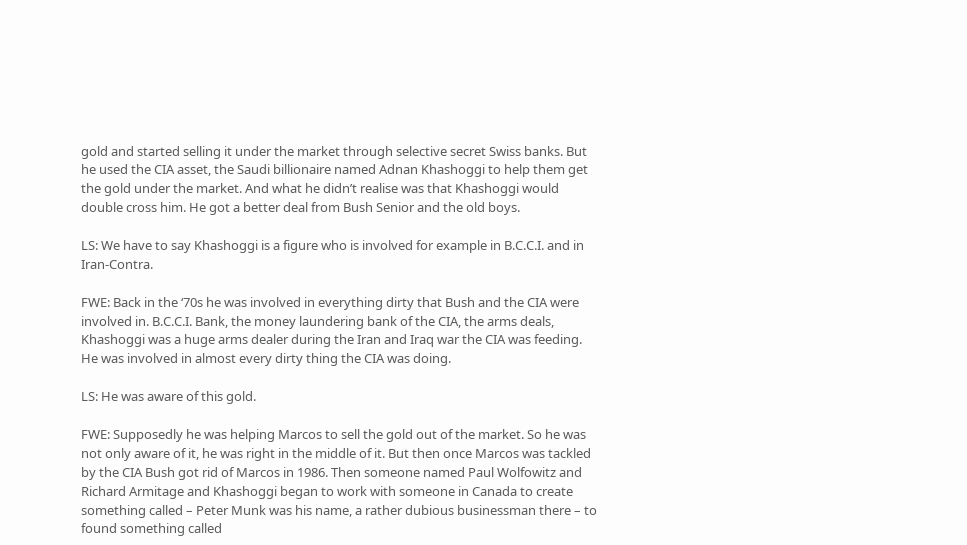gold and started selling it under the market through selective secret Swiss banks. But he used the CIA asset, the Saudi billionaire named Adnan Khashoggi to help them get the gold under the market. And what he didn’t realise was that Khashoggi would double cross him. He got a better deal from Bush Senior and the old boys.

LS: We have to say Khashoggi is a figure who is involved for example in B.C.C.I. and in Iran-Contra.

FWE: Back in the ‘70s he was involved in everything dirty that Bush and the CIA were involved in. B.C.C.I. Bank, the money laundering bank of the CIA, the arms deals, Khashoggi was a huge arms dealer during the Iran and Iraq war the CIA was feeding. He was involved in almost every dirty thing the CIA was doing.

LS: He was aware of this gold.

FWE: Supposedly he was helping Marcos to sell the gold out of the market. So he was not only aware of it, he was right in the middle of it. But then once Marcos was tackled by the CIA Bush got rid of Marcos in 1986. Then someone named Paul Wolfowitz and Richard Armitage and Khashoggi began to work with someone in Canada to create something called – Peter Munk was his name, a rather dubious businessman there – to found something called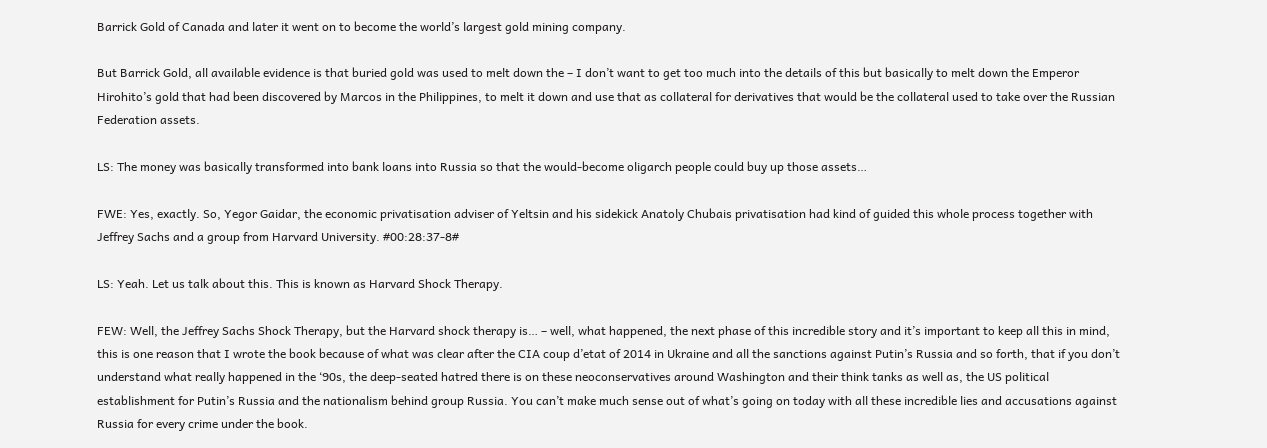Barrick Gold of Canada and later it went on to become the world’s largest gold mining company.

But Barrick Gold, all available evidence is that buried gold was used to melt down the – I don’t want to get too much into the details of this but basically to melt down the Emperor Hirohito’s gold that had been discovered by Marcos in the Philippines, to melt it down and use that as collateral for derivatives that would be the collateral used to take over the Russian Federation assets.

LS: The money was basically transformed into bank loans into Russia so that the would-become oligarch people could buy up those assets…

FWE: Yes, exactly. So, Yegor Gaidar, the economic privatisation adviser of Yeltsin and his sidekick Anatoly Chubais privatisation had kind of guided this whole process together with Jeffrey Sachs and a group from Harvard University. #00:28:37-8#

LS: Yeah. Let us talk about this. This is known as Harvard Shock Therapy.

FEW: Well, the Jeffrey Sachs Shock Therapy, but the Harvard shock therapy is… – well, what happened, the next phase of this incredible story and it’s important to keep all this in mind, this is one reason that I wrote the book because of what was clear after the CIA coup d’etat of 2014 in Ukraine and all the sanctions against Putin’s Russia and so forth, that if you don’t understand what really happened in the ‘90s, the deep-seated hatred there is on these neoconservatives around Washington and their think tanks as well as, the US political establishment for Putin’s Russia and the nationalism behind group Russia. You can’t make much sense out of what’s going on today with all these incredible lies and accusations against Russia for every crime under the book.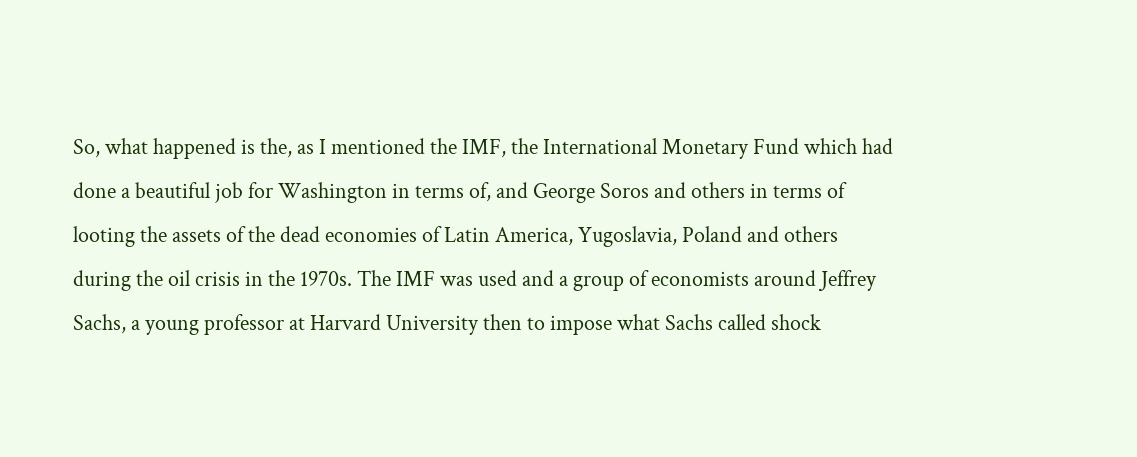So, what happened is the, as I mentioned the IMF, the International Monetary Fund which had done a beautiful job for Washington in terms of, and George Soros and others in terms of looting the assets of the dead economies of Latin America, Yugoslavia, Poland and others during the oil crisis in the 1970s. The IMF was used and a group of economists around Jeffrey Sachs, a young professor at Harvard University then to impose what Sachs called shock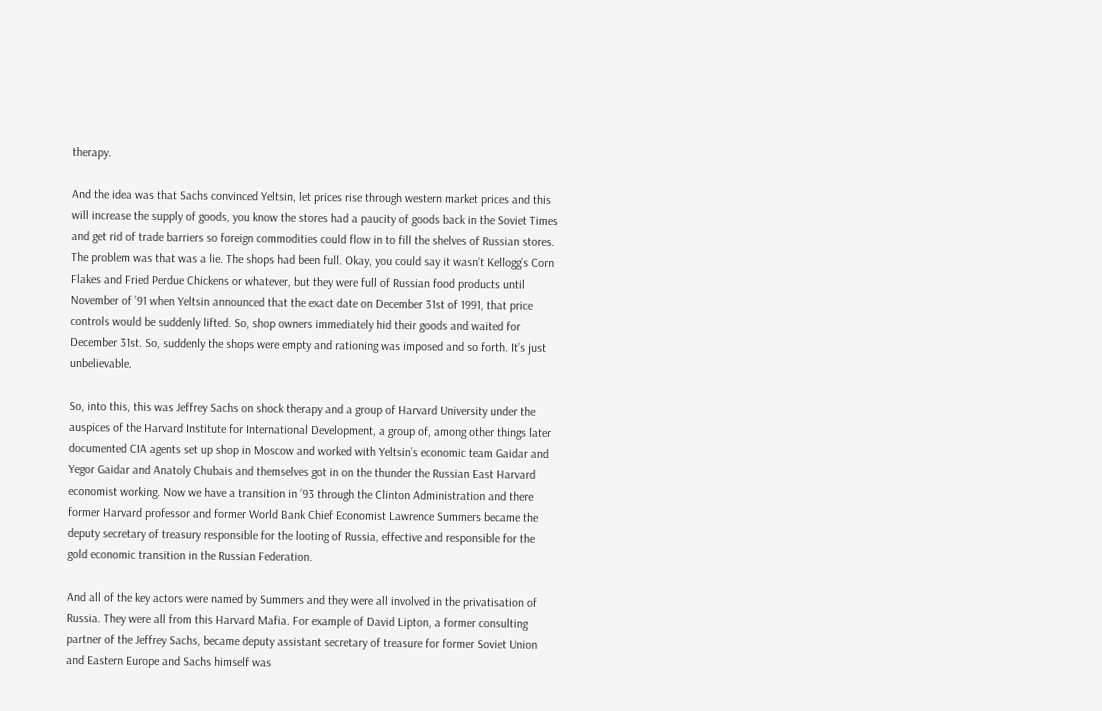therapy.

And the idea was that Sachs convinced Yeltsin, let prices rise through western market prices and this will increase the supply of goods, you know the stores had a paucity of goods back in the Soviet Times and get rid of trade barriers so foreign commodities could flow in to fill the shelves of Russian stores. The problem was that was a lie. The shops had been full. Okay, you could say it wasn’t Kellogg’s Corn Flakes and Fried Perdue Chickens or whatever, but they were full of Russian food products until November of ’91 when Yeltsin announced that the exact date on December 31st of 1991, that price controls would be suddenly lifted. So, shop owners immediately hid their goods and waited for December 31st. So, suddenly the shops were empty and rationing was imposed and so forth. It’s just unbelievable.

So, into this, this was Jeffrey Sachs on shock therapy and a group of Harvard University under the auspices of the Harvard Institute for International Development, a group of, among other things later documented CIA agents set up shop in Moscow and worked with Yeltsin’s economic team Gaidar and Yegor Gaidar and Anatoly Chubais and themselves got in on the thunder the Russian East Harvard economist working. Now we have a transition in ’93 through the Clinton Administration and there former Harvard professor and former World Bank Chief Economist Lawrence Summers became the deputy secretary of treasury responsible for the looting of Russia, effective and responsible for the gold economic transition in the Russian Federation.

And all of the key actors were named by Summers and they were all involved in the privatisation of Russia. They were all from this Harvard Mafia. For example of David Lipton, a former consulting partner of the Jeffrey Sachs, became deputy assistant secretary of treasure for former Soviet Union and Eastern Europe and Sachs himself was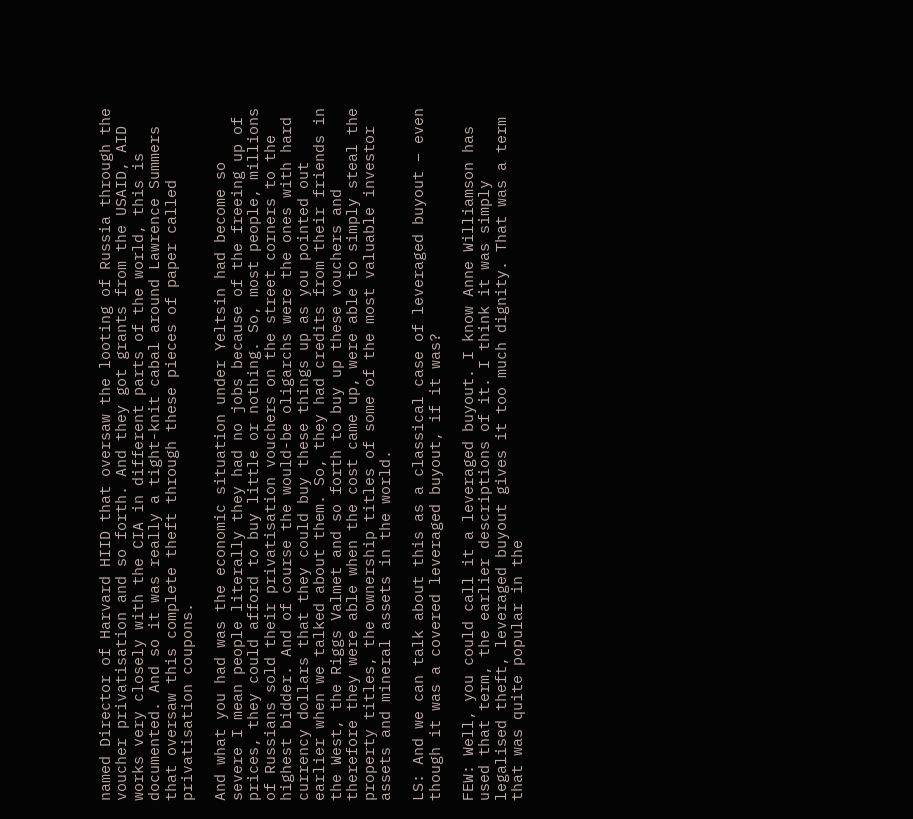named Director of Harvard HIID that oversaw the looting of Russia through the voucher privatisation and so forth. And they got grants from the USAID, AID works very closely with the CIA in different parts of the world, this is documented. And so it was really a tight-knit cabal around Lawrence Summers that oversaw this complete theft through these pieces of paper called privatisation coupons.

And what you had was the economic situation under Yeltsin had become so severe I mean people literally they had no jobs because of the freeing up of prices, they could afford to buy little or nothing. So, most people, millions of Russians sold their privatisation vouchers on the street corners to the highest bidder. And of course the would-be oligarchs were the ones with hard currency dollars that they could buy these things up as you pointed out earlier when we talked about them. So, they had credits from their friends in the West, the Riggs Valmet and so forth to buy up these vouchers and therefore they were able when the cost came up, were able to simply steal the property titles, the ownership titles of some of the most valuable investor assets and mineral assets in the world.

LS: And we can talk about this as a classical case of leveraged buyout – even though it was a covered leveraged buyout, if it was?

FEW: Well, you could call it a leveraged buyout. I know Anne Williamson has used that term, the earlier descriptions of it. I think it was simply legalised theft, leveraged buyout gives it too much dignity. That was a term that was quite popular in the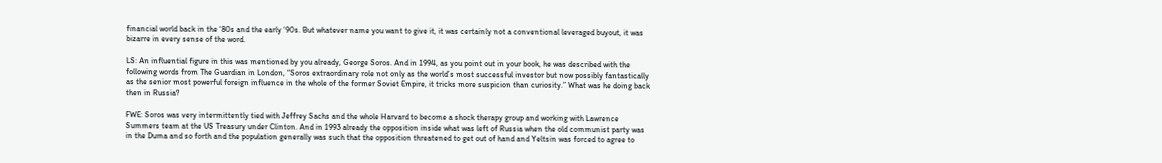financial world back in the ‘80s and the early ‘90s. But whatever name you want to give it, it was certainly not a conventional leveraged buyout, it was bizarre in every sense of the word.

LS: An influential figure in this was mentioned by you already, George Soros. And in 1994, as you point out in your book, he was described with the following words from The Guardian in London, “Soros extraordinary role not only as the world’s most successful investor but now possibly fantastically as the senior most powerful foreign influence in the whole of the former Soviet Empire, it tricks more suspicion than curiosity.” What was he doing back then in Russia?

FWE: Soros was very intermittently tied with Jeffrey Sachs and the whole Harvard to become a shock therapy group and working with Lawrence Summers team at the US Treasury under Clinton. And in 1993 already the opposition inside what was left of Russia when the old communist party was in the Duma and so forth and the population generally was such that the opposition threatened to get out of hand and Yeltsin was forced to agree to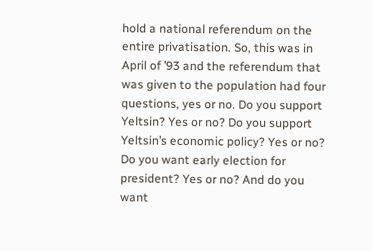hold a national referendum on the entire privatisation. So, this was in April of ’93 and the referendum that was given to the population had four questions, yes or no. Do you support Yeltsin? Yes or no? Do you support Yeltsin’s economic policy? Yes or no? Do you want early election for president? Yes or no? And do you want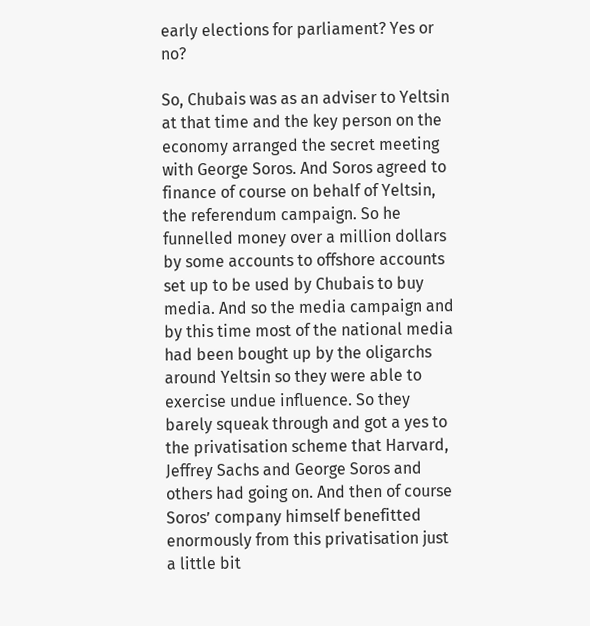early elections for parliament? Yes or no?

So, Chubais was as an adviser to Yeltsin at that time and the key person on the economy arranged the secret meeting with George Soros. And Soros agreed to finance of course on behalf of Yeltsin, the referendum campaign. So he funnelled money over a million dollars by some accounts to offshore accounts set up to be used by Chubais to buy media. And so the media campaign and by this time most of the national media had been bought up by the oligarchs around Yeltsin so they were able to exercise undue influence. So they barely squeak through and got a yes to the privatisation scheme that Harvard, Jeffrey Sachs and George Soros and others had going on. And then of course Soros’ company himself benefitted enormously from this privatisation just a little bit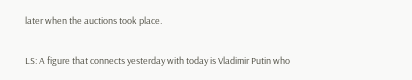later when the auctions took place.

LS: A figure that connects yesterday with today is Vladimir Putin who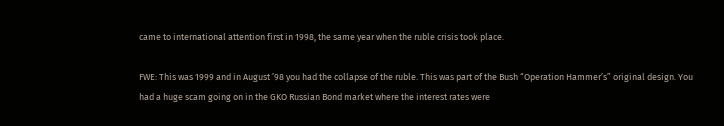came to international attention first in 1998, the same year when the ruble crisis took place.

FWE: This was 1999 and in August ’98 you had the collapse of the ruble. This was part of the Bush “Operation Hammer’s” original design. You had a huge scam going on in the GKO Russian Bond market where the interest rates were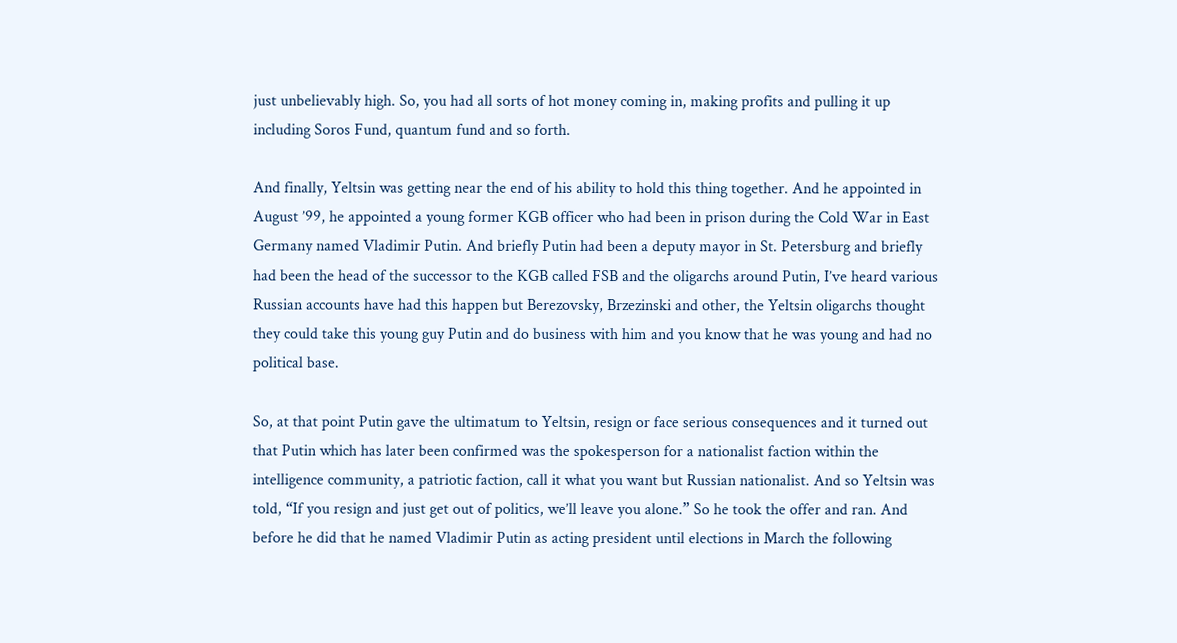just unbelievably high. So, you had all sorts of hot money coming in, making profits and pulling it up including Soros Fund, quantum fund and so forth.

And finally, Yeltsin was getting near the end of his ability to hold this thing together. And he appointed in August ’99, he appointed a young former KGB officer who had been in prison during the Cold War in East Germany named Vladimir Putin. And briefly Putin had been a deputy mayor in St. Petersburg and briefly had been the head of the successor to the KGB called FSB and the oligarchs around Putin, I’ve heard various Russian accounts have had this happen but Berezovsky, Brzezinski and other, the Yeltsin oligarchs thought they could take this young guy Putin and do business with him and you know that he was young and had no political base.

So, at that point Putin gave the ultimatum to Yeltsin, resign or face serious consequences and it turned out that Putin which has later been confirmed was the spokesperson for a nationalist faction within the intelligence community, a patriotic faction, call it what you want but Russian nationalist. And so Yeltsin was told, “If you resign and just get out of politics, we’ll leave you alone.” So he took the offer and ran. And before he did that he named Vladimir Putin as acting president until elections in March the following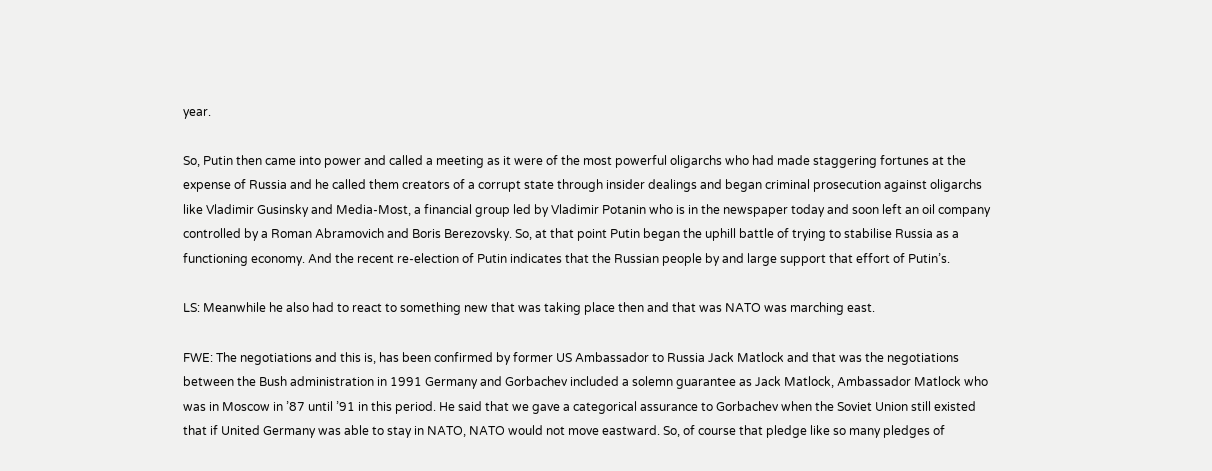year.

So, Putin then came into power and called a meeting as it were of the most powerful oligarchs who had made staggering fortunes at the expense of Russia and he called them creators of a corrupt state through insider dealings and began criminal prosecution against oligarchs like Vladimir Gusinsky and Media-Most, a financial group led by Vladimir Potanin who is in the newspaper today and soon left an oil company controlled by a Roman Abramovich and Boris Berezovsky. So, at that point Putin began the uphill battle of trying to stabilise Russia as a functioning economy. And the recent re-election of Putin indicates that the Russian people by and large support that effort of Putin’s.

LS: Meanwhile he also had to react to something new that was taking place then and that was NATO was marching east.

FWE: The negotiations and this is, has been confirmed by former US Ambassador to Russia Jack Matlock and that was the negotiations between the Bush administration in 1991 Germany and Gorbachev included a solemn guarantee as Jack Matlock, Ambassador Matlock who was in Moscow in ’87 until ’91 in this period. He said that we gave a categorical assurance to Gorbachev when the Soviet Union still existed that if United Germany was able to stay in NATO, NATO would not move eastward. So, of course that pledge like so many pledges of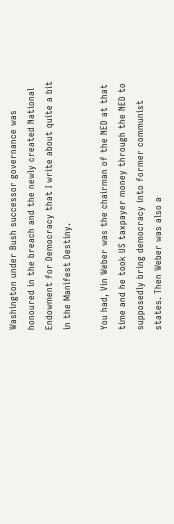Washington under Bush successor governance was honoured in the breach and the newly created National Endowment for Democracy that I write about quite a bit in the Manifest Destiny.

You had, Vin Weber was the chairman of the NED at that time and he took US taxpayer money through the NED to supposedly bring democracy into former communist states. Then Weber was also a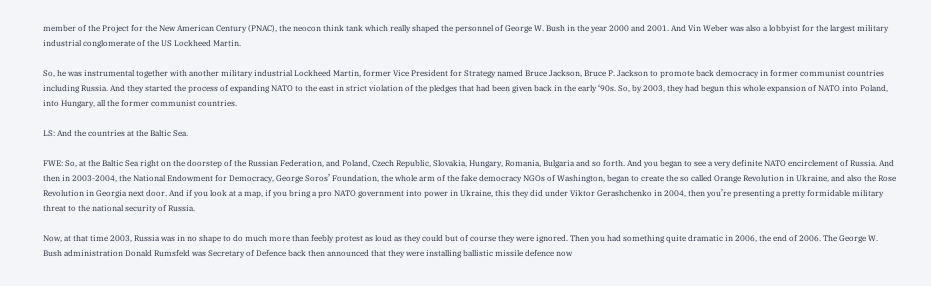member of the Project for the New American Century (PNAC), the neocon think tank which really shaped the personnel of George W. Bush in the year 2000 and 2001. And Vin Weber was also a lobbyist for the largest military industrial conglomerate of the US Lockheed Martin.

So, he was instrumental together with another military industrial Lockheed Martin, former Vice President for Strategy named Bruce Jackson, Bruce P. Jackson to promote back democracy in former communist countries including Russia. And they started the process of expanding NATO to the east in strict violation of the pledges that had been given back in the early ‘90s. So, by 2003, they had begun this whole expansion of NATO into Poland, into Hungary, all the former communist countries.

LS: And the countries at the Baltic Sea.

FWE: So, at the Baltic Sea right on the doorstep of the Russian Federation, and Poland, Czech Republic, Slovakia, Hungary, Romania, Bulgaria and so forth. And you began to see a very definite NATO encirclement of Russia. And then in 2003-2004, the National Endowment for Democracy, George Soros’ Foundation, the whole arm of the fake democracy NGOs of Washington, began to create the so called Orange Revolution in Ukraine, and also the Rose Revolution in Georgia next door. And if you look at a map, if you bring a pro NATO government into power in Ukraine, this they did under Viktor Gerashchenko in 2004, then you’re presenting a pretty formidable military threat to the national security of Russia.

Now, at that time 2003, Russia was in no shape to do much more than feebly protest as loud as they could but of course they were ignored. Then you had something quite dramatic in 2006, the end of 2006. The George W. Bush administration Donald Rumsfeld was Secretary of Defence back then announced that they were installing ballistic missile defence now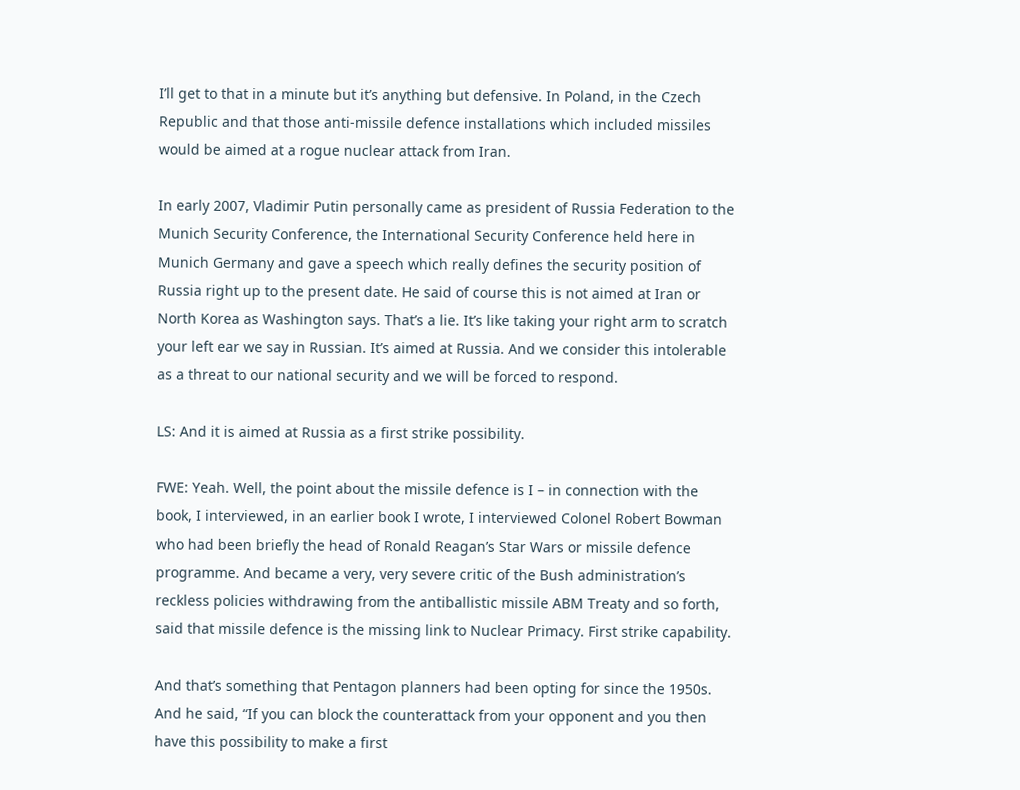I’ll get to that in a minute but it’s anything but defensive. In Poland, in the Czech Republic and that those anti-missile defence installations which included missiles would be aimed at a rogue nuclear attack from Iran.

In early 2007, Vladimir Putin personally came as president of Russia Federation to the Munich Security Conference, the International Security Conference held here in Munich Germany and gave a speech which really defines the security position of Russia right up to the present date. He said of course this is not aimed at Iran or North Korea as Washington says. That’s a lie. It’s like taking your right arm to scratch your left ear we say in Russian. It’s aimed at Russia. And we consider this intolerable as a threat to our national security and we will be forced to respond.

LS: And it is aimed at Russia as a first strike possibility.

FWE: Yeah. Well, the point about the missile defence is I – in connection with the book, I interviewed, in an earlier book I wrote, I interviewed Colonel Robert Bowman who had been briefly the head of Ronald Reagan’s Star Wars or missile defence programme. And became a very, very severe critic of the Bush administration’s reckless policies withdrawing from the antiballistic missile ABM Treaty and so forth, said that missile defence is the missing link to Nuclear Primacy. First strike capability.

And that’s something that Pentagon planners had been opting for since the 1950s. And he said, “If you can block the counterattack from your opponent and you then have this possibility to make a first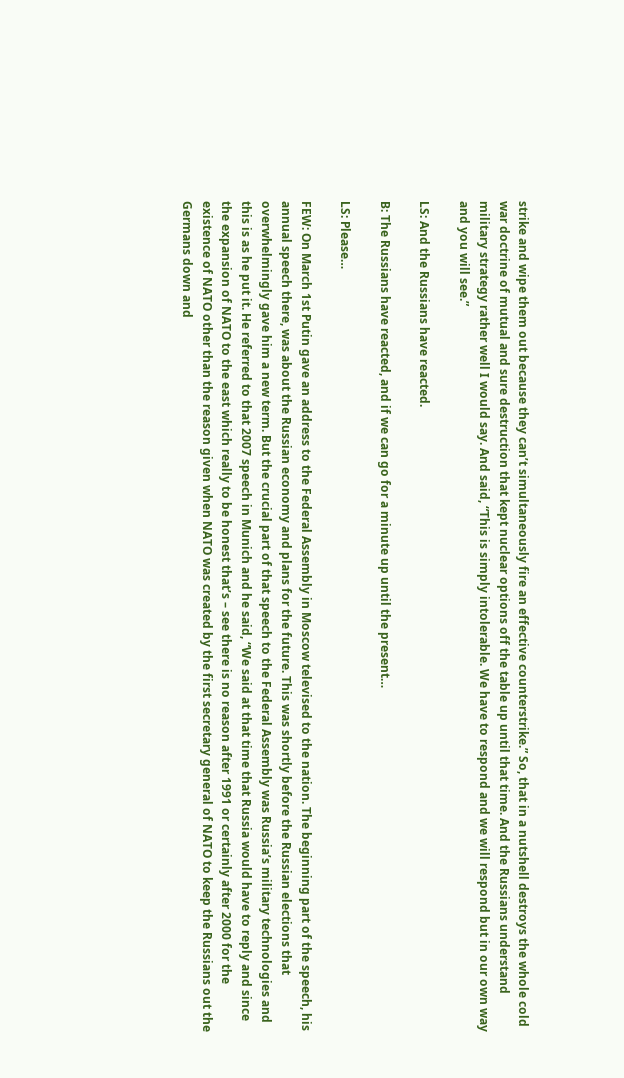strike and wipe them out because they can’t simultaneously fire an effective counterstrike.” So, that in a nutshell destroys the whole cold war doctrine of mutual and sure destruction that kept nuclear options off the table up until that time. And the Russians understand military strategy rather well I would say. And said, “This is simply intolerable. We have to respond and we will respond but in our own way and you will see.”

LS: And the Russians have reacted.

B: The Russians have reacted, and if we can go for a minute up until the present…

LS: Please…

FEW: On March 1st Putin gave an address to the Federal Assembly in Moscow televised to the nation. The beginning part of the speech, his annual speech there, was about the Russian economy and plans for the future. This was shortly before the Russian elections that overwhelmingly gave him a new term. But the crucial part of that speech to the Federal Assembly was Russia’s military technologies and this is as he put it. He referred to that 2007 speech in Munich and he said, “We said at that time that Russia would have to reply and since the expansion of NATO to the east which really to be honest that’s – see there is no reason after 1991 or certainly after 2000 for the existence of NATO other than the reason given when NATO was created by the first secretary general of NATO to keep the Russians out the Germans down and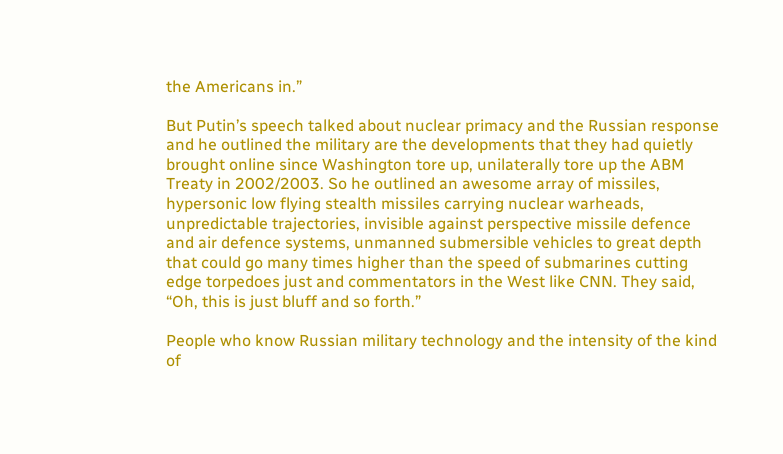the Americans in.”

But Putin’s speech talked about nuclear primacy and the Russian response and he outlined the military are the developments that they had quietly brought online since Washington tore up, unilaterally tore up the ABM Treaty in 2002/2003. So he outlined an awesome array of missiles, hypersonic low flying stealth missiles carrying nuclear warheads, unpredictable trajectories, invisible against perspective missile defence and air defence systems, unmanned submersible vehicles to great depth that could go many times higher than the speed of submarines cutting edge torpedoes just and commentators in the West like CNN. They said, “Oh, this is just bluff and so forth.”

People who know Russian military technology and the intensity of the kind of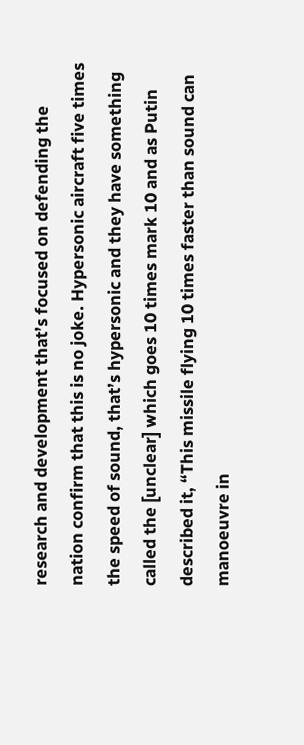research and development that’s focused on defending the nation confirm that this is no joke. Hypersonic aircraft five times the speed of sound, that’s hypersonic and they have something called the [unclear] which goes 10 times mark 10 and as Putin described it, “This missile flying 10 times faster than sound can manoeuvre in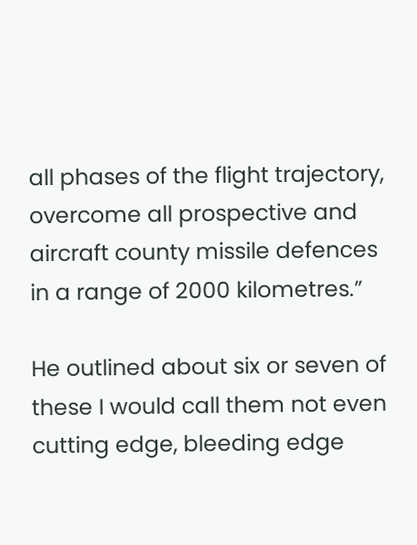all phases of the flight trajectory, overcome all prospective and aircraft county missile defences in a range of 2000 kilometres.”

He outlined about six or seven of these I would call them not even cutting edge, bleeding edge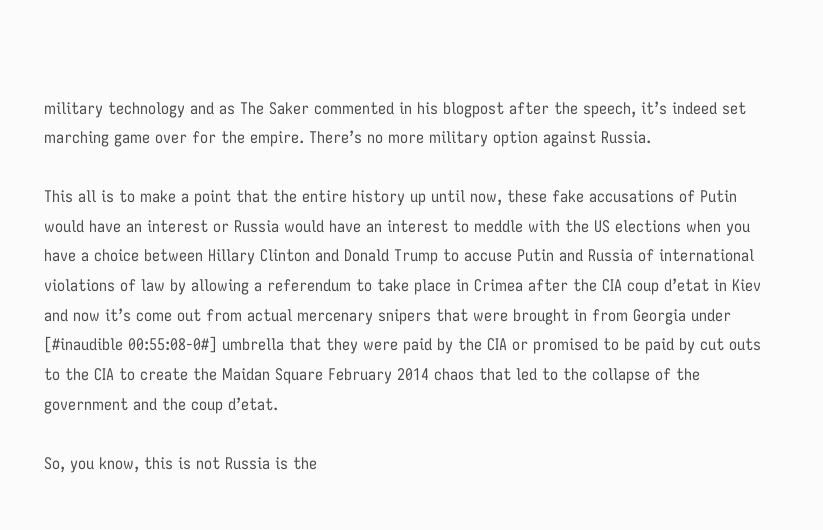military technology and as The Saker commented in his blogpost after the speech, it’s indeed set marching game over for the empire. There’s no more military option against Russia.

This all is to make a point that the entire history up until now, these fake accusations of Putin would have an interest or Russia would have an interest to meddle with the US elections when you have a choice between Hillary Clinton and Donald Trump to accuse Putin and Russia of international violations of law by allowing a referendum to take place in Crimea after the CIA coup d’etat in Kiev and now it’s come out from actual mercenary snipers that were brought in from Georgia under [#inaudible 00:55:08-0#] umbrella that they were paid by the CIA or promised to be paid by cut outs to the CIA to create the Maidan Square February 2014 chaos that led to the collapse of the government and the coup d’etat.

So, you know, this is not Russia is the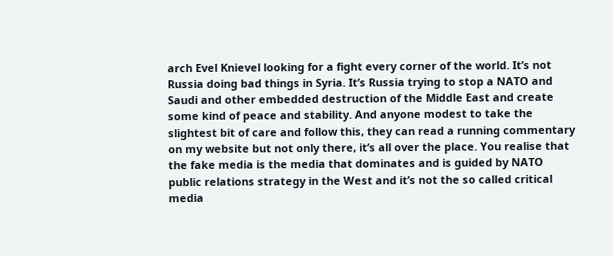arch Evel Knievel looking for a fight every corner of the world. It’s not Russia doing bad things in Syria. It’s Russia trying to stop a NATO and Saudi and other embedded destruction of the Middle East and create some kind of peace and stability. And anyone modest to take the slightest bit of care and follow this, they can read a running commentary on my website but not only there, it’s all over the place. You realise that the fake media is the media that dominates and is guided by NATO public relations strategy in the West and it’s not the so called critical media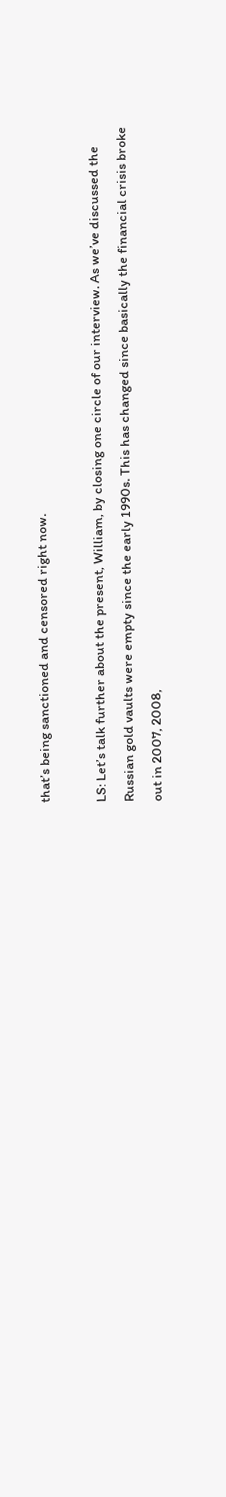that’s being sanctioned and censored right now.

LS: Let’s talk further about the present, William, by closing one circle of our interview. As we’ve discussed the Russian gold vaults were empty since the early 1990s. This has changed since basically the financial crisis broke out in 2007, 2008,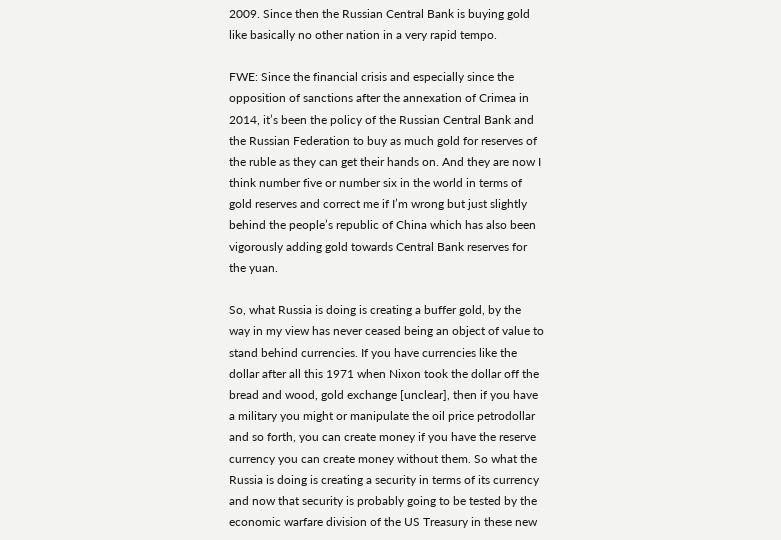2009. Since then the Russian Central Bank is buying gold like basically no other nation in a very rapid tempo.

FWE: Since the financial crisis and especially since the opposition of sanctions after the annexation of Crimea in 2014, it’s been the policy of the Russian Central Bank and the Russian Federation to buy as much gold for reserves of the ruble as they can get their hands on. And they are now I think number five or number six in the world in terms of gold reserves and correct me if I’m wrong but just slightly behind the people’s republic of China which has also been vigorously adding gold towards Central Bank reserves for the yuan.

So, what Russia is doing is creating a buffer gold, by the way in my view has never ceased being an object of value to stand behind currencies. If you have currencies like the dollar after all this 1971 when Nixon took the dollar off the bread and wood, gold exchange [unclear], then if you have a military you might or manipulate the oil price petrodollar and so forth, you can create money if you have the reserve currency you can create money without them. So what the Russia is doing is creating a security in terms of its currency and now that security is probably going to be tested by the economic warfare division of the US Treasury in these new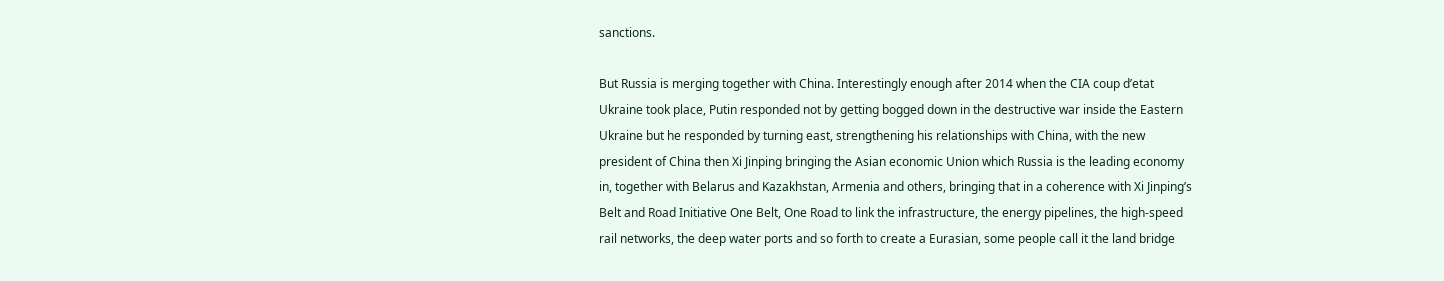sanctions.

But Russia is merging together with China. Interestingly enough after 2014 when the CIA coup d’etat Ukraine took place, Putin responded not by getting bogged down in the destructive war inside the Eastern Ukraine but he responded by turning east, strengthening his relationships with China, with the new president of China then Xi Jinping bringing the Asian economic Union which Russia is the leading economy in, together with Belarus and Kazakhstan, Armenia and others, bringing that in a coherence with Xi Jinping’s Belt and Road Initiative One Belt, One Road to link the infrastructure, the energy pipelines, the high-speed rail networks, the deep water ports and so forth to create a Eurasian, some people call it the land bridge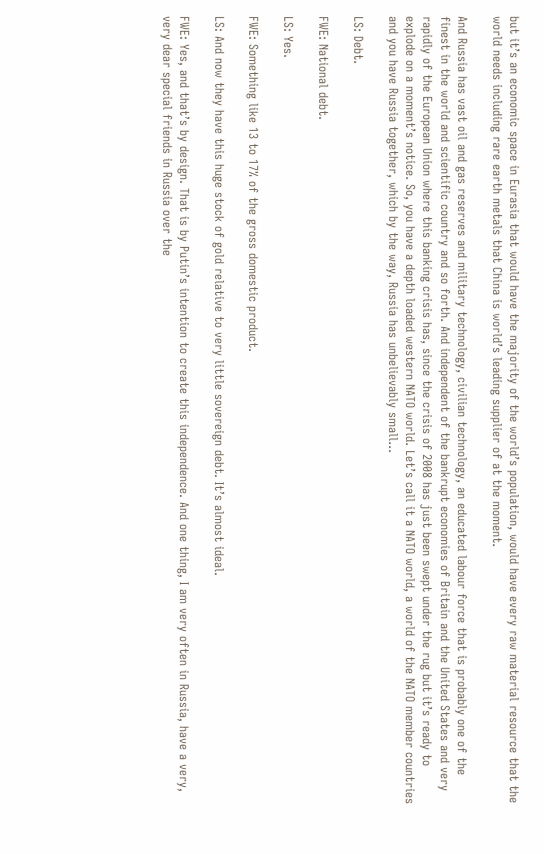but it’s an economic space in Eurasia that would have the majority of the world’s population, would have every raw material resource that the world needs including rare earth metals that China is world’s leading supplier of at the moment.

And Russia has vast oil and gas reserves and military technology, civilian technology, an educated labour force that is probably one of the finest in the world and scientific country and so forth. And independent of the bankrupt economies of Britain and the United States and very rapidly of the European Union where this banking crisis has, since the crisis of 2008 has just been swept under the rug but it’s ready to explode on a moment’s notice. So, you have a depth loaded western NATO world. Let’s call it a NATO world, a world of the NATO member countries and you have Russia together, which by the way, Russia has unbelievably small…

LS: Debt.

FWE: National debt.

LS: Yes.

FWE: Something like 13 to 17% of the gross domestic product.

LS: And now they have this huge stock of gold relative to very little sovereign debt. It’s almost ideal.

FWE: Yes, and that’s by design. That is by Putin’s intention to create this independence. And one thing, I am very often in Russia, have a very, very dear special friends in Russia over the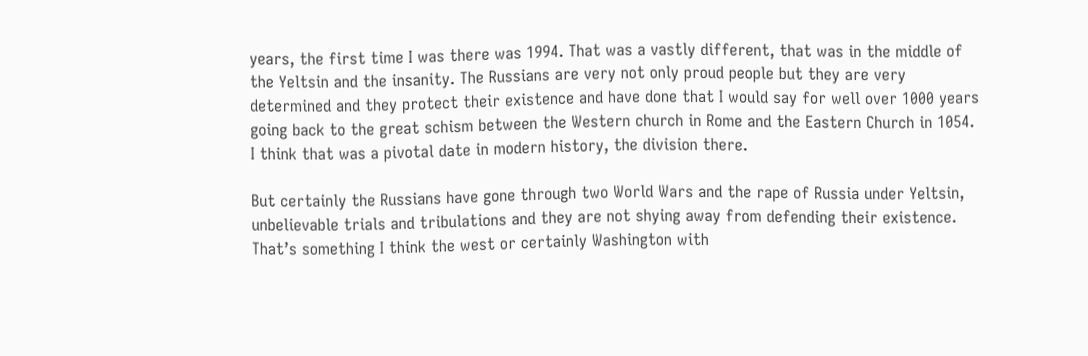years, the first time I was there was 1994. That was a vastly different, that was in the middle of the Yeltsin and the insanity. The Russians are very not only proud people but they are very determined and they protect their existence and have done that I would say for well over 1000 years going back to the great schism between the Western church in Rome and the Eastern Church in 1054. I think that was a pivotal date in modern history, the division there.

But certainly the Russians have gone through two World Wars and the rape of Russia under Yeltsin, unbelievable trials and tribulations and they are not shying away from defending their existence. That’s something I think the west or certainly Washington with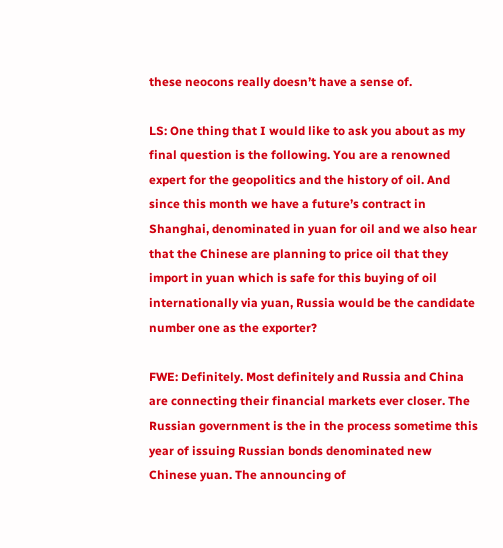these neocons really doesn’t have a sense of.

LS: One thing that I would like to ask you about as my final question is the following. You are a renowned expert for the geopolitics and the history of oil. And since this month we have a future’s contract in Shanghai, denominated in yuan for oil and we also hear that the Chinese are planning to price oil that they import in yuan which is safe for this buying of oil internationally via yuan, Russia would be the candidate number one as the exporter?

FWE: Definitely. Most definitely and Russia and China are connecting their financial markets ever closer. The Russian government is the in the process sometime this year of issuing Russian bonds denominated new Chinese yuan. The announcing of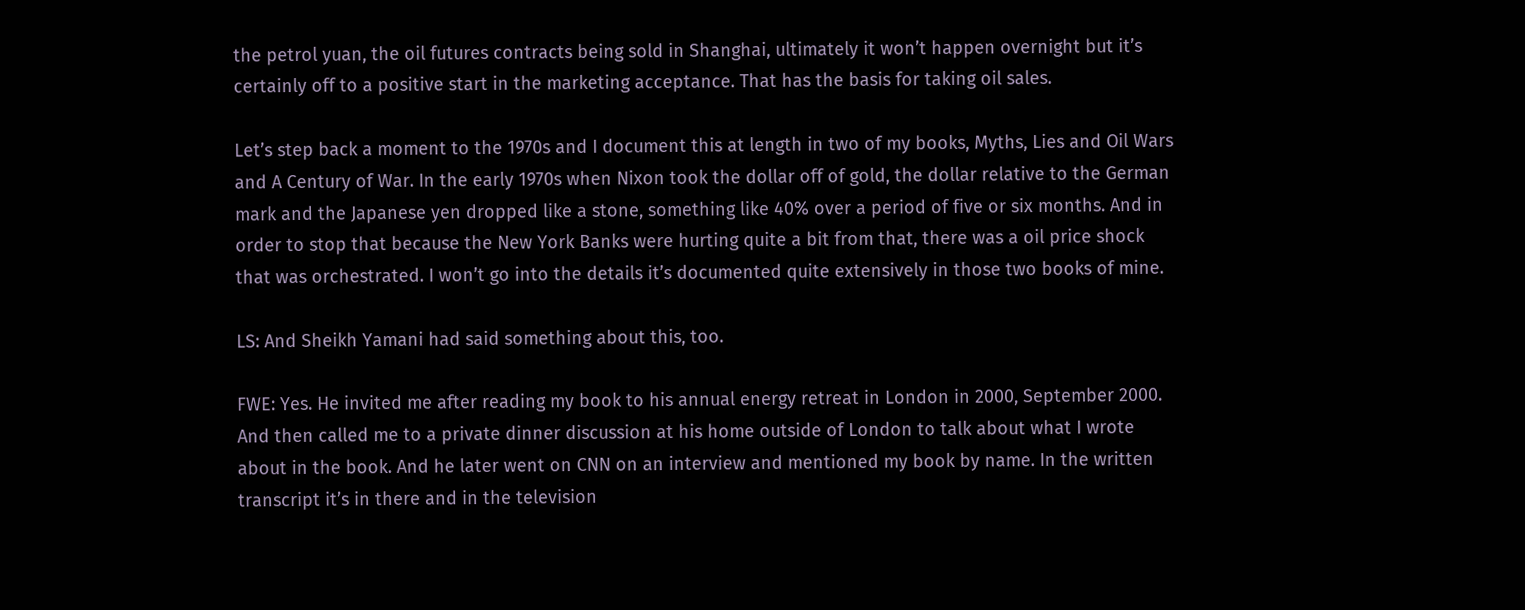the petrol yuan, the oil futures contracts being sold in Shanghai, ultimately it won’t happen overnight but it’s certainly off to a positive start in the marketing acceptance. That has the basis for taking oil sales.

Let’s step back a moment to the 1970s and I document this at length in two of my books, Myths, Lies and Oil Wars and A Century of War. In the early 1970s when Nixon took the dollar off of gold, the dollar relative to the German mark and the Japanese yen dropped like a stone, something like 40% over a period of five or six months. And in order to stop that because the New York Banks were hurting quite a bit from that, there was a oil price shock that was orchestrated. I won’t go into the details it’s documented quite extensively in those two books of mine.

LS: And Sheikh Yamani had said something about this, too.

FWE: Yes. He invited me after reading my book to his annual energy retreat in London in 2000, September 2000. And then called me to a private dinner discussion at his home outside of London to talk about what I wrote about in the book. And he later went on CNN on an interview and mentioned my book by name. In the written transcript it’s in there and in the television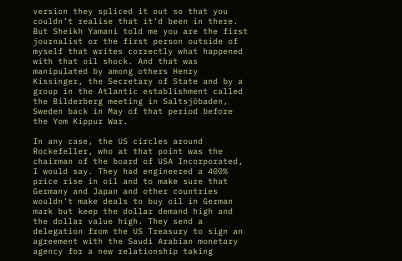version they spliced it out so that you couldn’t realise that it’d been in there. But Sheikh Yamani told me you are the first journalist or the first person outside of myself that writes correctly what happened with that oil shock. And that was manipulated by among others Henry Kissinger, the Secretary of State and by a group in the Atlantic establishment called the Bilderberg meeting in Saltsjöbaden, Sweden back in May of that period before the Yom Kippur War.

In any case, the US circles around Rockefeller, who at that point was the chairman of the board of USA Incorporated, I would say. They had engineered a 400% price rise in oil and to make sure that Germany and Japan and other countries wouldn’t make deals to buy oil in German mark but keep the dollar demand high and the dollar value high. They send a delegation from the US Treasury to sign an agreement with the Saudi Arabian monetary agency for a new relationship taking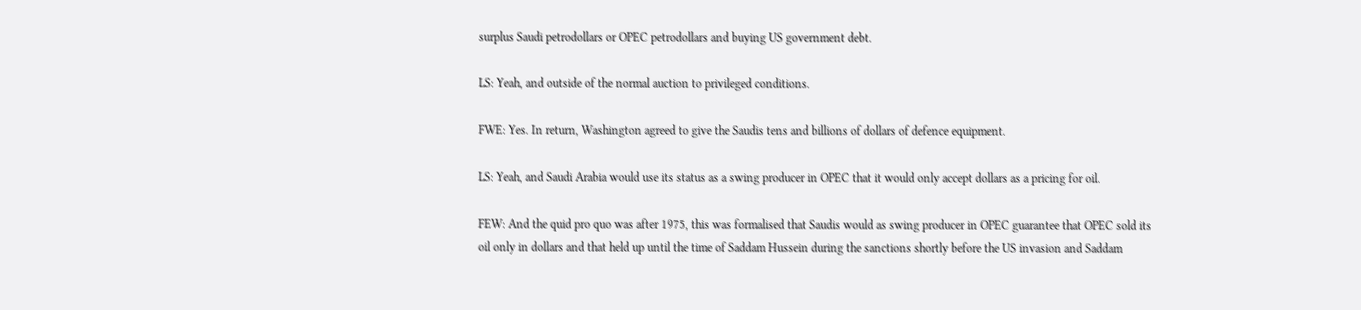surplus Saudi petrodollars or OPEC petrodollars and buying US government debt.

LS: Yeah, and outside of the normal auction to privileged conditions.

FWE: Yes. In return, Washington agreed to give the Saudis tens and billions of dollars of defence equipment.

LS: Yeah, and Saudi Arabia would use its status as a swing producer in OPEC that it would only accept dollars as a pricing for oil.

FEW: And the quid pro quo was after 1975, this was formalised that Saudis would as swing producer in OPEC guarantee that OPEC sold its oil only in dollars and that held up until the time of Saddam Hussein during the sanctions shortly before the US invasion and Saddam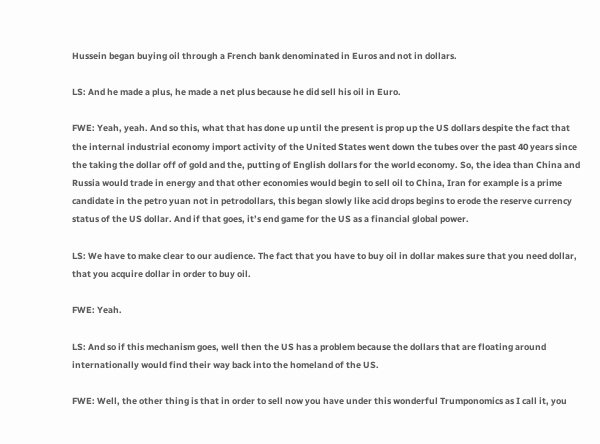Hussein began buying oil through a French bank denominated in Euros and not in dollars.

LS: And he made a plus, he made a net plus because he did sell his oil in Euro.

FWE: Yeah, yeah. And so this, what that has done up until the present is prop up the US dollars despite the fact that the internal industrial economy import activity of the United States went down the tubes over the past 40 years since the taking the dollar off of gold and the, putting of English dollars for the world economy. So, the idea than China and Russia would trade in energy and that other economies would begin to sell oil to China, Iran for example is a prime candidate in the petro yuan not in petrodollars, this began slowly like acid drops begins to erode the reserve currency status of the US dollar. And if that goes, it’s end game for the US as a financial global power.

LS: We have to make clear to our audience. The fact that you have to buy oil in dollar makes sure that you need dollar, that you acquire dollar in order to buy oil.

FWE: Yeah.

LS: And so if this mechanism goes, well then the US has a problem because the dollars that are floating around internationally would find their way back into the homeland of the US.

FWE: Well, the other thing is that in order to sell now you have under this wonderful Trumponomics as I call it, you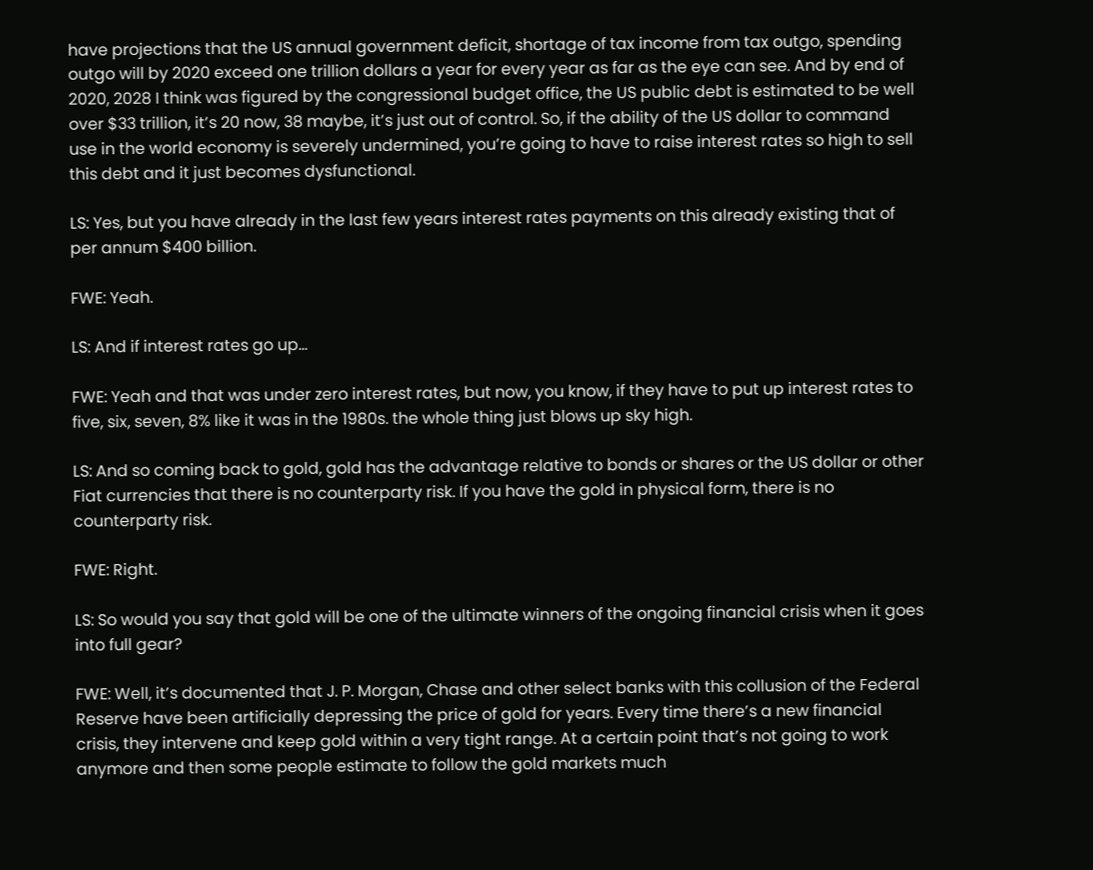have projections that the US annual government deficit, shortage of tax income from tax outgo, spending outgo will by 2020 exceed one trillion dollars a year for every year as far as the eye can see. And by end of 2020, 2028 I think was figured by the congressional budget office, the US public debt is estimated to be well over $33 trillion, it’s 20 now, 38 maybe, it’s just out of control. So, if the ability of the US dollar to command use in the world economy is severely undermined, you’re going to have to raise interest rates so high to sell this debt and it just becomes dysfunctional.

LS: Yes, but you have already in the last few years interest rates payments on this already existing that of per annum $400 billion.

FWE: Yeah.

LS: And if interest rates go up…

FWE: Yeah and that was under zero interest rates, but now, you know, if they have to put up interest rates to five, six, seven, 8% like it was in the 1980s. the whole thing just blows up sky high.

LS: And so coming back to gold, gold has the advantage relative to bonds or shares or the US dollar or other Fiat currencies that there is no counterparty risk. If you have the gold in physical form, there is no counterparty risk.

FWE: Right.

LS: So would you say that gold will be one of the ultimate winners of the ongoing financial crisis when it goes into full gear?

FWE: Well, it’s documented that J. P. Morgan, Chase and other select banks with this collusion of the Federal Reserve have been artificially depressing the price of gold for years. Every time there’s a new financial crisis, they intervene and keep gold within a very tight range. At a certain point that’s not going to work anymore and then some people estimate to follow the gold markets much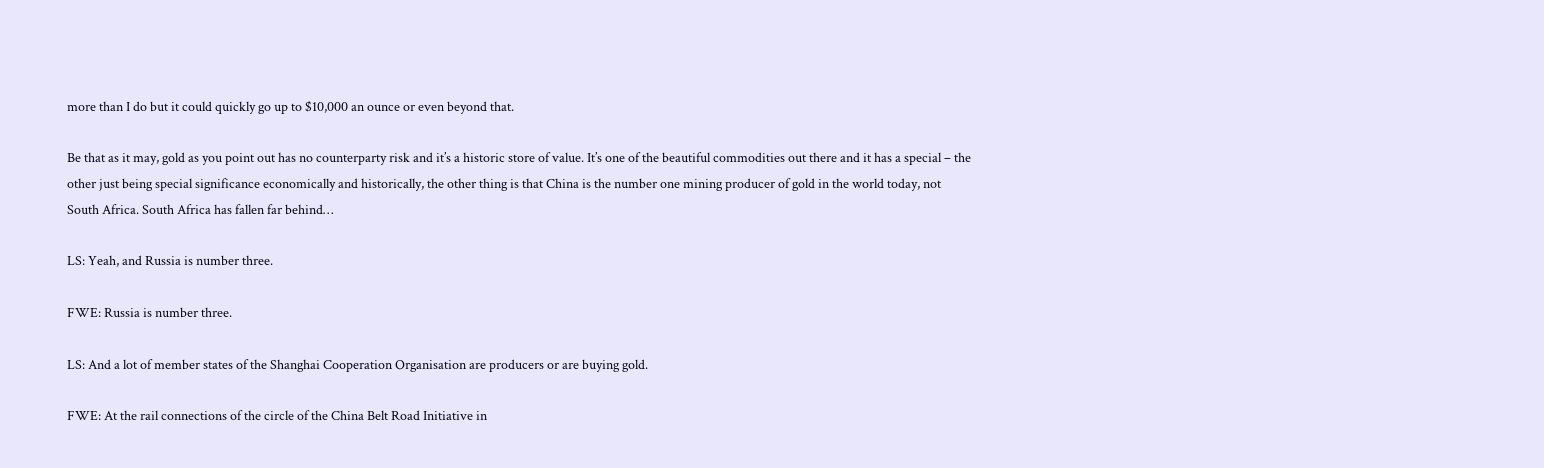more than I do but it could quickly go up to $10,000 an ounce or even beyond that.

Be that as it may, gold as you point out has no counterparty risk and it’s a historic store of value. It’s one of the beautiful commodities out there and it has a special – the other just being special significance economically and historically, the other thing is that China is the number one mining producer of gold in the world today, not South Africa. South Africa has fallen far behind…

LS: Yeah, and Russia is number three.

FWE: Russia is number three.

LS: And a lot of member states of the Shanghai Cooperation Organisation are producers or are buying gold.

FWE: At the rail connections of the circle of the China Belt Road Initiative in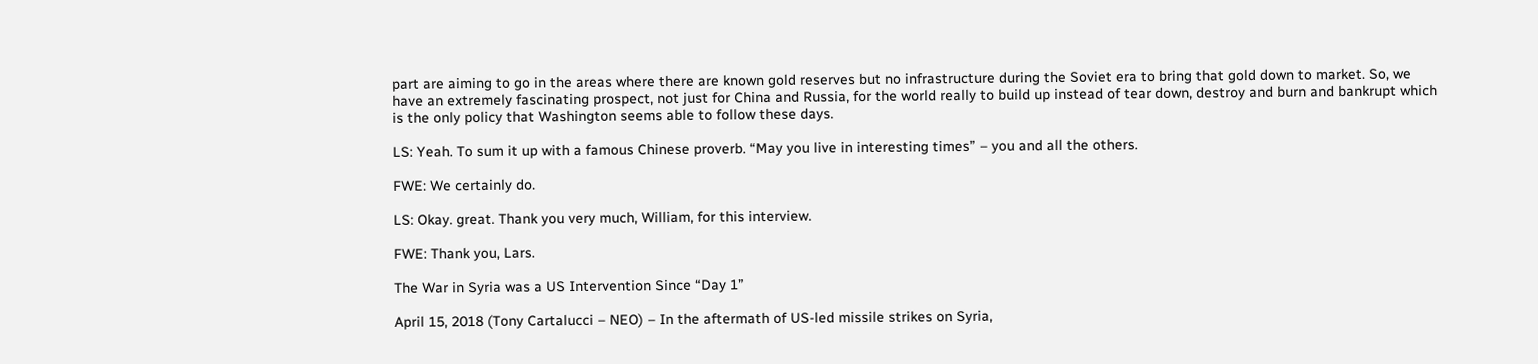part are aiming to go in the areas where there are known gold reserves but no infrastructure during the Soviet era to bring that gold down to market. So, we have an extremely fascinating prospect, not just for China and Russia, for the world really to build up instead of tear down, destroy and burn and bankrupt which is the only policy that Washington seems able to follow these days.

LS: Yeah. To sum it up with a famous Chinese proverb. “May you live in interesting times” – you and all the others.

FWE: We certainly do.

LS: Okay. great. Thank you very much, William, for this interview.

FWE: Thank you, Lars.

The War in Syria was a US Intervention Since “Day 1”

April 15, 2018 (Tony Cartalucci – NEO) – In the aftermath of US-led missile strikes on Syria,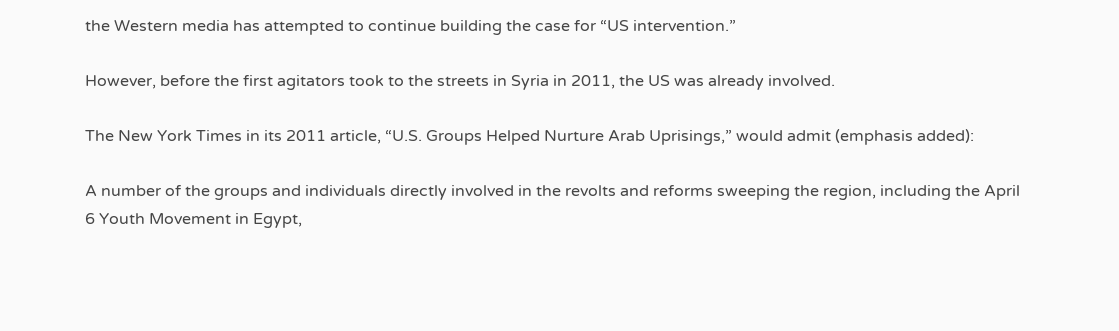the Western media has attempted to continue building the case for “US intervention.”

However, before the first agitators took to the streets in Syria in 2011, the US was already involved.

The New York Times in its 2011 article, “U.S. Groups Helped Nurture Arab Uprisings,” would admit (emphasis added):

A number of the groups and individuals directly involved in the revolts and reforms sweeping the region, including the April 6 Youth Movement in Egypt,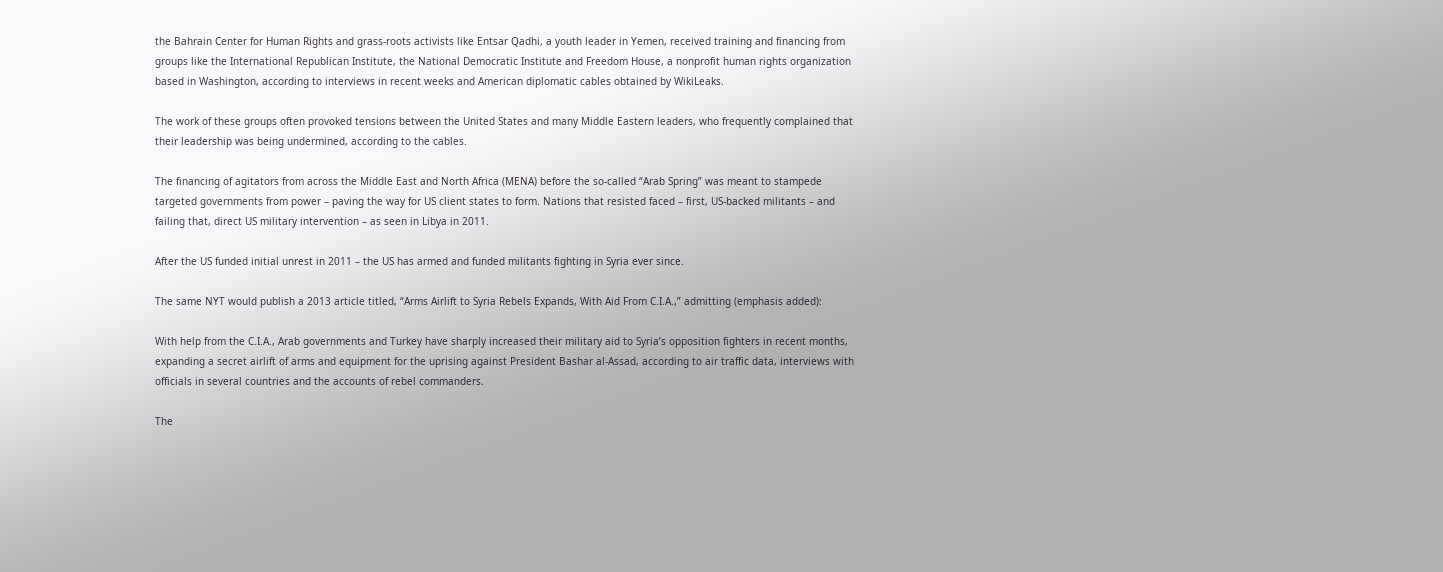the Bahrain Center for Human Rights and grass-roots activists like Entsar Qadhi, a youth leader in Yemen, received training and financing from groups like the International Republican Institute, the National Democratic Institute and Freedom House, a nonprofit human rights organization based in Washington, according to interviews in recent weeks and American diplomatic cables obtained by WikiLeaks.

The work of these groups often provoked tensions between the United States and many Middle Eastern leaders, who frequently complained that their leadership was being undermined, according to the cables.

The financing of agitators from across the Middle East and North Africa (MENA) before the so-called “Arab Spring” was meant to stampede targeted governments from power – paving the way for US client states to form. Nations that resisted faced – first, US-backed militants – and failing that, direct US military intervention – as seen in Libya in 2011.

After the US funded initial unrest in 2011 – the US has armed and funded militants fighting in Syria ever since.

The same NYT would publish a 2013 article titled, “Arms Airlift to Syria Rebels Expands, With Aid From C.I.A.,” admitting (emphasis added):

With help from the C.I.A., Arab governments and Turkey have sharply increased their military aid to Syria’s opposition fighters in recent months, expanding a secret airlift of arms and equipment for the uprising against President Bashar al-Assad, according to air traffic data, interviews with officials in several countries and the accounts of rebel commanders.

The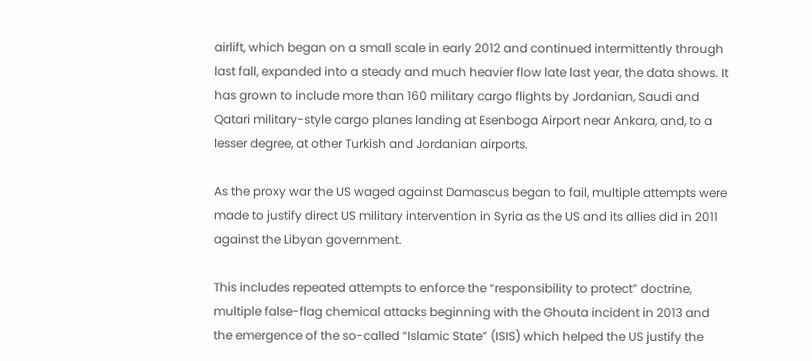airlift, which began on a small scale in early 2012 and continued intermittently through last fall, expanded into a steady and much heavier flow late last year, the data shows. It has grown to include more than 160 military cargo flights by Jordanian, Saudi and Qatari military-style cargo planes landing at Esenboga Airport near Ankara, and, to a lesser degree, at other Turkish and Jordanian airports.

As the proxy war the US waged against Damascus began to fail, multiple attempts were made to justify direct US military intervention in Syria as the US and its allies did in 2011 against the Libyan government.

This includes repeated attempts to enforce the “responsibility to protect” doctrine, multiple false-flag chemical attacks beginning with the Ghouta incident in 2013 and the emergence of the so-called “Islamic State” (ISIS) which helped the US justify the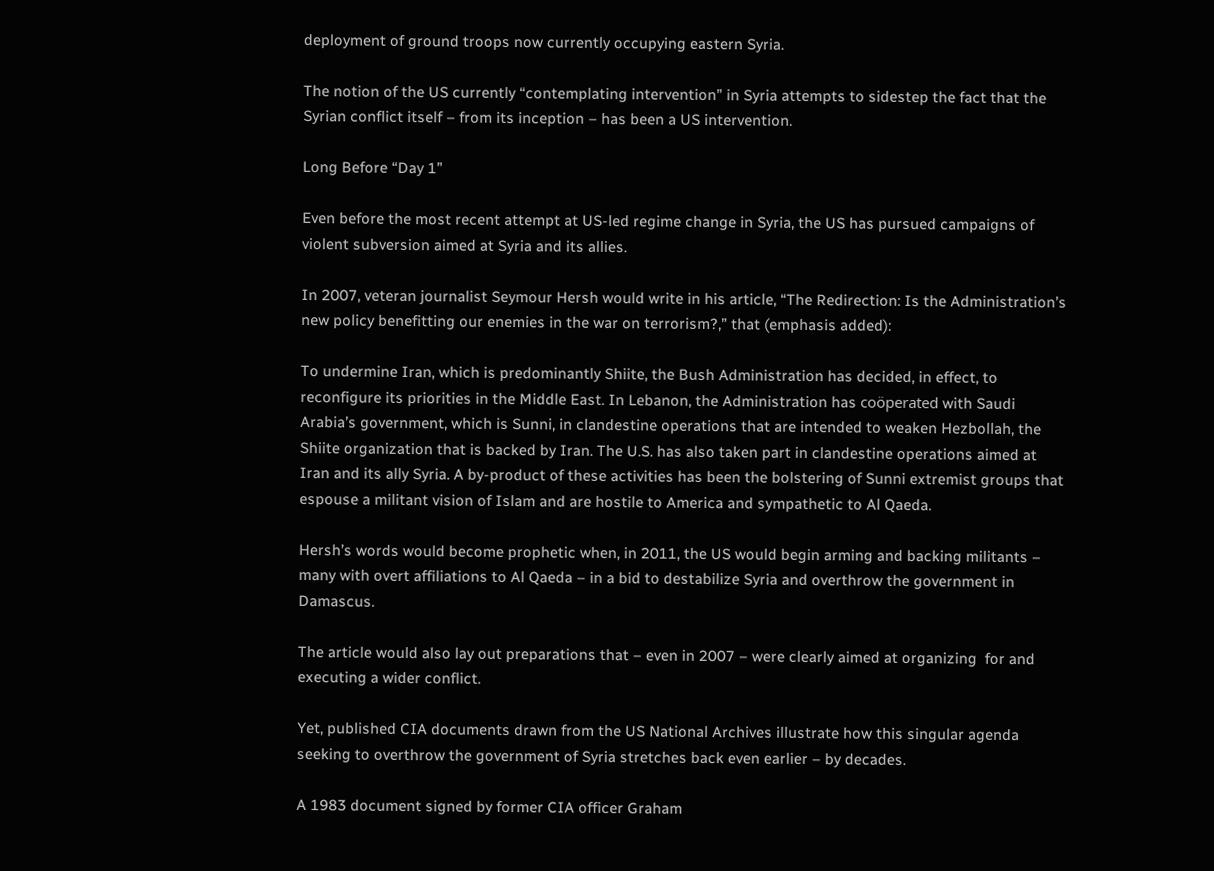deployment of ground troops now currently occupying eastern Syria.

The notion of the US currently “contemplating intervention” in Syria attempts to sidestep the fact that the Syrian conflict itself – from its inception – has been a US intervention.

Long Before “Day 1”

Even before the most recent attempt at US-led regime change in Syria, the US has pursued campaigns of violent subversion aimed at Syria and its allies.

In 2007, veteran journalist Seymour Hersh would write in his article, “The Redirection: Is the Administration’s new policy benefitting our enemies in the war on terrorism?,” that (emphasis added):

To undermine Iran, which is predominantly Shiite, the Bush Administration has decided, in effect, to reconfigure its priorities in the Middle East. In Lebanon, the Administration has coöperated with Saudi Arabia’s government, which is Sunni, in clandestine operations that are intended to weaken Hezbollah, the Shiite organization that is backed by Iran. The U.S. has also taken part in clandestine operations aimed at Iran and its ally Syria. A by-product of these activities has been the bolstering of Sunni extremist groups that espouse a militant vision of Islam and are hostile to America and sympathetic to Al Qaeda.

Hersh’s words would become prophetic when, in 2011, the US would begin arming and backing militants – many with overt affiliations to Al Qaeda – in a bid to destabilize Syria and overthrow the government in Damascus.

The article would also lay out preparations that – even in 2007 – were clearly aimed at organizing  for and executing a wider conflict.

Yet, published CIA documents drawn from the US National Archives illustrate how this singular agenda seeking to overthrow the government of Syria stretches back even earlier – by decades.

A 1983 document signed by former CIA officer Graham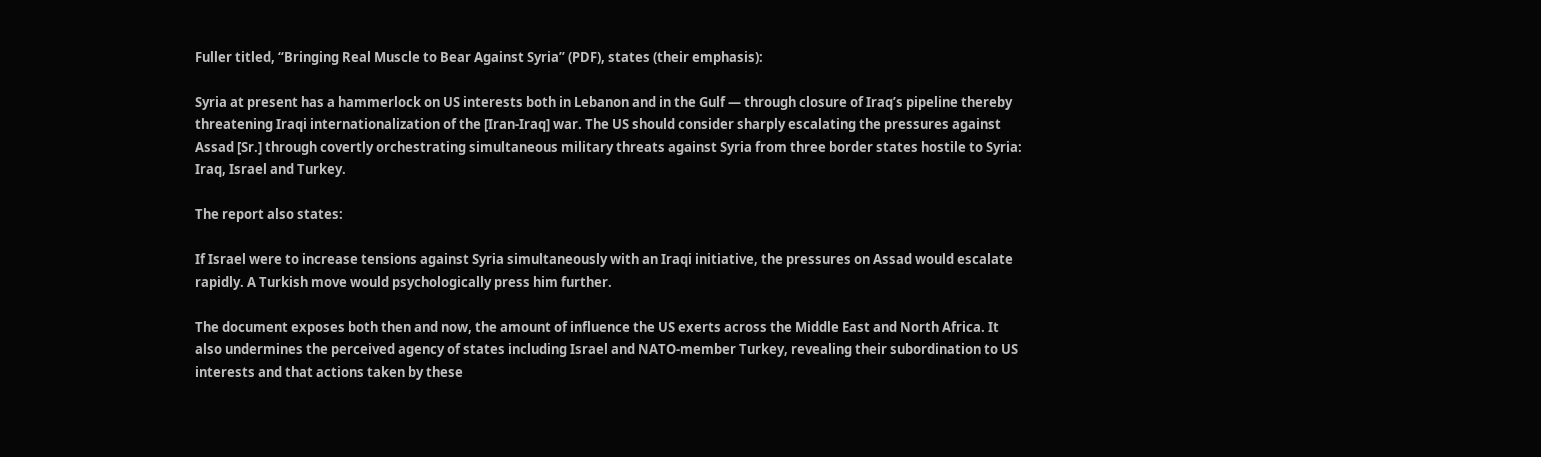Fuller titled, “Bringing Real Muscle to Bear Against Syria” (PDF), states (their emphasis):

Syria at present has a hammerlock on US interests both in Lebanon and in the Gulf — through closure of Iraq’s pipeline thereby threatening Iraqi internationalization of the [Iran-Iraq] war. The US should consider sharply escalating the pressures against Assad [Sr.] through covertly orchestrating simultaneous military threats against Syria from three border states hostile to Syria: Iraq, Israel and Turkey.

The report also states:

If Israel were to increase tensions against Syria simultaneously with an Iraqi initiative, the pressures on Assad would escalate rapidly. A Turkish move would psychologically press him further.

The document exposes both then and now, the amount of influence the US exerts across the Middle East and North Africa. It also undermines the perceived agency of states including Israel and NATO-member Turkey, revealing their subordination to US interests and that actions taken by these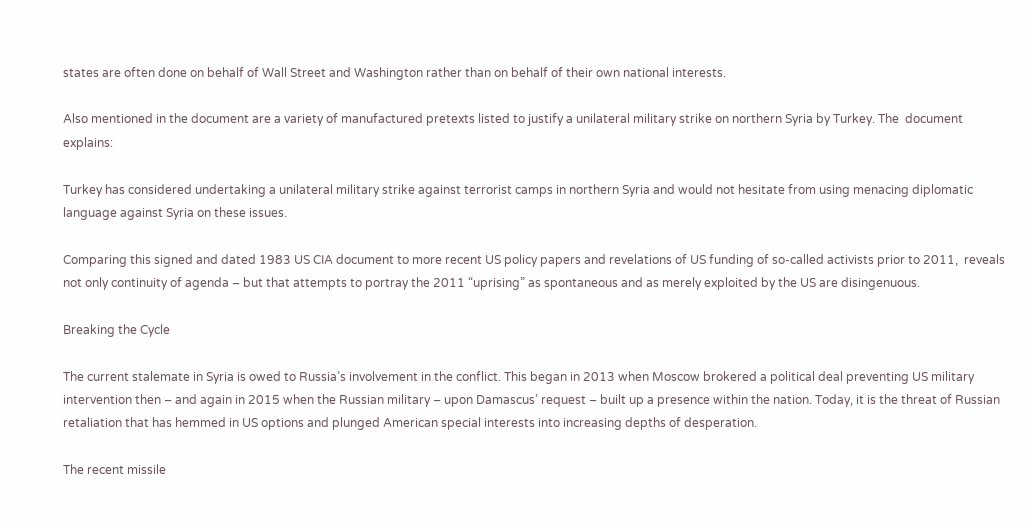states are often done on behalf of Wall Street and Washington rather than on behalf of their own national interests.

Also mentioned in the document are a variety of manufactured pretexts listed to justify a unilateral military strike on northern Syria by Turkey. The  document explains:

Turkey has considered undertaking a unilateral military strike against terrorist camps in northern Syria and would not hesitate from using menacing diplomatic language against Syria on these issues.

Comparing this signed and dated 1983 US CIA document to more recent US policy papers and revelations of US funding of so-called activists prior to 2011,  reveals not only continuity of agenda – but that attempts to portray the 2011 “uprising” as spontaneous and as merely exploited by the US are disingenuous.

Breaking the Cycle

The current stalemate in Syria is owed to Russia’s involvement in the conflict. This began in 2013 when Moscow brokered a political deal preventing US military intervention then – and again in 2015 when the Russian military – upon Damascus’ request – built up a presence within the nation. Today, it is the threat of Russian retaliation that has hemmed in US options and plunged American special interests into increasing depths of desperation.

The recent missile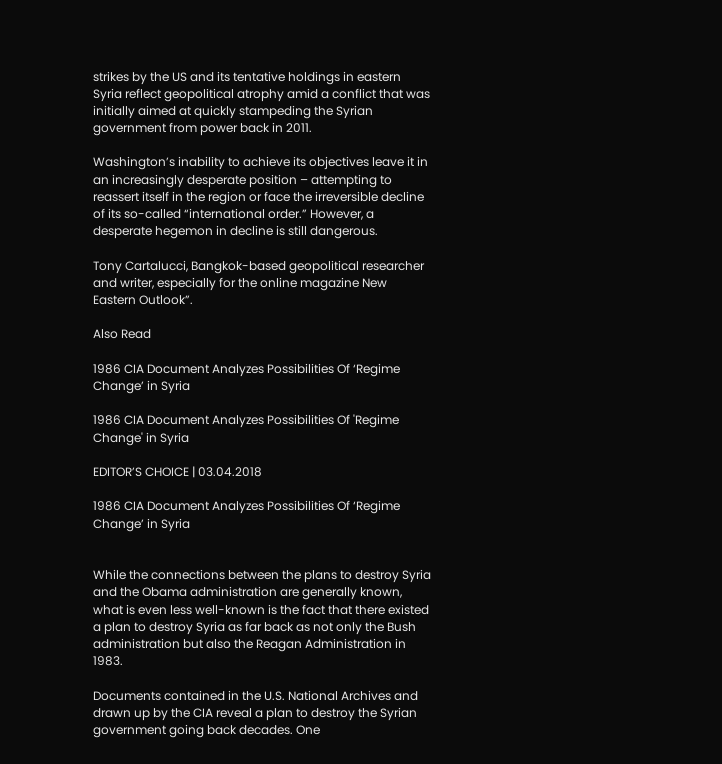strikes by the US and its tentative holdings in eastern Syria reflect geopolitical atrophy amid a conflict that was initially aimed at quickly stampeding the Syrian government from power back in 2011.

Washington’s inability to achieve its objectives leave it in an increasingly desperate position – attempting to reassert itself in the region or face the irreversible decline of its so-called “international order.” However, a desperate hegemon in decline is still dangerous.

Tony Cartalucci, Bangkok-based geopolitical researcher and writer, especially for the online magazine New Eastern Outlook”.

Also Read

1986 CIA Document Analyzes Possibilities Of ‘Regime Change’ in Syria

1986 CIA Document Analyzes Possibilities Of 'Regime Change' in Syria

EDITOR’S CHOICE | 03.04.2018

1986 CIA Document Analyzes Possibilities Of ‘Regime Change’ in Syria


While the connections between the plans to destroy Syria and the Obama administration are generally known, what is even less well-known is the fact that there existed a plan to destroy Syria as far back as not only the Bush administration but also the Reagan Administration in 1983.

Documents contained in the U.S. National Archives and drawn up by the CIA reveal a plan to destroy the Syrian government going back decades. One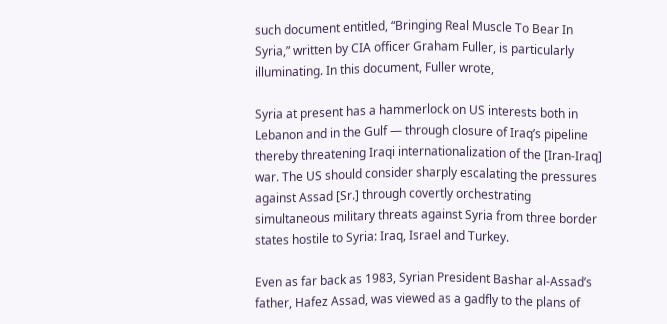such document entitled, “Bringing Real Muscle To Bear In Syria,” written by CIA officer Graham Fuller, is particularly illuminating. In this document, Fuller wrote,

Syria at present has a hammerlock on US interests both in Lebanon and in the Gulf — through closure of Iraq’s pipeline thereby threatening Iraqi internationalization of the [Iran-Iraq] war. The US should consider sharply escalating the pressures against Assad [Sr.] through covertly orchestrating simultaneous military threats against Syria from three border states hostile to Syria: Iraq, Israel and Turkey.

Even as far back as 1983, Syrian President Bashar al-Assad’s father, Hafez Assad, was viewed as a gadfly to the plans of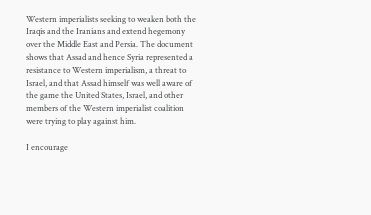Western imperialists seeking to weaken both the Iraqis and the Iranians and extend hegemony over the Middle East and Persia. The document shows that Assad and hence Syria represented a resistance to Western imperialism, a threat to Israel, and that Assad himself was well aware of the game the United States, Israel, and other members of the Western imperialist coalition were trying to play against him.

I encourage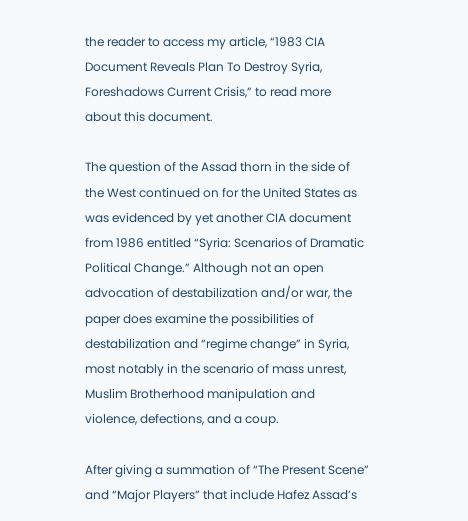the reader to access my article, “1983 CIA Document Reveals Plan To Destroy Syria, Foreshadows Current Crisis,” to read more about this document.

The question of the Assad thorn in the side of the West continued on for the United States as was evidenced by yet another CIA document from 1986 entitled “Syria: Scenarios of Dramatic Political Change.” Although not an open advocation of destabilization and/or war, the paper does examine the possibilities of destabilization and “regime change” in Syria, most notably in the scenario of mass unrest, Muslim Brotherhood manipulation and violence, defections, and a coup.

After giving a summation of “The Present Scene” and “Major Players” that include Hafez Assad’s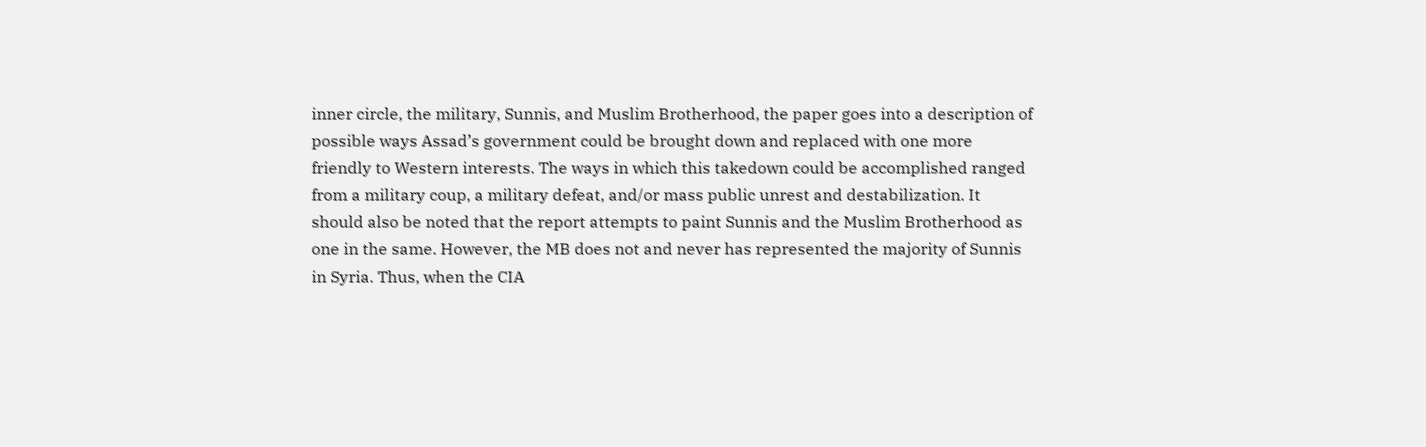inner circle, the military, Sunnis, and Muslim Brotherhood, the paper goes into a description of possible ways Assad’s government could be brought down and replaced with one more friendly to Western interests. The ways in which this takedown could be accomplished ranged from a military coup, a military defeat, and/or mass public unrest and destabilization. It should also be noted that the report attempts to paint Sunnis and the Muslim Brotherhood as one in the same. However, the MB does not and never has represented the majority of Sunnis in Syria. Thus, when the CIA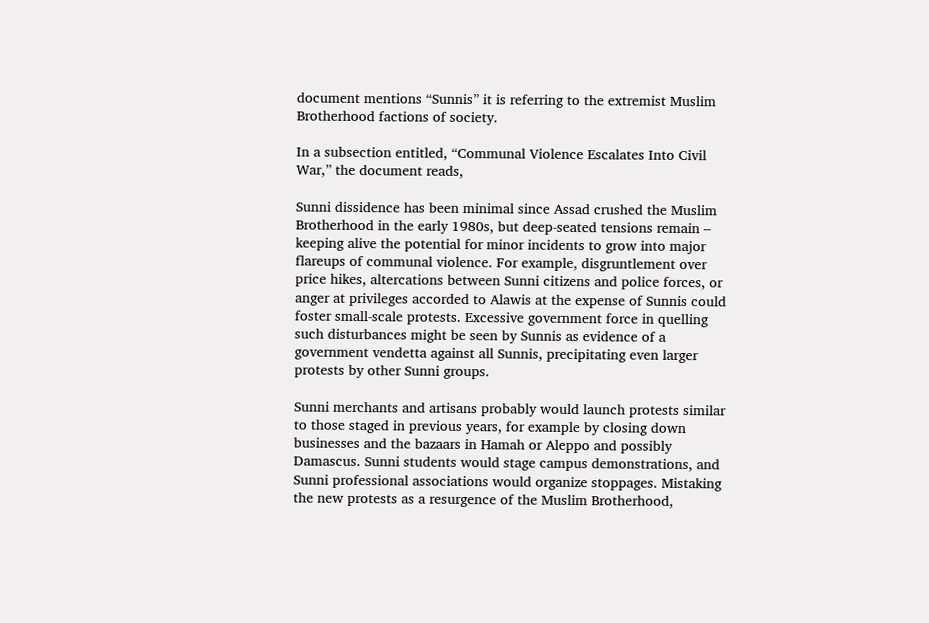document mentions “Sunnis” it is referring to the extremist Muslim Brotherhood factions of society.

In a subsection entitled, “Communal Violence Escalates Into Civil War,” the document reads,

Sunni dissidence has been minimal since Assad crushed the Muslim Brotherhood in the early 1980s, but deep-seated tensions remain – keeping alive the potential for minor incidents to grow into major flareups of communal violence. For example, disgruntlement over price hikes, altercations between Sunni citizens and police forces, or anger at privileges accorded to Alawis at the expense of Sunnis could foster small-scale protests. Excessive government force in quelling such disturbances might be seen by Sunnis as evidence of a government vendetta against all Sunnis, precipitating even larger protests by other Sunni groups.

Sunni merchants and artisans probably would launch protests similar to those staged in previous years, for example by closing down businesses and the bazaars in Hamah or Aleppo and possibly Damascus. Sunni students would stage campus demonstrations, and Sunni professional associations would organize stoppages. Mistaking the new protests as a resurgence of the Muslim Brotherhood,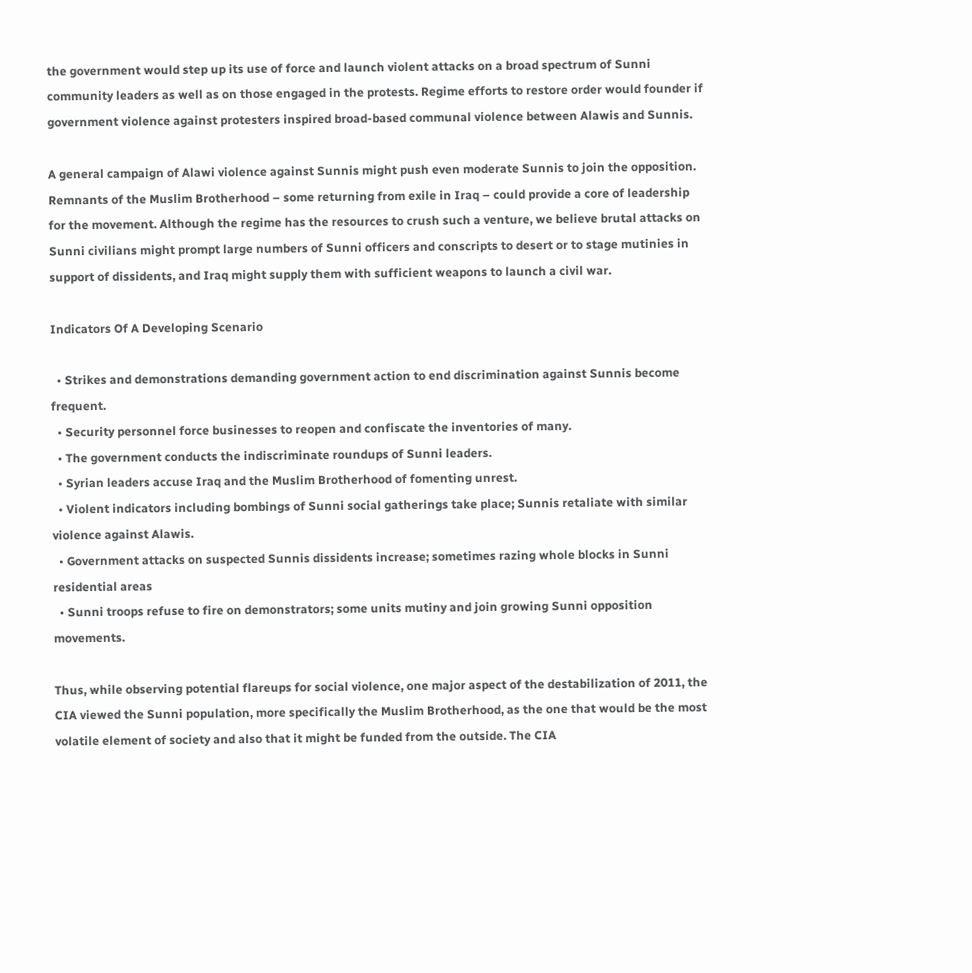the government would step up its use of force and launch violent attacks on a broad spectrum of Sunni community leaders as well as on those engaged in the protests. Regime efforts to restore order would founder if government violence against protesters inspired broad-based communal violence between Alawis and Sunnis.

A general campaign of Alawi violence against Sunnis might push even moderate Sunnis to join the opposition. Remnants of the Muslim Brotherhood – some returning from exile in Iraq – could provide a core of leadership for the movement. Although the regime has the resources to crush such a venture, we believe brutal attacks on Sunni civilians might prompt large numbers of Sunni officers and conscripts to desert or to stage mutinies in support of dissidents, and Iraq might supply them with sufficient weapons to launch a civil war.

Indicators Of A Developing Scenario

  • Strikes and demonstrations demanding government action to end discrimination against Sunnis become frequent.
  • Security personnel force businesses to reopen and confiscate the inventories of many.
  • The government conducts the indiscriminate roundups of Sunni leaders.
  • Syrian leaders accuse Iraq and the Muslim Brotherhood of fomenting unrest.
  • Violent indicators including bombings of Sunni social gatherings take place; Sunnis retaliate with similar violence against Alawis.
  • Government attacks on suspected Sunnis dissidents increase; sometimes razing whole blocks in Sunni residential areas
  • Sunni troops refuse to fire on demonstrators; some units mutiny and join growing Sunni opposition movements.

Thus, while observing potential flareups for social violence, one major aspect of the destabilization of 2011, the CIA viewed the Sunni population, more specifically the Muslim Brotherhood, as the one that would be the most volatile element of society and also that it might be funded from the outside. The CIA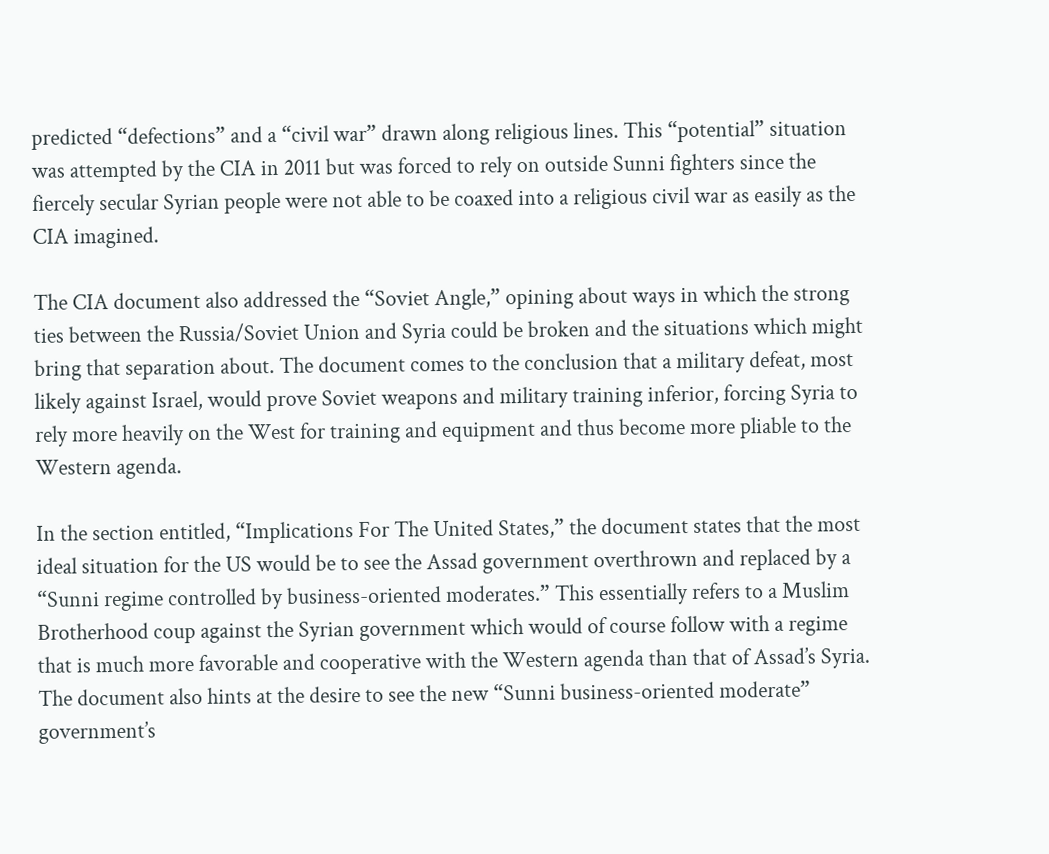predicted “defections” and a “civil war” drawn along religious lines. This “potential” situation was attempted by the CIA in 2011 but was forced to rely on outside Sunni fighters since the fiercely secular Syrian people were not able to be coaxed into a religious civil war as easily as the CIA imagined.

The CIA document also addressed the “Soviet Angle,” opining about ways in which the strong ties between the Russia/Soviet Union and Syria could be broken and the situations which might bring that separation about. The document comes to the conclusion that a military defeat, most likely against Israel, would prove Soviet weapons and military training inferior, forcing Syria to rely more heavily on the West for training and equipment and thus become more pliable to the Western agenda.

In the section entitled, “Implications For The United States,” the document states that the most ideal situation for the US would be to see the Assad government overthrown and replaced by a “Sunni regime controlled by business-oriented moderates.” This essentially refers to a Muslim Brotherhood coup against the Syrian government which would of course follow with a regime that is much more favorable and cooperative with the Western agenda than that of Assad’s Syria. The document also hints at the desire to see the new “Sunni business-oriented moderate” government’s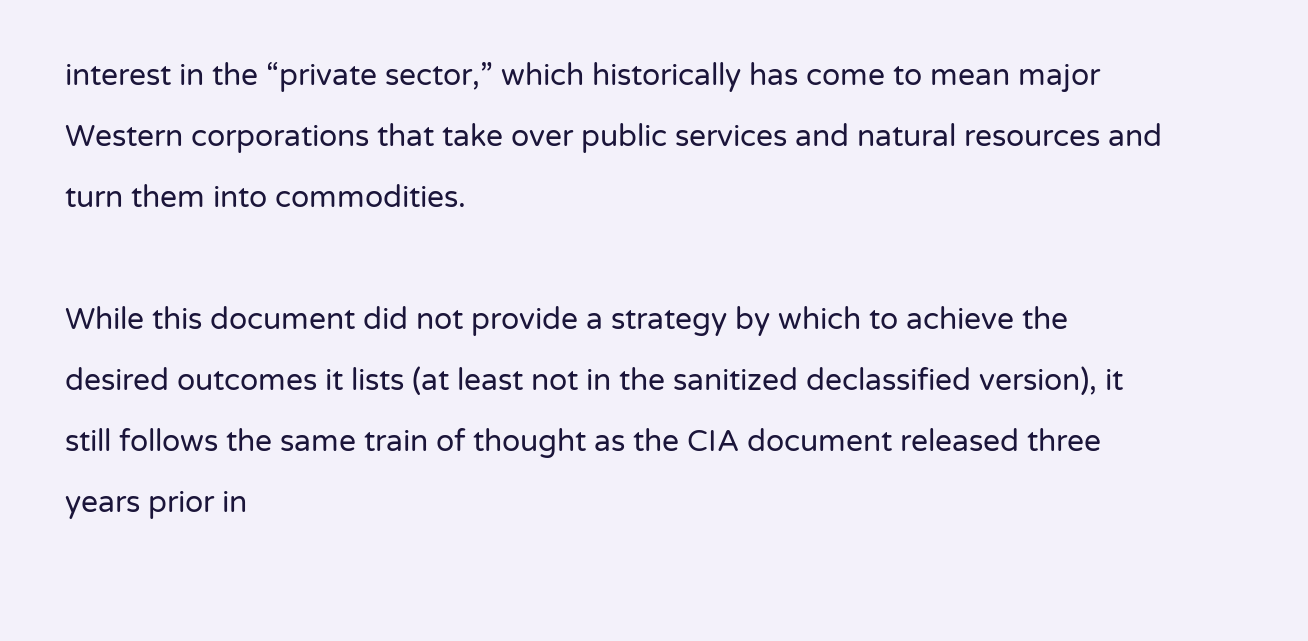interest in the “private sector,” which historically has come to mean major Western corporations that take over public services and natural resources and turn them into commodities.

While this document did not provide a strategy by which to achieve the desired outcomes it lists (at least not in the sanitized declassified version), it still follows the same train of thought as the CIA document released three years prior in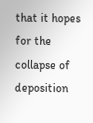that it hopes for the collapse of deposition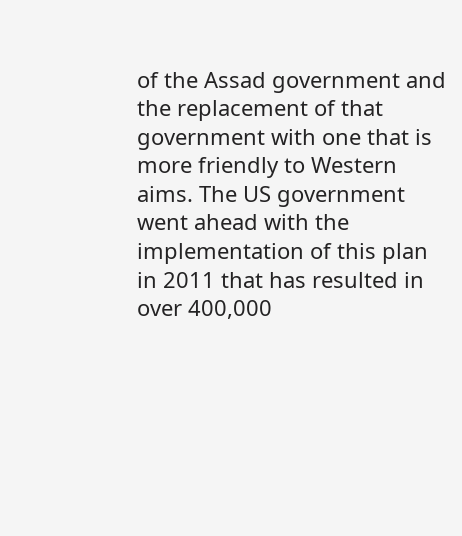of the Assad government and the replacement of that government with one that is more friendly to Western aims. The US government went ahead with the implementation of this plan in 2011 that has resulted in over 400,000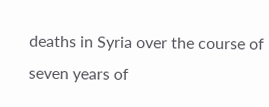deaths in Syria over the course of seven years of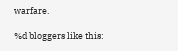warfare.

%d bloggers like this: